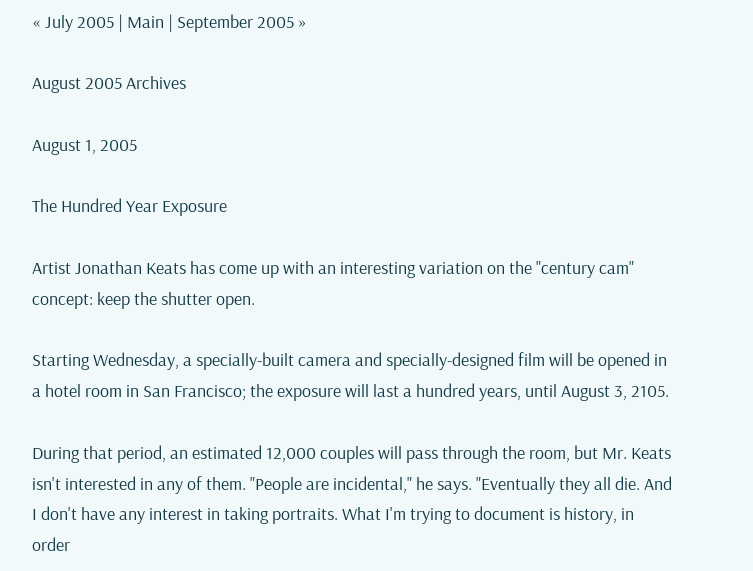« July 2005 | Main | September 2005 »

August 2005 Archives

August 1, 2005

The Hundred Year Exposure

Artist Jonathan Keats has come up with an interesting variation on the "century cam" concept: keep the shutter open.

Starting Wednesday, a specially-built camera and specially-designed film will be opened in a hotel room in San Francisco; the exposure will last a hundred years, until August 3, 2105.

During that period, an estimated 12,000 couples will pass through the room, but Mr. Keats isn't interested in any of them. "People are incidental," he says. "Eventually they all die. And I don't have any interest in taking portraits. What I'm trying to document is history, in order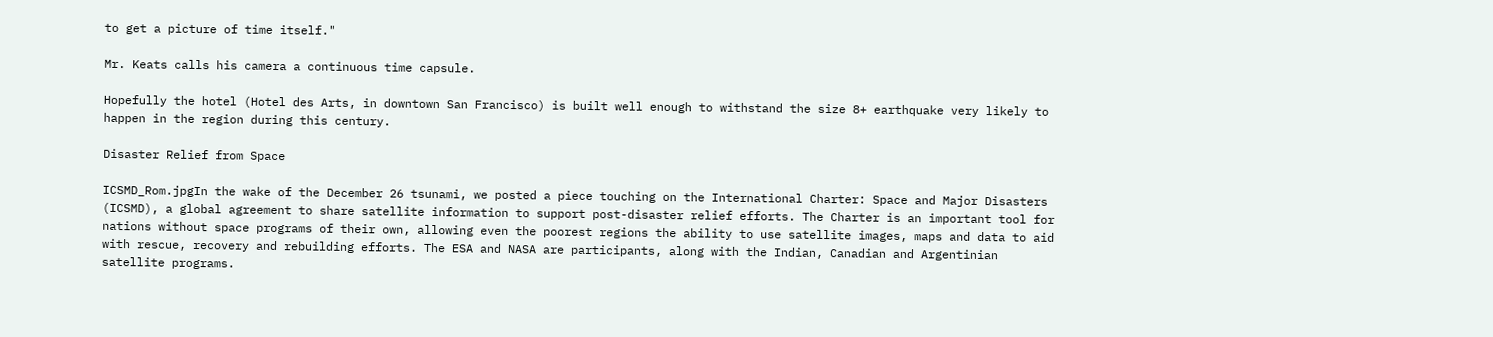to get a picture of time itself."

Mr. Keats calls his camera a continuous time capsule.

Hopefully the hotel (Hotel des Arts, in downtown San Francisco) is built well enough to withstand the size 8+ earthquake very likely to happen in the region during this century.

Disaster Relief from Space

ICSMD_Rom.jpgIn the wake of the December 26 tsunami, we posted a piece touching on the International Charter: Space and Major Disasters (ICSMD), a global agreement to share satellite information to support post-disaster relief efforts. The Charter is an important tool for nations without space programs of their own, allowing even the poorest regions the ability to use satellite images, maps and data to aid with rescue, recovery and rebuilding efforts. The ESA and NASA are participants, along with the Indian, Canadian and Argentinian satellite programs.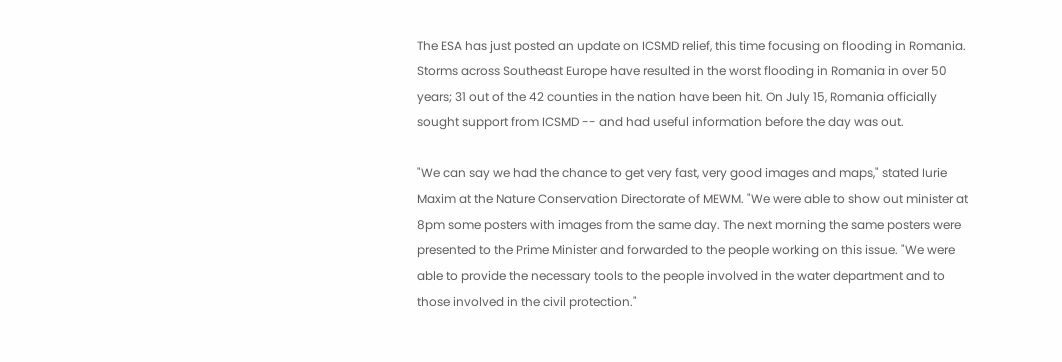The ESA has just posted an update on ICSMD relief, this time focusing on flooding in Romania. Storms across Southeast Europe have resulted in the worst flooding in Romania in over 50 years; 31 out of the 42 counties in the nation have been hit. On July 15, Romania officially sought support from ICSMD -- and had useful information before the day was out.

"We can say we had the chance to get very fast, very good images and maps," stated Iurie Maxim at the Nature Conservation Directorate of MEWM. "We were able to show out minister at 8pm some posters with images from the same day. The next morning the same posters were presented to the Prime Minister and forwarded to the people working on this issue. "We were able to provide the necessary tools to the people involved in the water department and to those involved in the civil protection."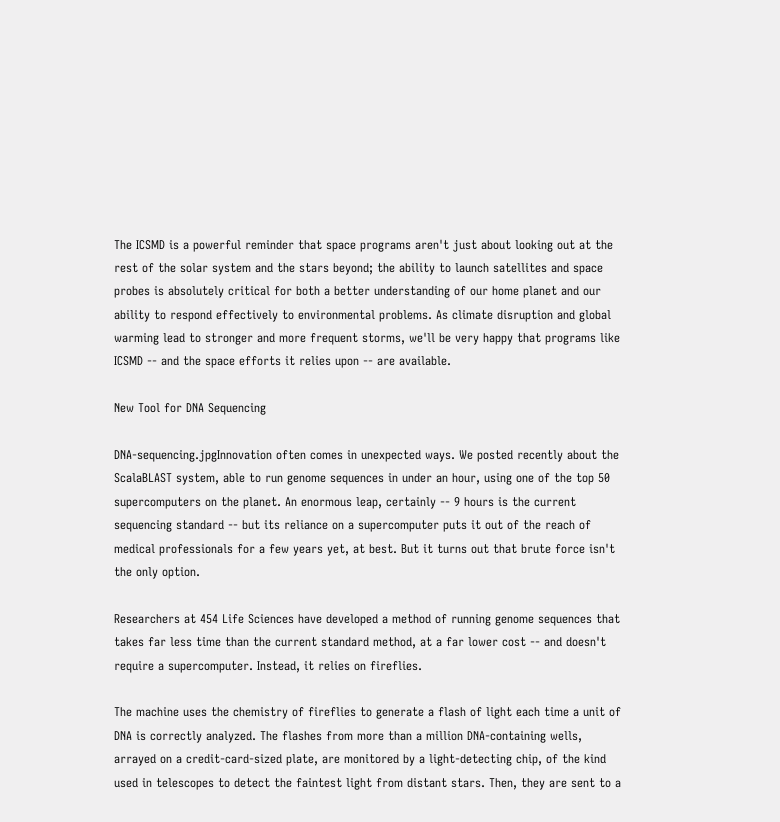The ICSMD is a powerful reminder that space programs aren't just about looking out at the rest of the solar system and the stars beyond; the ability to launch satellites and space probes is absolutely critical for both a better understanding of our home planet and our ability to respond effectively to environmental problems. As climate disruption and global warming lead to stronger and more frequent storms, we'll be very happy that programs like ICSMD -- and the space efforts it relies upon -- are available.

New Tool for DNA Sequencing

DNA-sequencing.jpgInnovation often comes in unexpected ways. We posted recently about the ScalaBLAST system, able to run genome sequences in under an hour, using one of the top 50 supercomputers on the planet. An enormous leap, certainly -- 9 hours is the current sequencing standard -- but its reliance on a supercomputer puts it out of the reach of medical professionals for a few years yet, at best. But it turns out that brute force isn't the only option.

Researchers at 454 Life Sciences have developed a method of running genome sequences that takes far less time than the current standard method, at a far lower cost -- and doesn't require a supercomputer. Instead, it relies on fireflies.

The machine uses the chemistry of fireflies to generate a flash of light each time a unit of DNA is correctly analyzed. The flashes from more than a million DNA-containing wells, arrayed on a credit-card-sized plate, are monitored by a light-detecting chip, of the kind used in telescopes to detect the faintest light from distant stars. Then, they are sent to a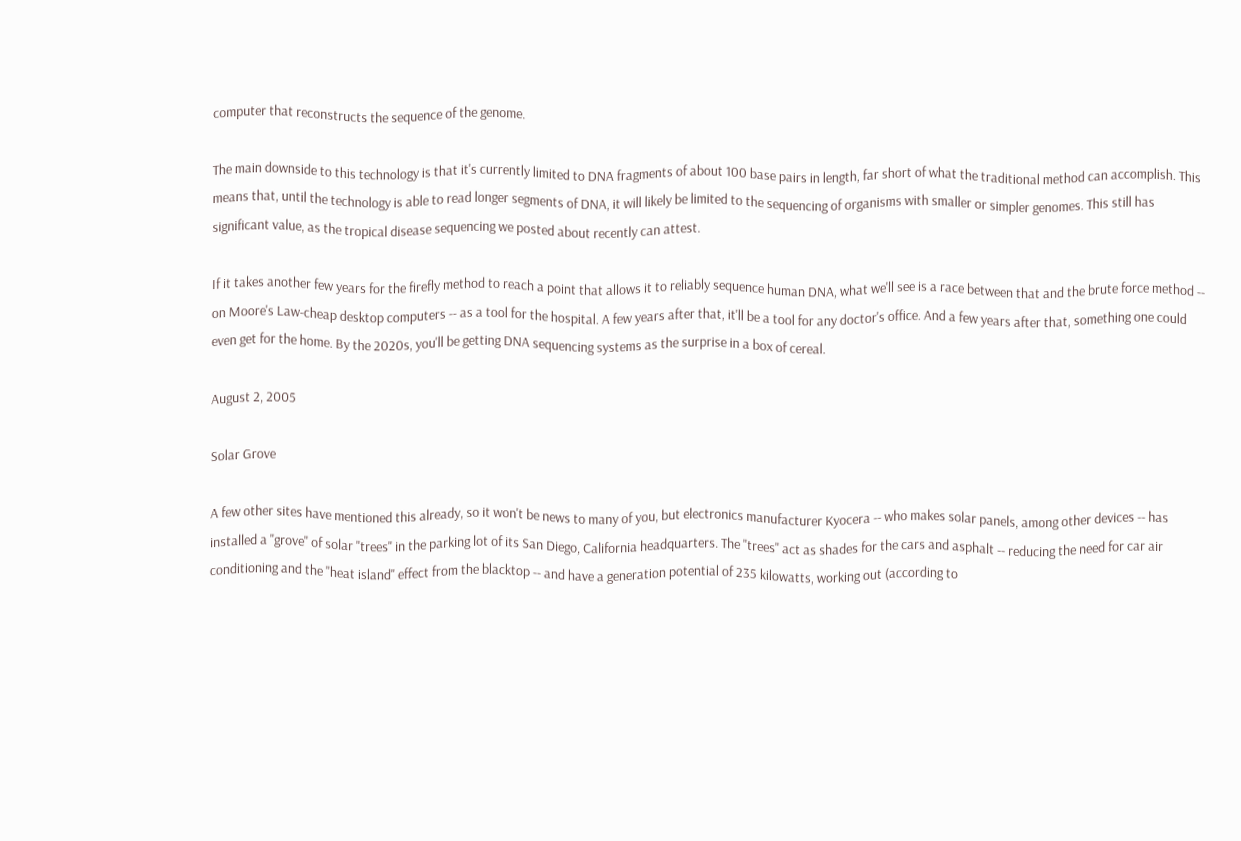computer that reconstructs the sequence of the genome.

The main downside to this technology is that it's currently limited to DNA fragments of about 100 base pairs in length, far short of what the traditional method can accomplish. This means that, until the technology is able to read longer segments of DNA, it will likely be limited to the sequencing of organisms with smaller or simpler genomes. This still has significant value, as the tropical disease sequencing we posted about recently can attest.

If it takes another few years for the firefly method to reach a point that allows it to reliably sequence human DNA, what we'll see is a race between that and the brute force method -- on Moore's Law-cheap desktop computers -- as a tool for the hospital. A few years after that, it'll be a tool for any doctor's office. And a few years after that, something one could even get for the home. By the 2020s, you'll be getting DNA sequencing systems as the surprise in a box of cereal.

August 2, 2005

Solar Grove

A few other sites have mentioned this already, so it won't be news to many of you, but electronics manufacturer Kyocera -- who makes solar panels, among other devices -- has installed a "grove" of solar "trees" in the parking lot of its San Diego, California headquarters. The "trees" act as shades for the cars and asphalt -- reducing the need for car air conditioning and the "heat island" effect from the blacktop -- and have a generation potential of 235 kilowatts, working out (according to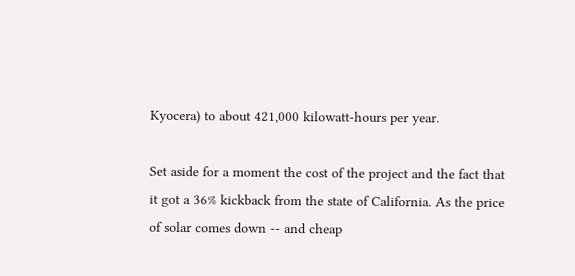Kyocera) to about 421,000 kilowatt-hours per year.

Set aside for a moment the cost of the project and the fact that it got a 36% kickback from the state of California. As the price of solar comes down -- and cheap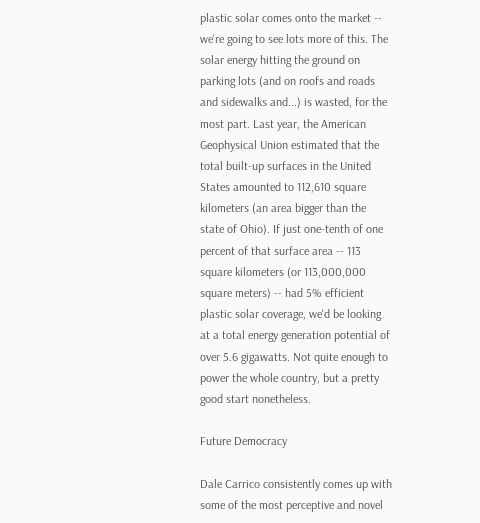plastic solar comes onto the market -- we're going to see lots more of this. The solar energy hitting the ground on parking lots (and on roofs and roads and sidewalks and...) is wasted, for the most part. Last year, the American Geophysical Union estimated that the total built-up surfaces in the United States amounted to 112,610 square kilometers (an area bigger than the state of Ohio). If just one-tenth of one percent of that surface area -- 113 square kilometers (or 113,000,000 square meters) -- had 5% efficient plastic solar coverage, we'd be looking at a total energy generation potential of over 5.6 gigawatts. Not quite enough to power the whole country, but a pretty good start nonetheless.

Future Democracy

Dale Carrico consistently comes up with some of the most perceptive and novel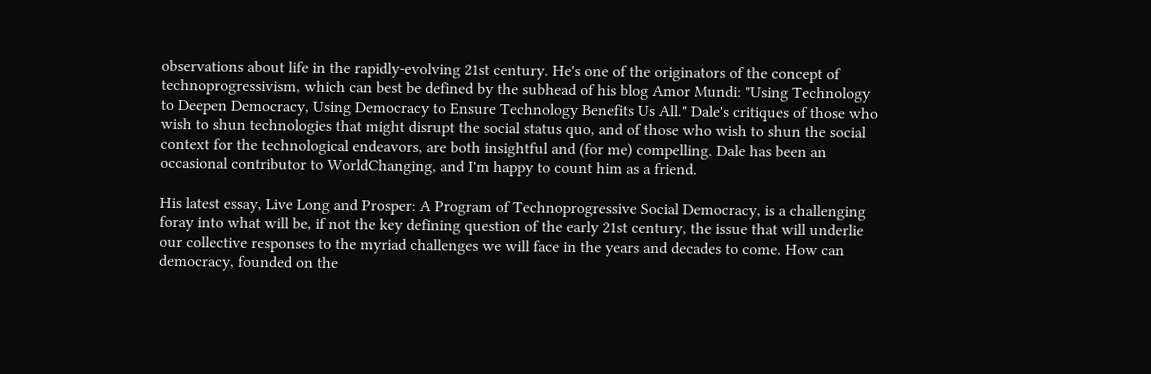observations about life in the rapidly-evolving 21st century. He's one of the originators of the concept of technoprogressivism, which can best be defined by the subhead of his blog Amor Mundi: "Using Technology to Deepen Democracy, Using Democracy to Ensure Technology Benefits Us All." Dale's critiques of those who wish to shun technologies that might disrupt the social status quo, and of those who wish to shun the social context for the technological endeavors, are both insightful and (for me) compelling. Dale has been an occasional contributor to WorldChanging, and I'm happy to count him as a friend.

His latest essay, Live Long and Prosper: A Program of Technoprogressive Social Democracy, is a challenging foray into what will be, if not the key defining question of the early 21st century, the issue that will underlie our collective responses to the myriad challenges we will face in the years and decades to come. How can democracy, founded on the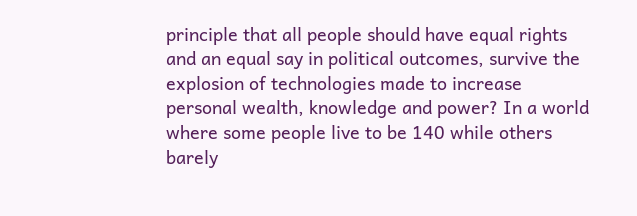principle that all people should have equal rights and an equal say in political outcomes, survive the explosion of technologies made to increase personal wealth, knowledge and power? In a world where some people live to be 140 while others barely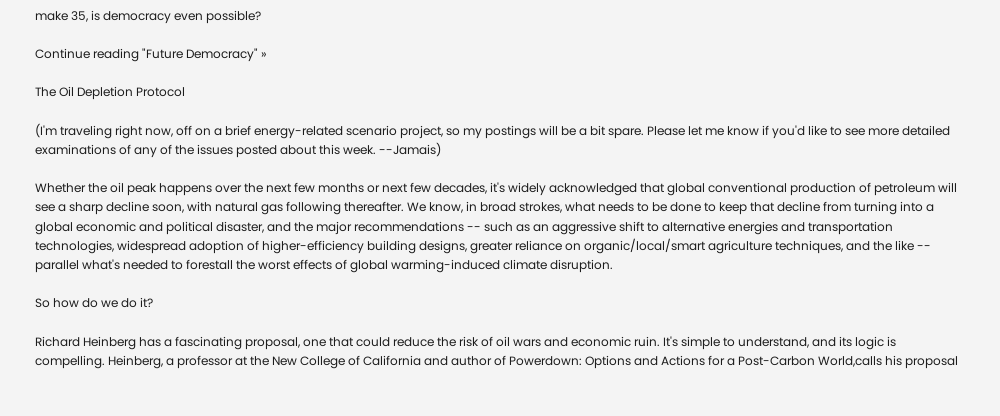make 35, is democracy even possible?

Continue reading "Future Democracy" »

The Oil Depletion Protocol

(I'm traveling right now, off on a brief energy-related scenario project, so my postings will be a bit spare. Please let me know if you'd like to see more detailed examinations of any of the issues posted about this week. --Jamais)

Whether the oil peak happens over the next few months or next few decades, it's widely acknowledged that global conventional production of petroleum will see a sharp decline soon, with natural gas following thereafter. We know, in broad strokes, what needs to be done to keep that decline from turning into a global economic and political disaster, and the major recommendations -- such as an aggressive shift to alternative energies and transportation technologies, widespread adoption of higher-efficiency building designs, greater reliance on organic/local/smart agriculture techniques, and the like -- parallel what's needed to forestall the worst effects of global warming-induced climate disruption.

So how do we do it?

Richard Heinberg has a fascinating proposal, one that could reduce the risk of oil wars and economic ruin. It's simple to understand, and its logic is compelling. Heinberg, a professor at the New College of California and author of Powerdown: Options and Actions for a Post-Carbon World,calls his proposal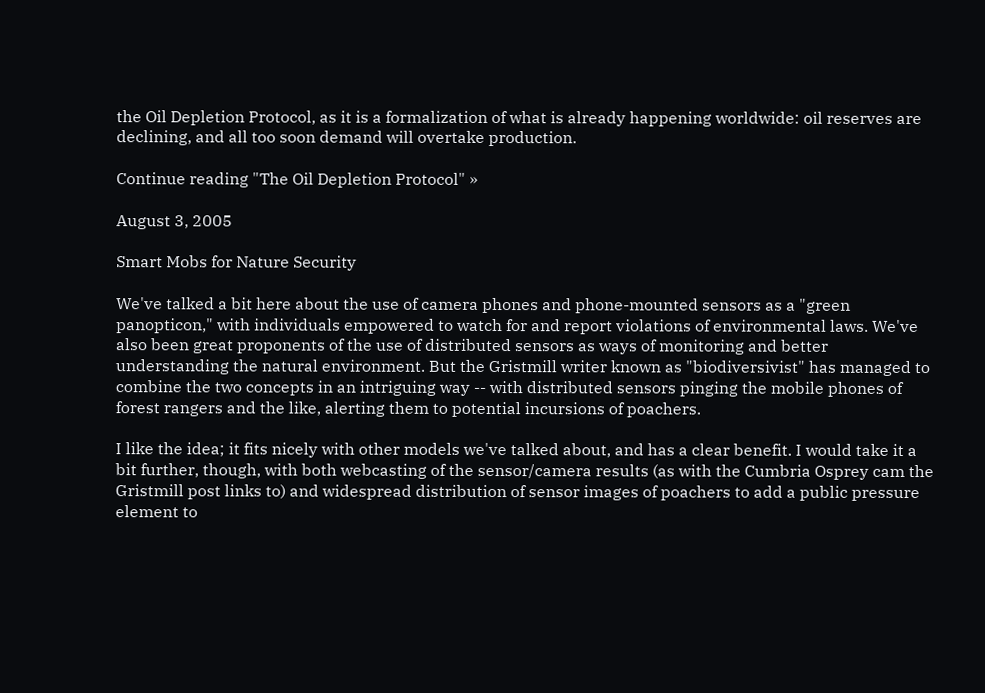the Oil Depletion Protocol, as it is a formalization of what is already happening worldwide: oil reserves are declining, and all too soon demand will overtake production.

Continue reading "The Oil Depletion Protocol" »

August 3, 2005

Smart Mobs for Nature Security

We've talked a bit here about the use of camera phones and phone-mounted sensors as a "green panopticon," with individuals empowered to watch for and report violations of environmental laws. We've also been great proponents of the use of distributed sensors as ways of monitoring and better understanding the natural environment. But the Gristmill writer known as "biodiversivist" has managed to combine the two concepts in an intriguing way -- with distributed sensors pinging the mobile phones of forest rangers and the like, alerting them to potential incursions of poachers.

I like the idea; it fits nicely with other models we've talked about, and has a clear benefit. I would take it a bit further, though, with both webcasting of the sensor/camera results (as with the Cumbria Osprey cam the Gristmill post links to) and widespread distribution of sensor images of poachers to add a public pressure element to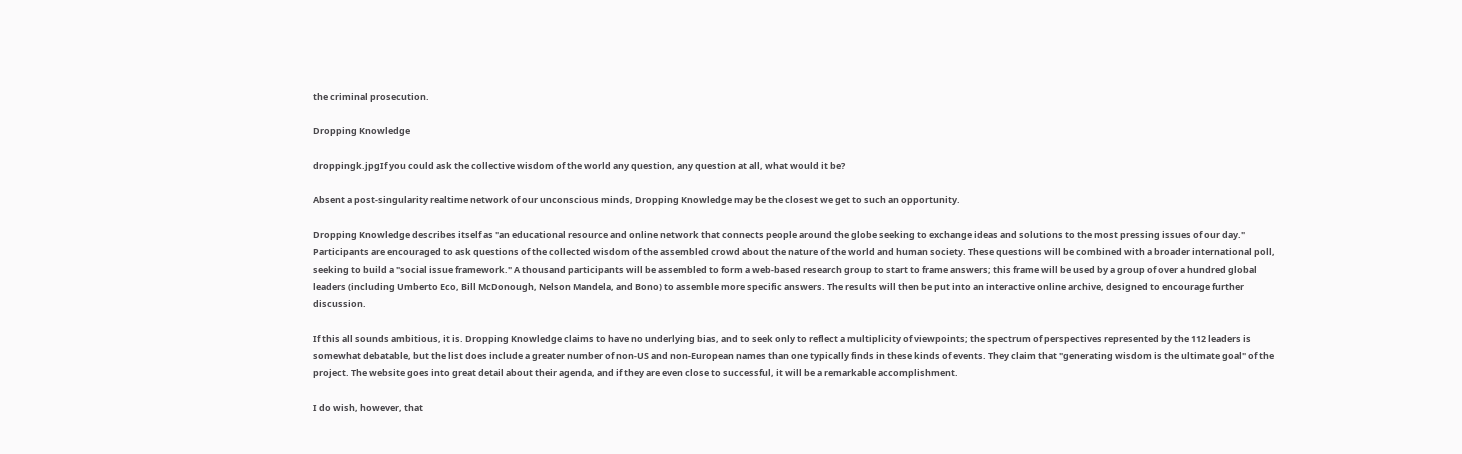the criminal prosecution.

Dropping Knowledge

droppingk.jpgIf you could ask the collective wisdom of the world any question, any question at all, what would it be?

Absent a post-singularity realtime network of our unconscious minds, Dropping Knowledge may be the closest we get to such an opportunity.

Dropping Knowledge describes itself as "an educational resource and online network that connects people around the globe seeking to exchange ideas and solutions to the most pressing issues of our day." Participants are encouraged to ask questions of the collected wisdom of the assembled crowd about the nature of the world and human society. These questions will be combined with a broader international poll, seeking to build a "social issue framework." A thousand participants will be assembled to form a web-based research group to start to frame answers; this frame will be used by a group of over a hundred global leaders (including Umberto Eco, Bill McDonough, Nelson Mandela, and Bono) to assemble more specific answers. The results will then be put into an interactive online archive, designed to encourage further discussion.

If this all sounds ambitious, it is. Dropping Knowledge claims to have no underlying bias, and to seek only to reflect a multiplicity of viewpoints; the spectrum of perspectives represented by the 112 leaders is somewhat debatable, but the list does include a greater number of non-US and non-European names than one typically finds in these kinds of events. They claim that "generating wisdom is the ultimate goal" of the project. The website goes into great detail about their agenda, and if they are even close to successful, it will be a remarkable accomplishment.

I do wish, however, that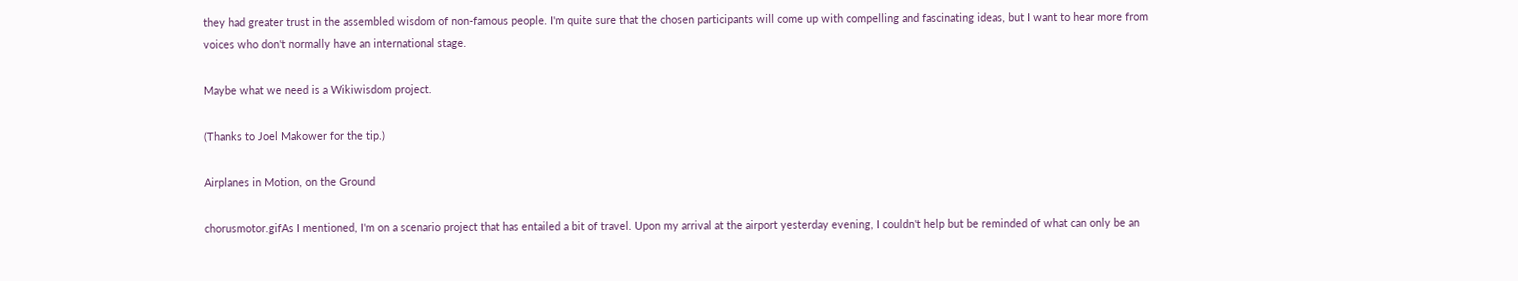they had greater trust in the assembled wisdom of non-famous people. I'm quite sure that the chosen participants will come up with compelling and fascinating ideas, but I want to hear more from voices who don't normally have an international stage.

Maybe what we need is a Wikiwisdom project.

(Thanks to Joel Makower for the tip.)

Airplanes in Motion, on the Ground

chorusmotor.gifAs I mentioned, I'm on a scenario project that has entailed a bit of travel. Upon my arrival at the airport yesterday evening, I couldn't help but be reminded of what can only be an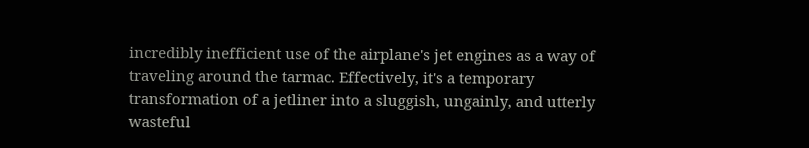incredibly inefficient use of the airplane's jet engines as a way of traveling around the tarmac. Effectively, it's a temporary transformation of a jetliner into a sluggish, ungainly, and utterly wasteful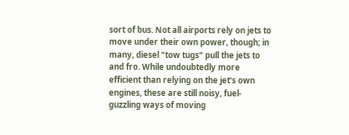sort of bus. Not all airports rely on jets to move under their own power, though; in many, diesel "tow tugs" pull the jets to and fro. While undoubtedly more efficient than relying on the jet's own engines, these are still noisy, fuel-guzzling ways of moving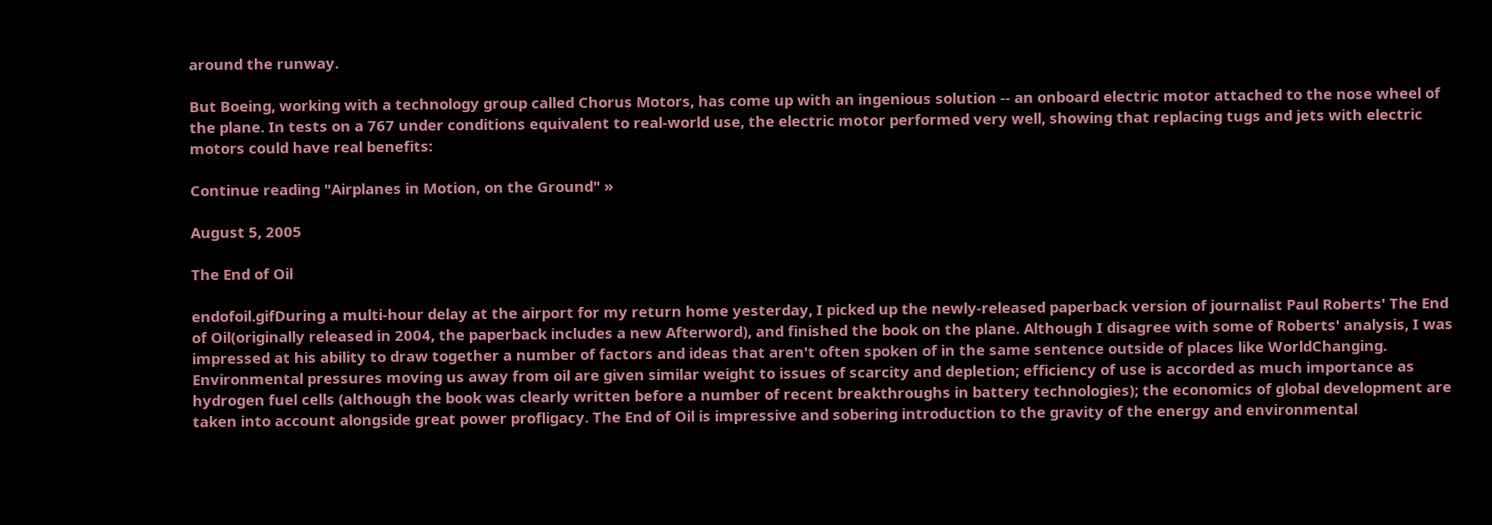around the runway.

But Boeing, working with a technology group called Chorus Motors, has come up with an ingenious solution -- an onboard electric motor attached to the nose wheel of the plane. In tests on a 767 under conditions equivalent to real-world use, the electric motor performed very well, showing that replacing tugs and jets with electric motors could have real benefits:

Continue reading "Airplanes in Motion, on the Ground" »

August 5, 2005

The End of Oil

endofoil.gifDuring a multi-hour delay at the airport for my return home yesterday, I picked up the newly-released paperback version of journalist Paul Roberts' The End of Oil(originally released in 2004, the paperback includes a new Afterword), and finished the book on the plane. Although I disagree with some of Roberts' analysis, I was impressed at his ability to draw together a number of factors and ideas that aren't often spoken of in the same sentence outside of places like WorldChanging. Environmental pressures moving us away from oil are given similar weight to issues of scarcity and depletion; efficiency of use is accorded as much importance as hydrogen fuel cells (although the book was clearly written before a number of recent breakthroughs in battery technologies); the economics of global development are taken into account alongside great power profligacy. The End of Oil is impressive and sobering introduction to the gravity of the energy and environmental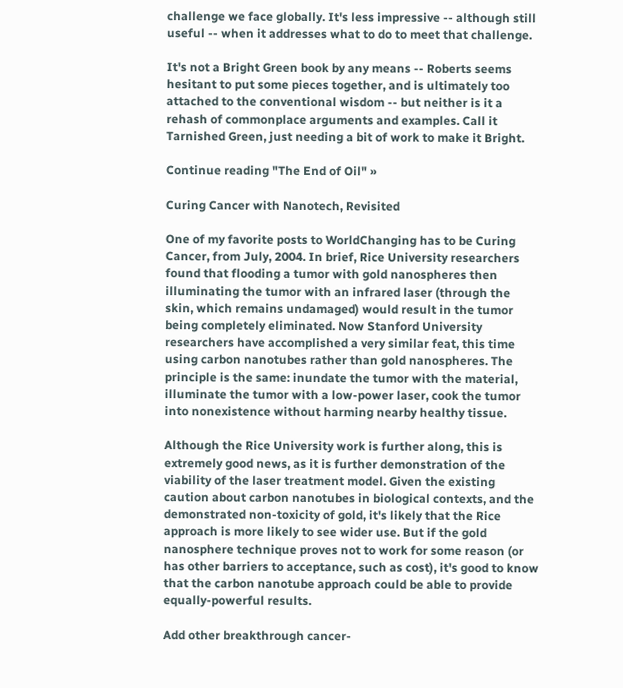challenge we face globally. It's less impressive -- although still useful -- when it addresses what to do to meet that challenge.

It's not a Bright Green book by any means -- Roberts seems hesitant to put some pieces together, and is ultimately too attached to the conventional wisdom -- but neither is it a rehash of commonplace arguments and examples. Call it Tarnished Green, just needing a bit of work to make it Bright.

Continue reading "The End of Oil" »

Curing Cancer with Nanotech, Revisited

One of my favorite posts to WorldChanging has to be Curing Cancer, from July, 2004. In brief, Rice University researchers found that flooding a tumor with gold nanospheres then illuminating the tumor with an infrared laser (through the skin, which remains undamaged) would result in the tumor being completely eliminated. Now Stanford University researchers have accomplished a very similar feat, this time using carbon nanotubes rather than gold nanospheres. The principle is the same: inundate the tumor with the material, illuminate the tumor with a low-power laser, cook the tumor into nonexistence without harming nearby healthy tissue.

Although the Rice University work is further along, this is extremely good news, as it is further demonstration of the viability of the laser treatment model. Given the existing caution about carbon nanotubes in biological contexts, and the demonstrated non-toxicity of gold, it's likely that the Rice approach is more likely to see wider use. But if the gold nanosphere technique proves not to work for some reason (or has other barriers to acceptance, such as cost), it's good to know that the carbon nanotube approach could be able to provide equally-powerful results.

Add other breakthrough cancer-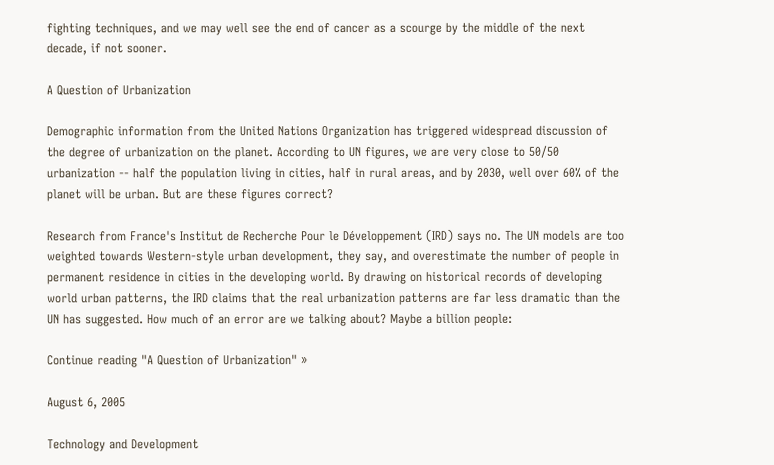fighting techniques, and we may well see the end of cancer as a scourge by the middle of the next decade, if not sooner.

A Question of Urbanization

Demographic information from the United Nations Organization has triggered widespread discussion of the degree of urbanization on the planet. According to UN figures, we are very close to 50/50 urbanization -- half the population living in cities, half in rural areas, and by 2030, well over 60% of the planet will be urban. But are these figures correct?

Research from France's Institut de Recherche Pour le Développement (IRD) says no. The UN models are too weighted towards Western-style urban development, they say, and overestimate the number of people in permanent residence in cities in the developing world. By drawing on historical records of developing world urban patterns, the IRD claims that the real urbanization patterns are far less dramatic than the UN has suggested. How much of an error are we talking about? Maybe a billion people:

Continue reading "A Question of Urbanization" »

August 6, 2005

Technology and Development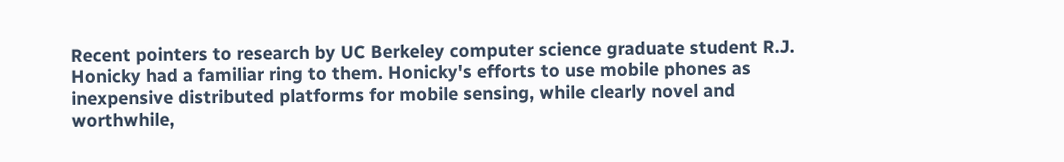Recent pointers to research by UC Berkeley computer science graduate student R.J. Honicky had a familiar ring to them. Honicky's efforts to use mobile phones as inexpensive distributed platforms for mobile sensing, while clearly novel and worthwhile,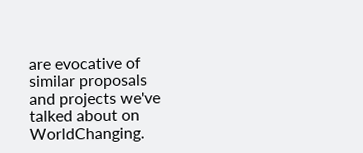are evocative of similar proposals and projects we've talked about on WorldChanging.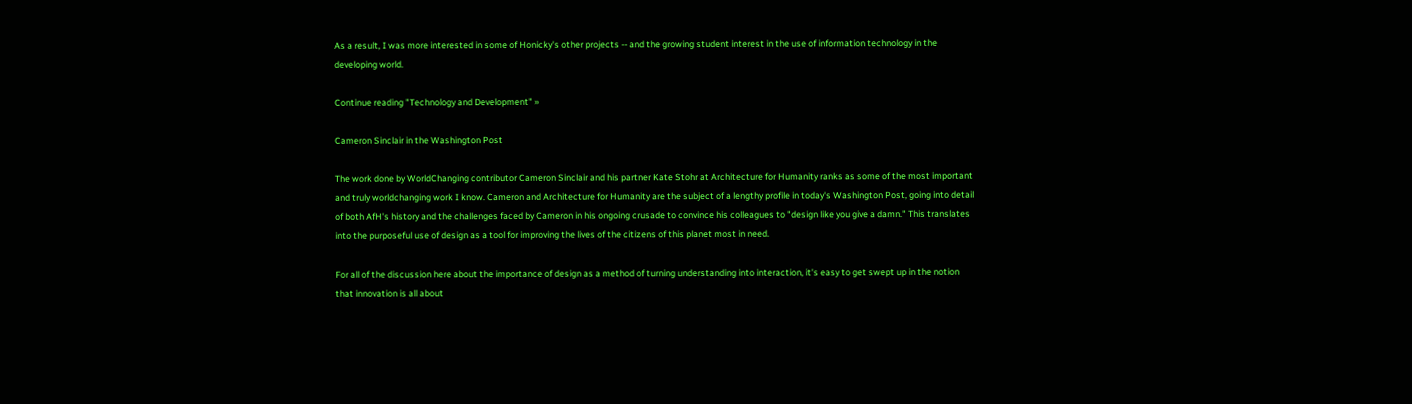As a result, I was more interested in some of Honicky's other projects -- and the growing student interest in the use of information technology in the developing world.

Continue reading "Technology and Development" »

Cameron Sinclair in the Washington Post

The work done by WorldChanging contributor Cameron Sinclair and his partner Kate Stohr at Architecture for Humanity ranks as some of the most important and truly worldchanging work I know. Cameron and Architecture for Humanity are the subject of a lengthy profile in today's Washington Post, going into detail of both AfH's history and the challenges faced by Cameron in his ongoing crusade to convince his colleagues to "design like you give a damn." This translates into the purposeful use of design as a tool for improving the lives of the citizens of this planet most in need.

For all of the discussion here about the importance of design as a method of turning understanding into interaction, it's easy to get swept up in the notion that innovation is all about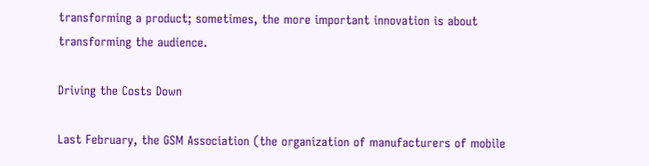transforming a product; sometimes, the more important innovation is about transforming the audience.

Driving the Costs Down

Last February, the GSM Association (the organization of manufacturers of mobile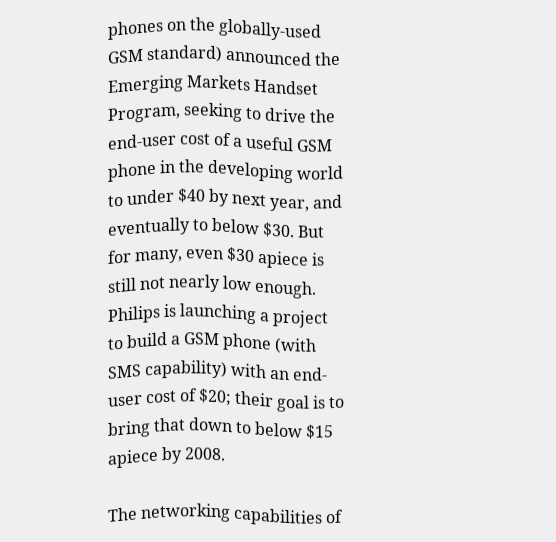phones on the globally-used GSM standard) announced the Emerging Markets Handset Program, seeking to drive the end-user cost of a useful GSM phone in the developing world to under $40 by next year, and eventually to below $30. But for many, even $30 apiece is still not nearly low enough. Philips is launching a project to build a GSM phone (with SMS capability) with an end-user cost of $20; their goal is to bring that down to below $15 apiece by 2008.

The networking capabilities of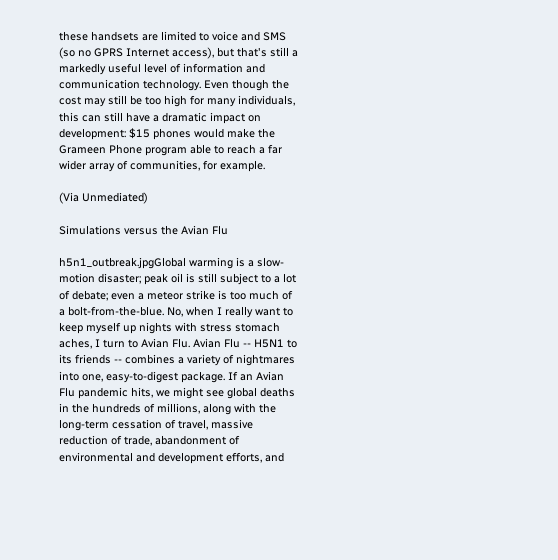these handsets are limited to voice and SMS (so no GPRS Internet access), but that's still a markedly useful level of information and communication technology. Even though the cost may still be too high for many individuals, this can still have a dramatic impact on development: $15 phones would make the Grameen Phone program able to reach a far wider array of communities, for example.

(Via Unmediated)

Simulations versus the Avian Flu

h5n1_outbreak.jpgGlobal warming is a slow-motion disaster; peak oil is still subject to a lot of debate; even a meteor strike is too much of a bolt-from-the-blue. No, when I really want to keep myself up nights with stress stomach aches, I turn to Avian Flu. Avian Flu -- H5N1 to its friends -- combines a variety of nightmares into one, easy-to-digest package. If an Avian Flu pandemic hits, we might see global deaths in the hundreds of millions, along with the long-term cessation of travel, massive reduction of trade, abandonment of environmental and development efforts, and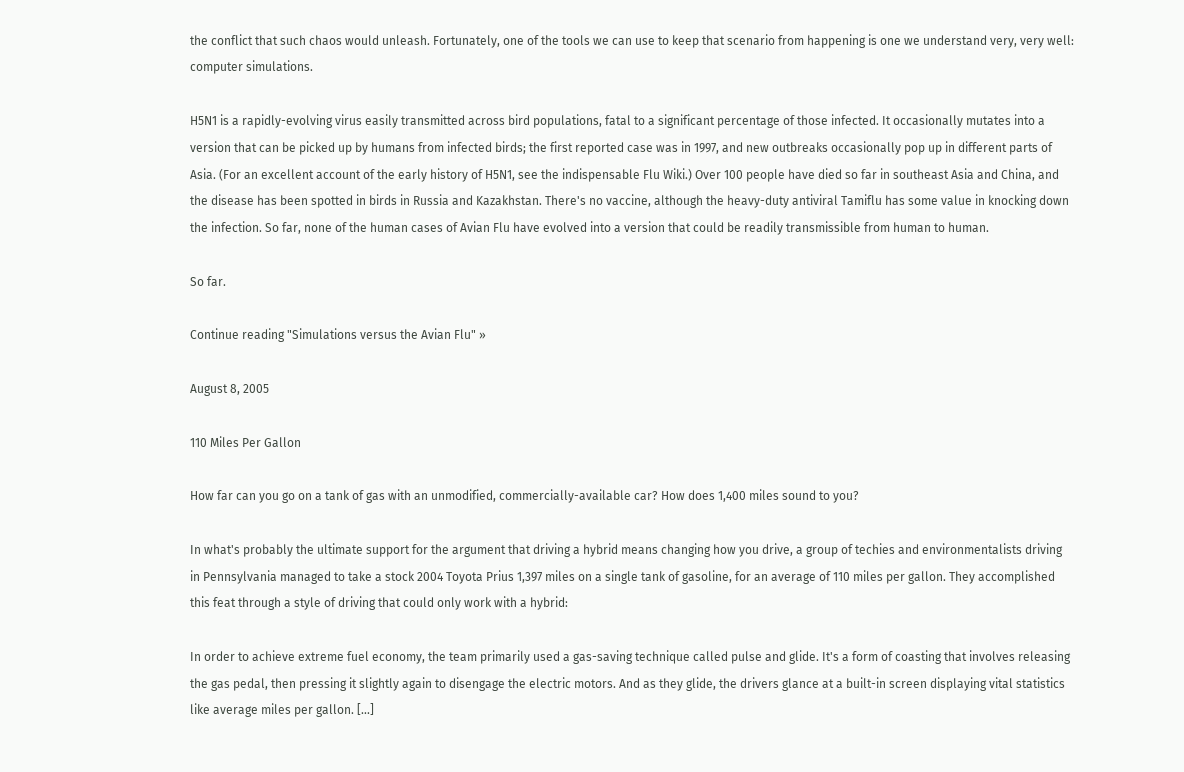the conflict that such chaos would unleash. Fortunately, one of the tools we can use to keep that scenario from happening is one we understand very, very well: computer simulations.

H5N1 is a rapidly-evolving virus easily transmitted across bird populations, fatal to a significant percentage of those infected. It occasionally mutates into a version that can be picked up by humans from infected birds; the first reported case was in 1997, and new outbreaks occasionally pop up in different parts of Asia. (For an excellent account of the early history of H5N1, see the indispensable Flu Wiki.) Over 100 people have died so far in southeast Asia and China, and the disease has been spotted in birds in Russia and Kazakhstan. There's no vaccine, although the heavy-duty antiviral Tamiflu has some value in knocking down the infection. So far, none of the human cases of Avian Flu have evolved into a version that could be readily transmissible from human to human.

So far.

Continue reading "Simulations versus the Avian Flu" »

August 8, 2005

110 Miles Per Gallon

How far can you go on a tank of gas with an unmodified, commercially-available car? How does 1,400 miles sound to you?

In what's probably the ultimate support for the argument that driving a hybrid means changing how you drive, a group of techies and environmentalists driving in Pennsylvania managed to take a stock 2004 Toyota Prius 1,397 miles on a single tank of gasoline, for an average of 110 miles per gallon. They accomplished this feat through a style of driving that could only work with a hybrid:

In order to achieve extreme fuel economy, the team primarily used a gas-saving technique called pulse and glide. It's a form of coasting that involves releasing the gas pedal, then pressing it slightly again to disengage the electric motors. And as they glide, the drivers glance at a built-in screen displaying vital statistics like average miles per gallon. [...]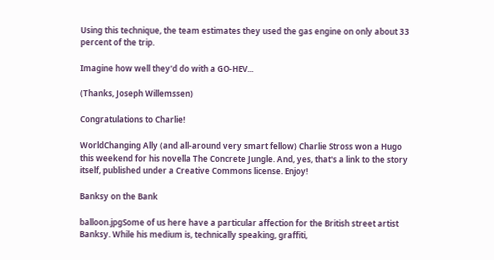Using this technique, the team estimates they used the gas engine on only about 33 percent of the trip.

Imagine how well they'd do with a GO-HEV...

(Thanks, Joseph Willemssen)

Congratulations to Charlie!

WorldChanging Ally (and all-around very smart fellow) Charlie Stross won a Hugo this weekend for his novella The Concrete Jungle. And, yes, that's a link to the story itself, published under a Creative Commons license. Enjoy!

Banksy on the Bank

balloon.jpgSome of us here have a particular affection for the British street artist Banksy. While his medium is, technically speaking, graffiti,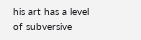his art has a level of subversive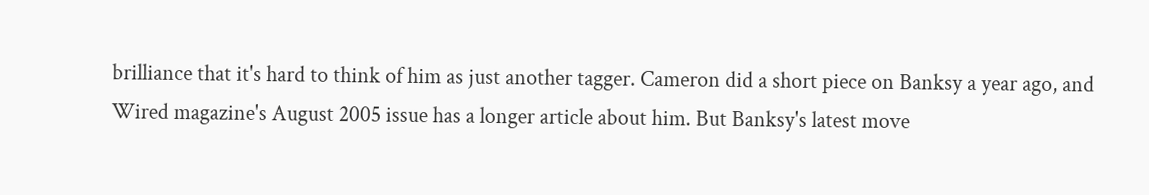brilliance that it's hard to think of him as just another tagger. Cameron did a short piece on Banksy a year ago, and Wired magazine's August 2005 issue has a longer article about him. But Banksy's latest move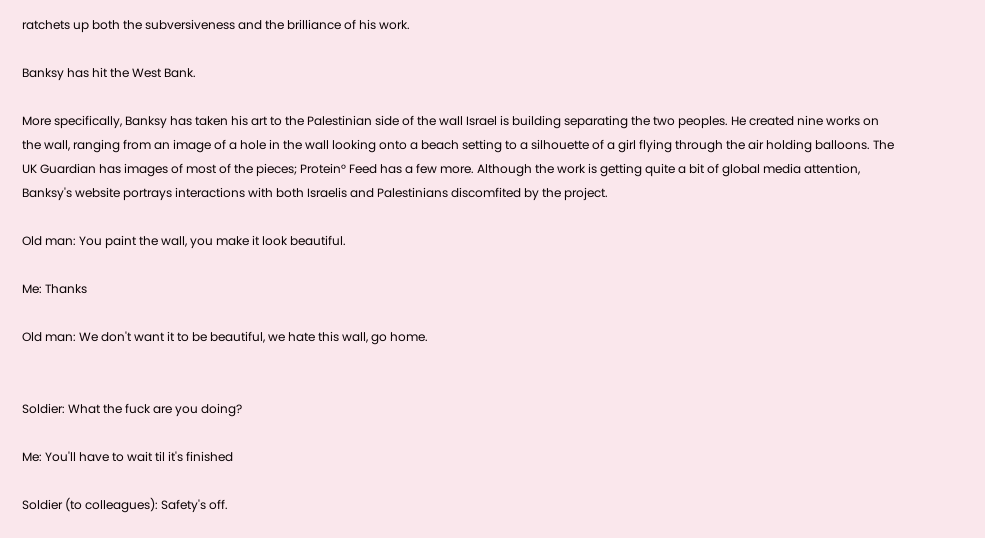ratchets up both the subversiveness and the brilliance of his work.

Banksy has hit the West Bank.

More specifically, Banksy has taken his art to the Palestinian side of the wall Israel is building separating the two peoples. He created nine works on the wall, ranging from an image of a hole in the wall looking onto a beach setting to a silhouette of a girl flying through the air holding balloons. The UK Guardian has images of most of the pieces; Protein° Feed has a few more. Although the work is getting quite a bit of global media attention, Banksy's website portrays interactions with both Israelis and Palestinians discomfited by the project.

Old man: You paint the wall, you make it look beautiful.

Me: Thanks

Old man: We don't want it to be beautiful, we hate this wall, go home.


Soldier: What the fuck are you doing?

Me: You'll have to wait til it's finished

Soldier (to colleagues): Safety's off.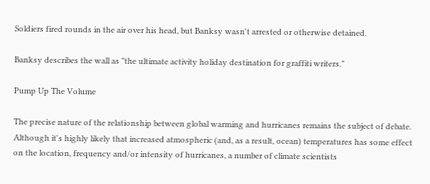Soldiers fired rounds in the air over his head, but Banksy wasn't arrested or otherwise detained.

Banksy describes the wall as "the ultimate activity holiday destination for graffiti writers."

Pump Up The Volume

The precise nature of the relationship between global warming and hurricanes remains the subject of debate. Although it's highly likely that increased atmospheric (and, as a result, ocean) temperatures has some effect on the location, frequency and/or intensity of hurricanes, a number of climate scientists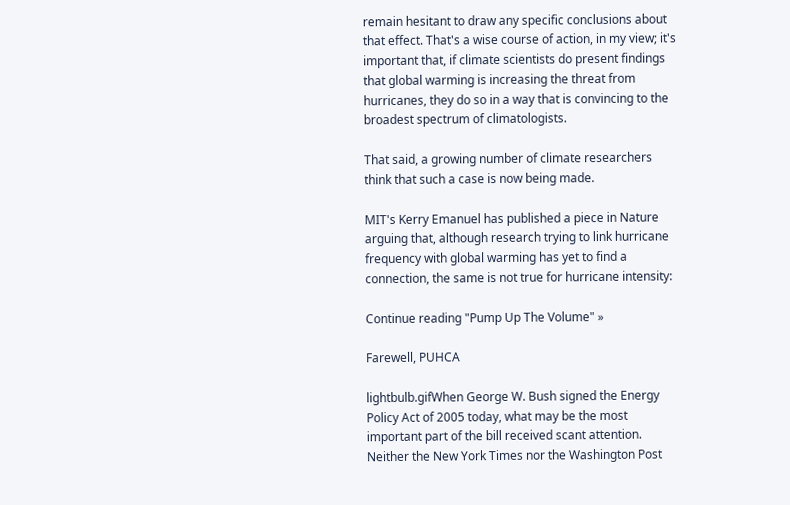remain hesitant to draw any specific conclusions about that effect. That's a wise course of action, in my view; it's important that, if climate scientists do present findings that global warming is increasing the threat from hurricanes, they do so in a way that is convincing to the broadest spectrum of climatologists.

That said, a growing number of climate researchers think that such a case is now being made.

MIT's Kerry Emanuel has published a piece in Nature arguing that, although research trying to link hurricane frequency with global warming has yet to find a connection, the same is not true for hurricane intensity:

Continue reading "Pump Up The Volume" »

Farewell, PUHCA

lightbulb.gifWhen George W. Bush signed the Energy Policy Act of 2005 today, what may be the most important part of the bill received scant attention. Neither the New York Times nor the Washington Post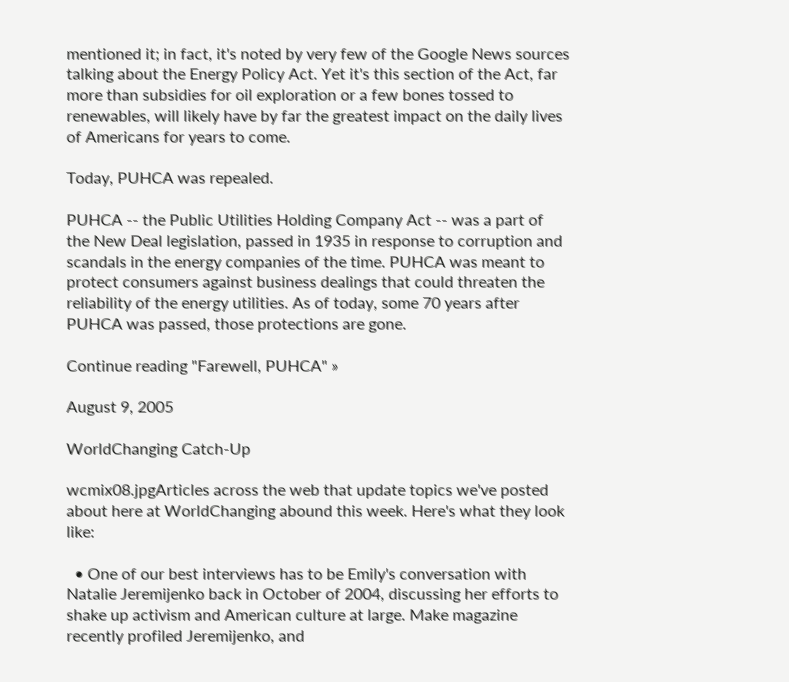mentioned it; in fact, it's noted by very few of the Google News sources talking about the Energy Policy Act. Yet it's this section of the Act, far more than subsidies for oil exploration or a few bones tossed to renewables, will likely have by far the greatest impact on the daily lives of Americans for years to come.

Today, PUHCA was repealed.

PUHCA -- the Public Utilities Holding Company Act -- was a part of the New Deal legislation, passed in 1935 in response to corruption and scandals in the energy companies of the time. PUHCA was meant to protect consumers against business dealings that could threaten the reliability of the energy utilities. As of today, some 70 years after PUHCA was passed, those protections are gone.

Continue reading "Farewell, PUHCA" »

August 9, 2005

WorldChanging Catch-Up

wcmix08.jpgArticles across the web that update topics we've posted about here at WorldChanging abound this week. Here's what they look like:

  • One of our best interviews has to be Emily's conversation with Natalie Jeremijenko back in October of 2004, discussing her efforts to shake up activism and American culture at large. Make magazine recently profiled Jeremijenko, and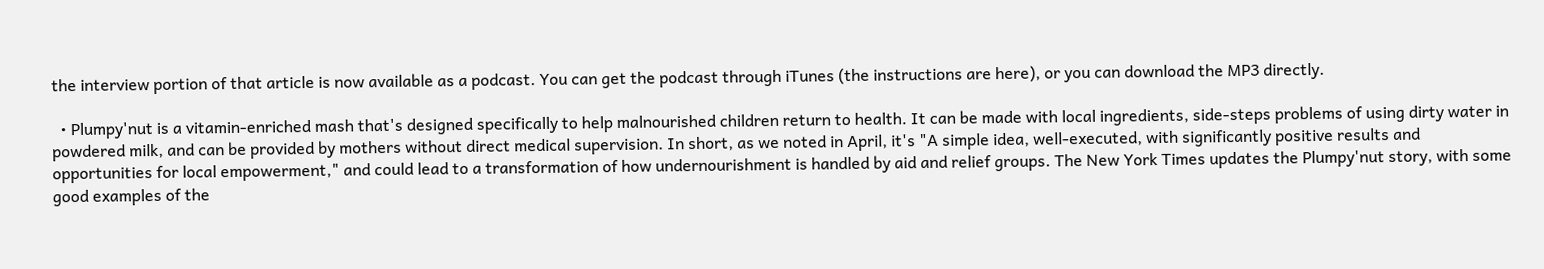the interview portion of that article is now available as a podcast. You can get the podcast through iTunes (the instructions are here), or you can download the MP3 directly.

  • Plumpy'nut is a vitamin-enriched mash that's designed specifically to help malnourished children return to health. It can be made with local ingredients, side-steps problems of using dirty water in powdered milk, and can be provided by mothers without direct medical supervision. In short, as we noted in April, it's "A simple idea, well-executed, with significantly positive results and opportunities for local empowerment," and could lead to a transformation of how undernourishment is handled by aid and relief groups. The New York Times updates the Plumpy'nut story, with some good examples of the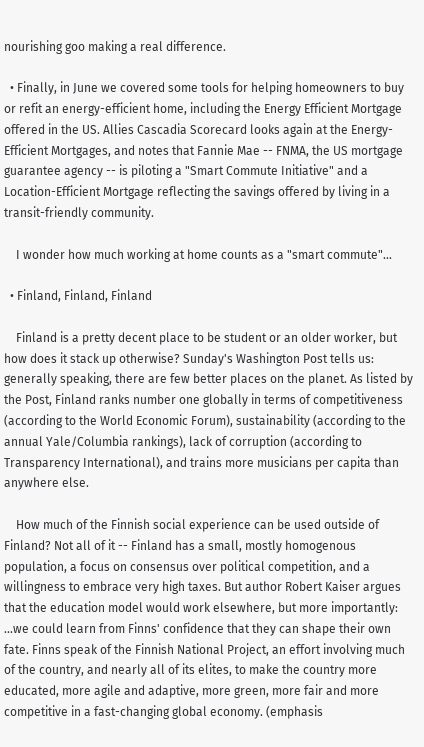nourishing goo making a real difference.

  • Finally, in June we covered some tools for helping homeowners to buy or refit an energy-efficient home, including the Energy Efficient Mortgage offered in the US. Allies Cascadia Scorecard looks again at the Energy-Efficient Mortgages, and notes that Fannie Mae -- FNMA, the US mortgage guarantee agency -- is piloting a "Smart Commute Initiative" and a Location-Efficient Mortgage reflecting the savings offered by living in a transit-friendly community.

    I wonder how much working at home counts as a "smart commute"...

  • Finland, Finland, Finland

    Finland is a pretty decent place to be student or an older worker, but how does it stack up otherwise? Sunday's Washington Post tells us: generally speaking, there are few better places on the planet. As listed by the Post, Finland ranks number one globally in terms of competitiveness (according to the World Economic Forum), sustainability (according to the annual Yale/Columbia rankings), lack of corruption (according to Transparency International), and trains more musicians per capita than anywhere else.

    How much of the Finnish social experience can be used outside of Finland? Not all of it -- Finland has a small, mostly homogenous population, a focus on consensus over political competition, and a willingness to embrace very high taxes. But author Robert Kaiser argues that the education model would work elsewhere, but more importantly: ...we could learn from Finns' confidence that they can shape their own fate. Finns speak of the Finnish National Project, an effort involving much of the country, and nearly all of its elites, to make the country more educated, more agile and adaptive, more green, more fair and more competitive in a fast-changing global economy. (emphasis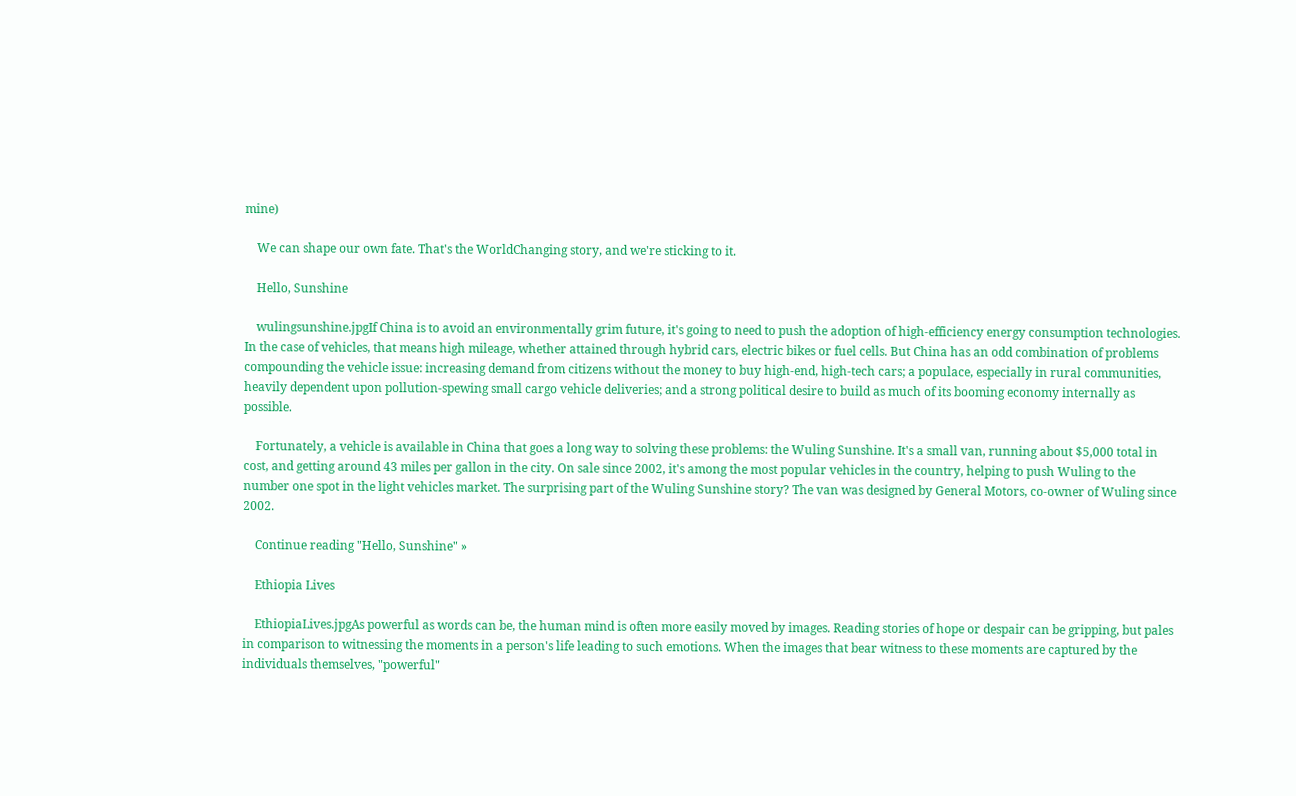mine)

    We can shape our own fate. That's the WorldChanging story, and we're sticking to it.

    Hello, Sunshine

    wulingsunshine.jpgIf China is to avoid an environmentally grim future, it's going to need to push the adoption of high-efficiency energy consumption technologies. In the case of vehicles, that means high mileage, whether attained through hybrid cars, electric bikes or fuel cells. But China has an odd combination of problems compounding the vehicle issue: increasing demand from citizens without the money to buy high-end, high-tech cars; a populace, especially in rural communities, heavily dependent upon pollution-spewing small cargo vehicle deliveries; and a strong political desire to build as much of its booming economy internally as possible.

    Fortunately, a vehicle is available in China that goes a long way to solving these problems: the Wuling Sunshine. It's a small van, running about $5,000 total in cost, and getting around 43 miles per gallon in the city. On sale since 2002, it's among the most popular vehicles in the country, helping to push Wuling to the number one spot in the light vehicles market. The surprising part of the Wuling Sunshine story? The van was designed by General Motors, co-owner of Wuling since 2002.

    Continue reading "Hello, Sunshine" »

    Ethiopia Lives

    EthiopiaLives.jpgAs powerful as words can be, the human mind is often more easily moved by images. Reading stories of hope or despair can be gripping, but pales in comparison to witnessing the moments in a person's life leading to such emotions. When the images that bear witness to these moments are captured by the individuals themselves, "powerful"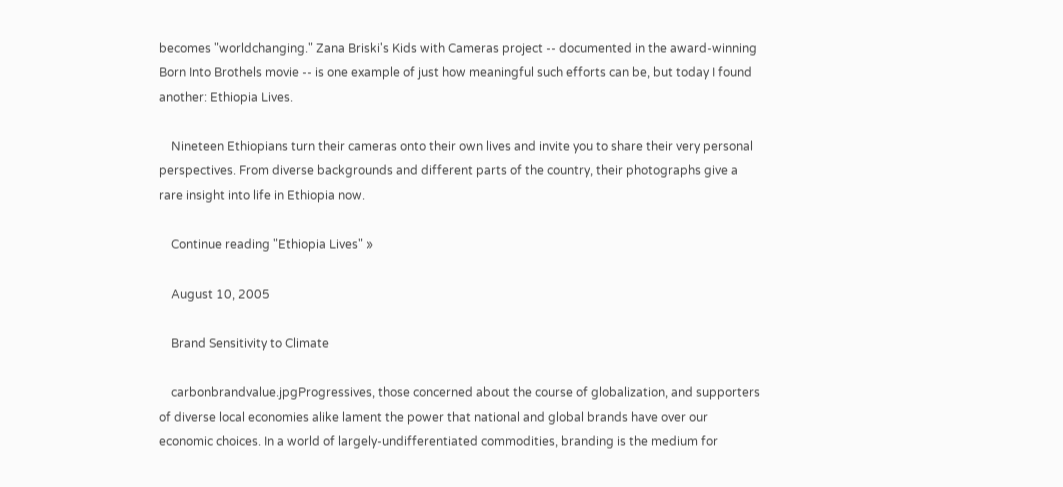becomes "worldchanging." Zana Briski's Kids with Cameras project -- documented in the award-winning Born Into Brothels movie -- is one example of just how meaningful such efforts can be, but today I found another: Ethiopia Lives.

    Nineteen Ethiopians turn their cameras onto their own lives and invite you to share their very personal perspectives. From diverse backgrounds and different parts of the country, their photographs give a rare insight into life in Ethiopia now.

    Continue reading "Ethiopia Lives" »

    August 10, 2005

    Brand Sensitivity to Climate

    carbonbrandvalue.jpgProgressives, those concerned about the course of globalization, and supporters of diverse local economies alike lament the power that national and global brands have over our economic choices. In a world of largely-undifferentiated commodities, branding is the medium for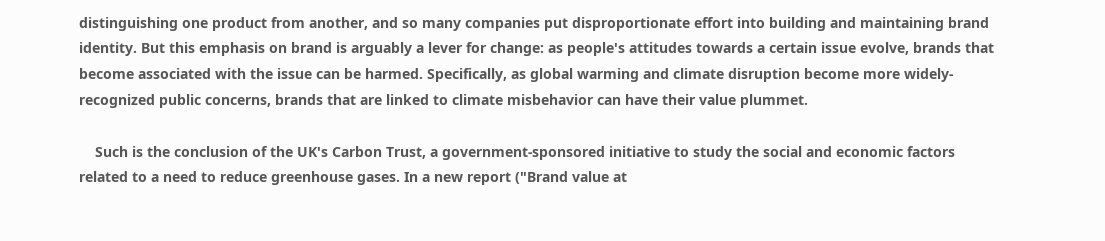distinguishing one product from another, and so many companies put disproportionate effort into building and maintaining brand identity. But this emphasis on brand is arguably a lever for change: as people's attitudes towards a certain issue evolve, brands that become associated with the issue can be harmed. Specifically, as global warming and climate disruption become more widely-recognized public concerns, brands that are linked to climate misbehavior can have their value plummet.

    Such is the conclusion of the UK's Carbon Trust, a government-sponsored initiative to study the social and economic factors related to a need to reduce greenhouse gases. In a new report ("Brand value at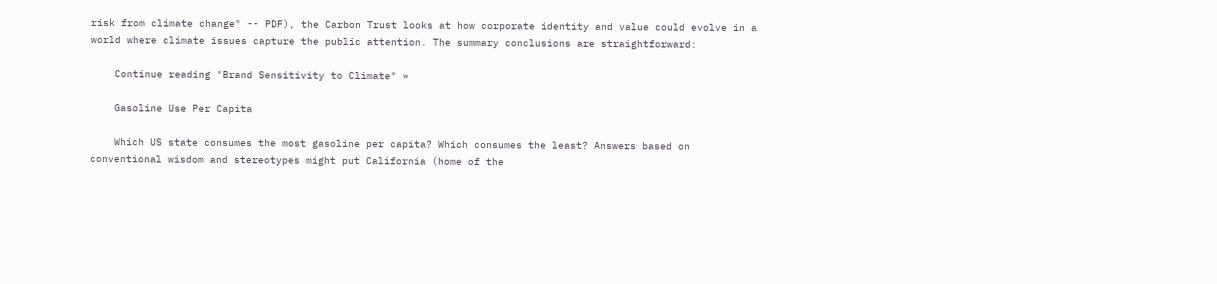risk from climate change" -- PDF), the Carbon Trust looks at how corporate identity and value could evolve in a world where climate issues capture the public attention. The summary conclusions are straightforward:

    Continue reading "Brand Sensitivity to Climate" »

    Gasoline Use Per Capita

    Which US state consumes the most gasoline per capita? Which consumes the least? Answers based on conventional wisdom and stereotypes might put California (home of the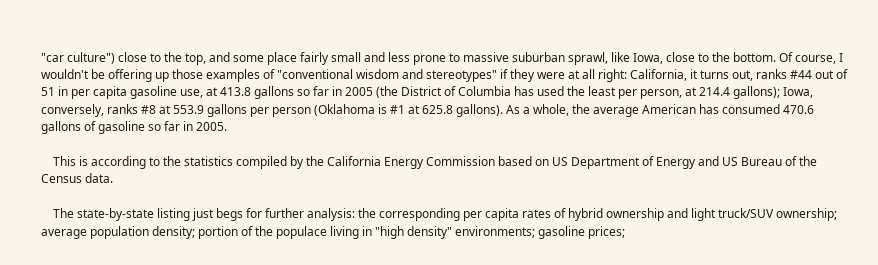"car culture") close to the top, and some place fairly small and less prone to massive suburban sprawl, like Iowa, close to the bottom. Of course, I wouldn't be offering up those examples of "conventional wisdom and stereotypes" if they were at all right: California, it turns out, ranks #44 out of 51 in per capita gasoline use, at 413.8 gallons so far in 2005 (the District of Columbia has used the least per person, at 214.4 gallons); Iowa, conversely, ranks #8 at 553.9 gallons per person (Oklahoma is #1 at 625.8 gallons). As a whole, the average American has consumed 470.6 gallons of gasoline so far in 2005.

    This is according to the statistics compiled by the California Energy Commission based on US Department of Energy and US Bureau of the Census data.

    The state-by-state listing just begs for further analysis: the corresponding per capita rates of hybrid ownership and light truck/SUV ownership; average population density; portion of the populace living in "high density" environments; gasoline prices;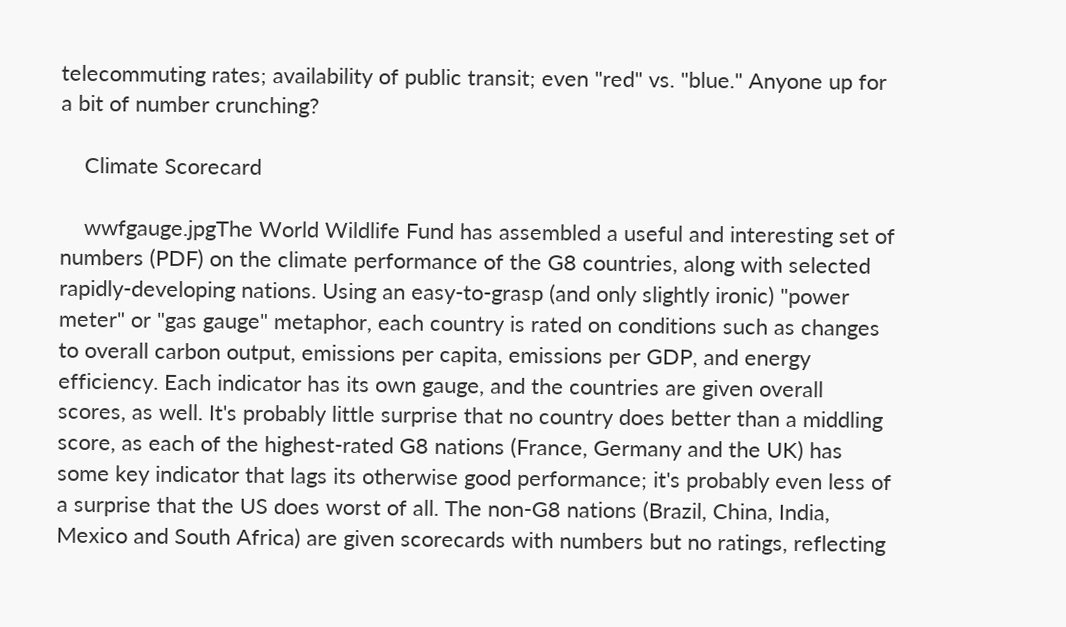telecommuting rates; availability of public transit; even "red" vs. "blue." Anyone up for a bit of number crunching?

    Climate Scorecard

    wwfgauge.jpgThe World Wildlife Fund has assembled a useful and interesting set of numbers (PDF) on the climate performance of the G8 countries, along with selected rapidly-developing nations. Using an easy-to-grasp (and only slightly ironic) "power meter" or "gas gauge" metaphor, each country is rated on conditions such as changes to overall carbon output, emissions per capita, emissions per GDP, and energy efficiency. Each indicator has its own gauge, and the countries are given overall scores, as well. It's probably little surprise that no country does better than a middling score, as each of the highest-rated G8 nations (France, Germany and the UK) has some key indicator that lags its otherwise good performance; it's probably even less of a surprise that the US does worst of all. The non-G8 nations (Brazil, China, India, Mexico and South Africa) are given scorecards with numbers but no ratings, reflecting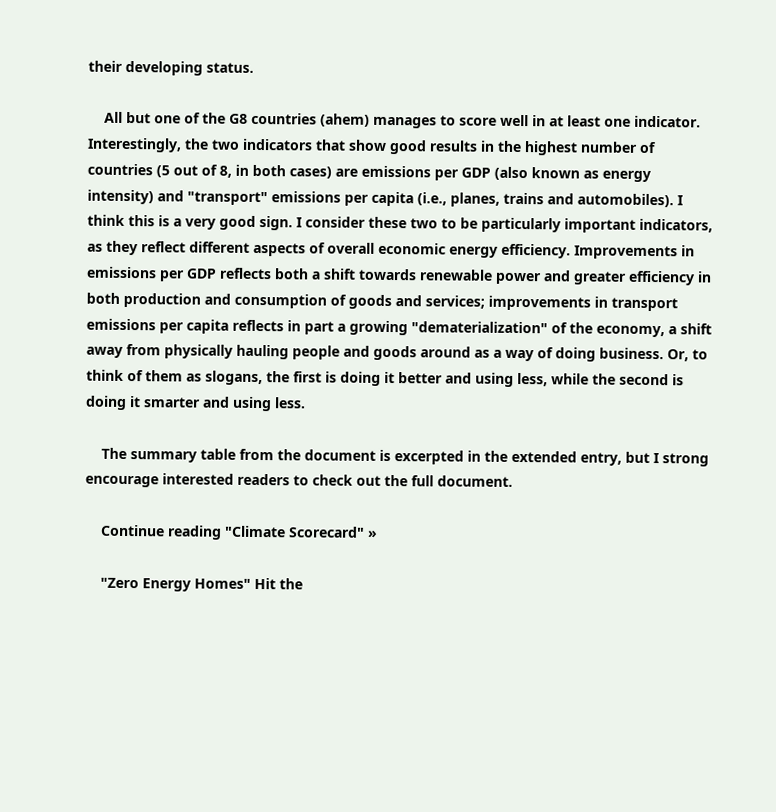their developing status.

    All but one of the G8 countries (ahem) manages to score well in at least one indicator. Interestingly, the two indicators that show good results in the highest number of countries (5 out of 8, in both cases) are emissions per GDP (also known as energy intensity) and "transport" emissions per capita (i.e., planes, trains and automobiles). I think this is a very good sign. I consider these two to be particularly important indicators, as they reflect different aspects of overall economic energy efficiency. Improvements in emissions per GDP reflects both a shift towards renewable power and greater efficiency in both production and consumption of goods and services; improvements in transport emissions per capita reflects in part a growing "dematerialization" of the economy, a shift away from physically hauling people and goods around as a way of doing business. Or, to think of them as slogans, the first is doing it better and using less, while the second is doing it smarter and using less.

    The summary table from the document is excerpted in the extended entry, but I strong encourage interested readers to check out the full document.

    Continue reading "Climate Scorecard" »

    "Zero Energy Homes" Hit the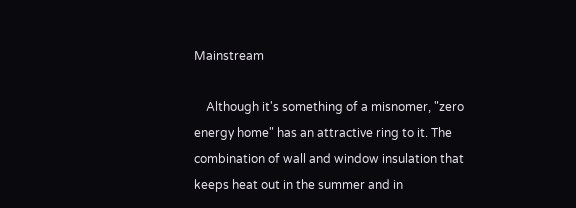Mainstream

    Although it's something of a misnomer, "zero energy home" has an attractive ring to it. The combination of wall and window insulation that keeps heat out in the summer and in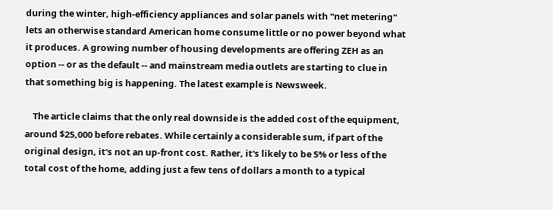during the winter, high-efficiency appliances and solar panels with "net metering" lets an otherwise standard American home consume little or no power beyond what it produces. A growing number of housing developments are offering ZEH as an option -- or as the default -- and mainstream media outlets are starting to clue in that something big is happening. The latest example is Newsweek.

    The article claims that the only real downside is the added cost of the equipment, around $25,000 before rebates. While certainly a considerable sum, if part of the original design, it's not an up-front cost. Rather, it's likely to be 5% or less of the total cost of the home, adding just a few tens of dollars a month to a typical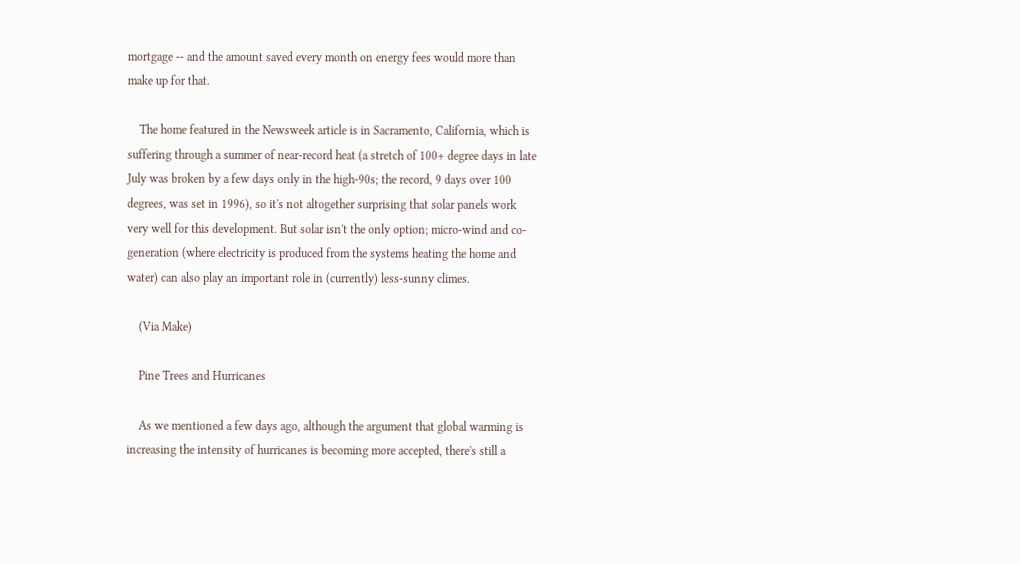mortgage -- and the amount saved every month on energy fees would more than make up for that.

    The home featured in the Newsweek article is in Sacramento, California, which is suffering through a summer of near-record heat (a stretch of 100+ degree days in late July was broken by a few days only in the high-90s; the record, 9 days over 100 degrees, was set in 1996), so it's not altogether surprising that solar panels work very well for this development. But solar isn't the only option; micro-wind and co-generation (where electricity is produced from the systems heating the home and water) can also play an important role in (currently) less-sunny climes.

    (Via Make)

    Pine Trees and Hurricanes

    As we mentioned a few days ago, although the argument that global warming is increasing the intensity of hurricanes is becoming more accepted, there's still a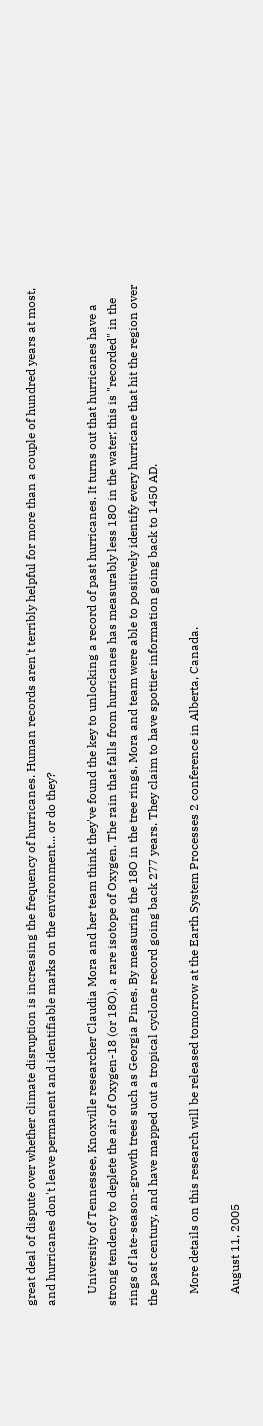great deal of dispute over whether climate disruption is increasing the frequency of hurricanes. Human records aren't terribly helpful for more than a couple of hundred years at most, and hurricanes don't leave permanent and identifiable marks on the environment... or do they?

    University of Tennessee, Knoxville researcher Claudia Mora and her team think they've found the key to unlocking a record of past hurricanes. It turns out that hurricanes have a strong tendency to deplete the air of Oxygen-18 (or 18O), a rare isotope of Oxygen. The rain that falls from hurricanes has measurably less 18O in the water; this is "recorded" in the rings of late-season-growth trees such as Georgia Pines. By measuring the 18O in the tree rings, Mora and team were able to positively identify every hurricane that hit the region over the past century, and have mapped out a tropical cyclone record going back 277 years. They claim to have spottier information going back to 1450 AD.

    More details on this research will be released tomorrow at the Earth System Processes 2 conference in Alberta, Canada.

    August 11, 2005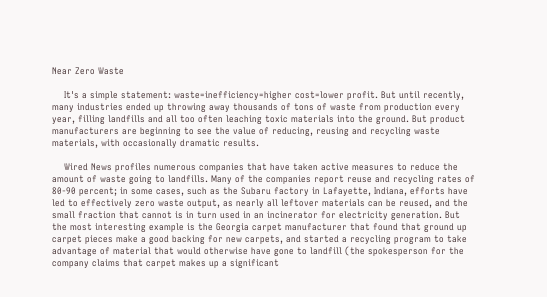Near Zero Waste

    It's a simple statement: waste=inefficiency=higher cost=lower profit. But until recently, many industries ended up throwing away thousands of tons of waste from production every year, filling landfills and all too often leaching toxic materials into the ground. But product manufacturers are beginning to see the value of reducing, reusing and recycling waste materials, with occasionally dramatic results.

    Wired News profiles numerous companies that have taken active measures to reduce the amount of waste going to landfills. Many of the companies report reuse and recycling rates of 80-90 percent; in some cases, such as the Subaru factory in Lafayette, Indiana, efforts have led to effectively zero waste output, as nearly all leftover materials can be reused, and the small fraction that cannot is in turn used in an incinerator for electricity generation. But the most interesting example is the Georgia carpet manufacturer that found that ground up carpet pieces make a good backing for new carpets, and started a recycling program to take advantage of material that would otherwise have gone to landfill (the spokesperson for the company claims that carpet makes up a significant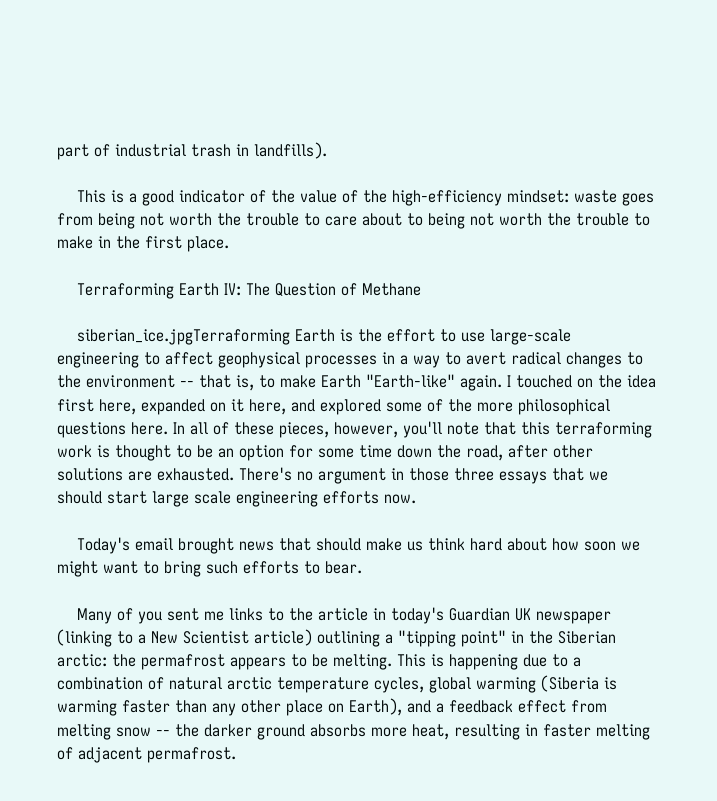part of industrial trash in landfills).

    This is a good indicator of the value of the high-efficiency mindset: waste goes from being not worth the trouble to care about to being not worth the trouble to make in the first place.

    Terraforming Earth IV: The Question of Methane

    siberian_ice.jpgTerraforming Earth is the effort to use large-scale engineering to affect geophysical processes in a way to avert radical changes to the environment -- that is, to make Earth "Earth-like" again. I touched on the idea first here, expanded on it here, and explored some of the more philosophical questions here. In all of these pieces, however, you'll note that this terraforming work is thought to be an option for some time down the road, after other solutions are exhausted. There's no argument in those three essays that we should start large scale engineering efforts now.

    Today's email brought news that should make us think hard about how soon we might want to bring such efforts to bear.

    Many of you sent me links to the article in today's Guardian UK newspaper (linking to a New Scientist article) outlining a "tipping point" in the Siberian arctic: the permafrost appears to be melting. This is happening due to a combination of natural arctic temperature cycles, global warming (Siberia is warming faster than any other place on Earth), and a feedback effect from melting snow -- the darker ground absorbs more heat, resulting in faster melting of adjacent permafrost.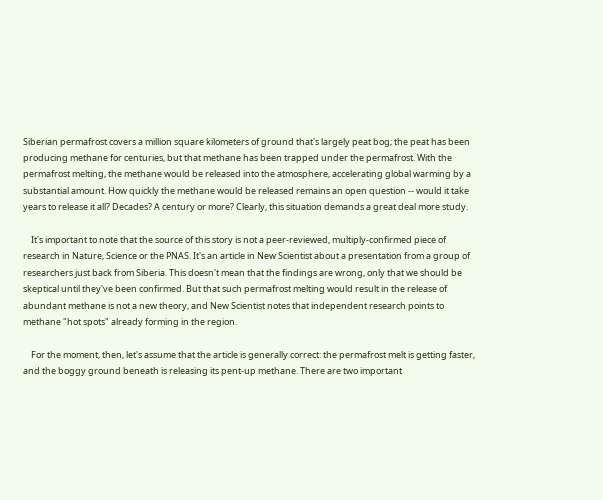Siberian permafrost covers a million square kilometers of ground that's largely peat bog; the peat has been producing methane for centuries, but that methane has been trapped under the permafrost. With the permafrost melting, the methane would be released into the atmosphere, accelerating global warming by a substantial amount. How quickly the methane would be released remains an open question -- would it take years to release it all? Decades? A century or more? Clearly, this situation demands a great deal more study.

    It's important to note that the source of this story is not a peer-reviewed, multiply-confirmed piece of research in Nature, Science or the PNAS. It's an article in New Scientist about a presentation from a group of researchers just back from Siberia. This doesn't mean that the findings are wrong, only that we should be skeptical until they've been confirmed. But that such permafrost melting would result in the release of abundant methane is not a new theory, and New Scientist notes that independent research points to methane "hot spots" already forming in the region.

    For the moment, then, let's assume that the article is generally correct: the permafrost melt is getting faster, and the boggy ground beneath is releasing its pent-up methane. There are two important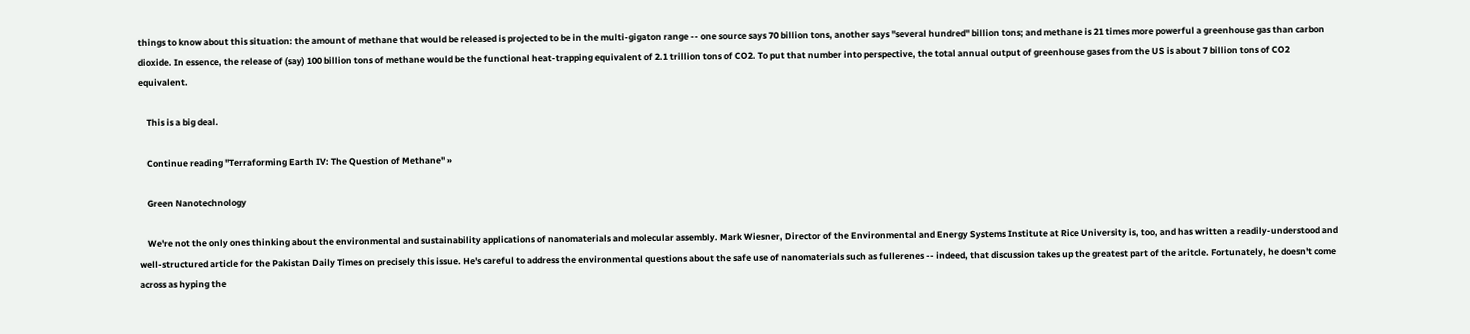things to know about this situation: the amount of methane that would be released is projected to be in the multi-gigaton range -- one source says 70 billion tons, another says "several hundred" billion tons; and methane is 21 times more powerful a greenhouse gas than carbon dioxide. In essence, the release of (say) 100 billion tons of methane would be the functional heat-trapping equivalent of 2.1 trillion tons of CO2. To put that number into perspective, the total annual output of greenhouse gases from the US is about 7 billion tons of CO2 equivalent.

    This is a big deal.

    Continue reading "Terraforming Earth IV: The Question of Methane" »

    Green Nanotechnology

    We're not the only ones thinking about the environmental and sustainability applications of nanomaterials and molecular assembly. Mark Wiesner, Director of the Environmental and Energy Systems Institute at Rice University is, too, and has written a readily-understood and well-structured article for the Pakistan Daily Times on precisely this issue. He's careful to address the environmental questions about the safe use of nanomaterials such as fullerenes -- indeed, that discussion takes up the greatest part of the aritcle. Fortunately, he doesn't come across as hyping the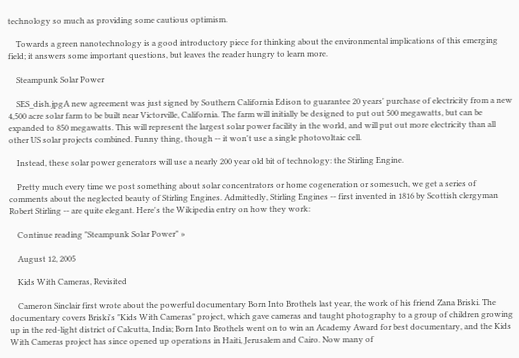technology so much as providing some cautious optimism.

    Towards a green nanotechnology is a good introductory piece for thinking about the environmental implications of this emerging field; it answers some important questions, but leaves the reader hungry to learn more.

    Steampunk Solar Power

    SES_dish.jpgA new agreement was just signed by Southern California Edison to guarantee 20 years' purchase of electricity from a new 4,500 acre solar farm to be built near Victorville, California. The farm will initially be designed to put out 500 megawatts, but can be expanded to 850 megawatts. This will represent the largest solar power facility in the world, and will put out more electricity than all other US solar projects combined. Funny thing, though -- it won't use a single photovoltaic cell.

    Instead, these solar power generators will use a nearly 200 year old bit of technology: the Stirling Engine.

    Pretty much every time we post something about solar concentrators or home cogeneration or somesuch, we get a series of comments about the neglected beauty of Stirling Engines. Admittedly, Stirling Engines -- first invented in 1816 by Scottish clergyman Robert Stirling -- are quite elegant. Here's the Wikipedia entry on how they work:

    Continue reading "Steampunk Solar Power" »

    August 12, 2005

    Kids With Cameras, Revisited

    Cameron Sinclair first wrote about the powerful documentary Born Into Brothels last year, the work of his friend Zana Briski. The documentary covers Briski's "Kids With Cameras" project, which gave cameras and taught photography to a group of children growing up in the red-light district of Calcutta, India; Born Into Brothels went on to win an Academy Award for best documentary, and the Kids With Cameras project has since opened up operations in Haiti, Jerusalem and Cairo. Now many of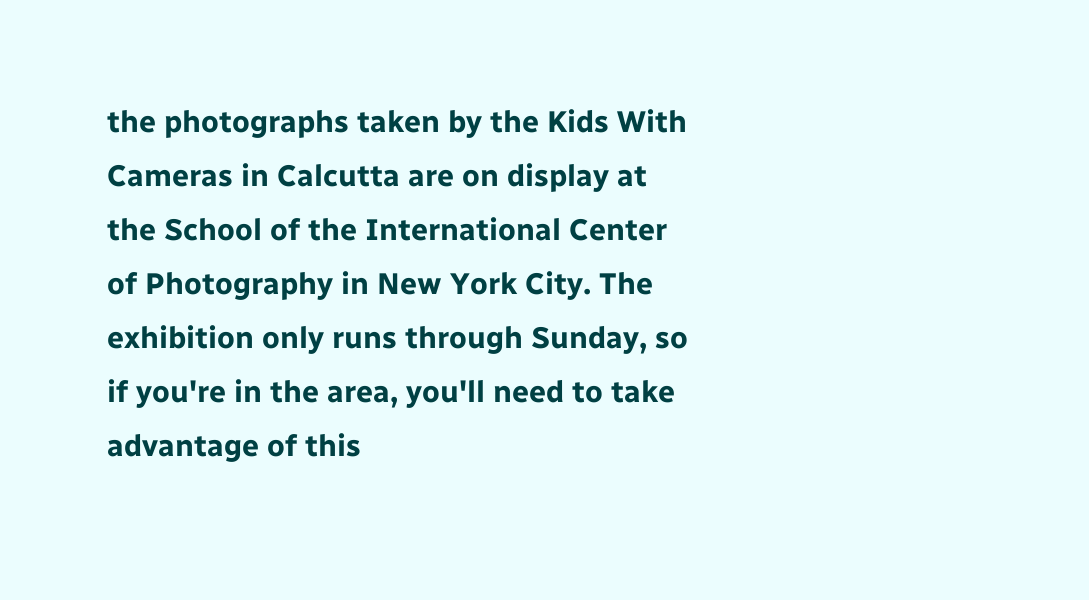the photographs taken by the Kids With Cameras in Calcutta are on display at the School of the International Center of Photography in New York City. The exhibition only runs through Sunday, so if you're in the area, you'll need to take advantage of this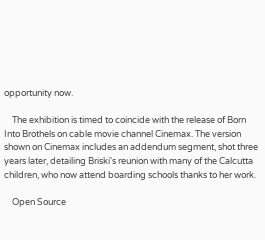opportunity now.

    The exhibition is timed to coincide with the release of Born Into Brothels on cable movie channel Cinemax. The version shown on Cinemax includes an addendum segment, shot three years later, detailing Briski's reunion with many of the Calcutta children, who now attend boarding schools thanks to her work.

    Open Source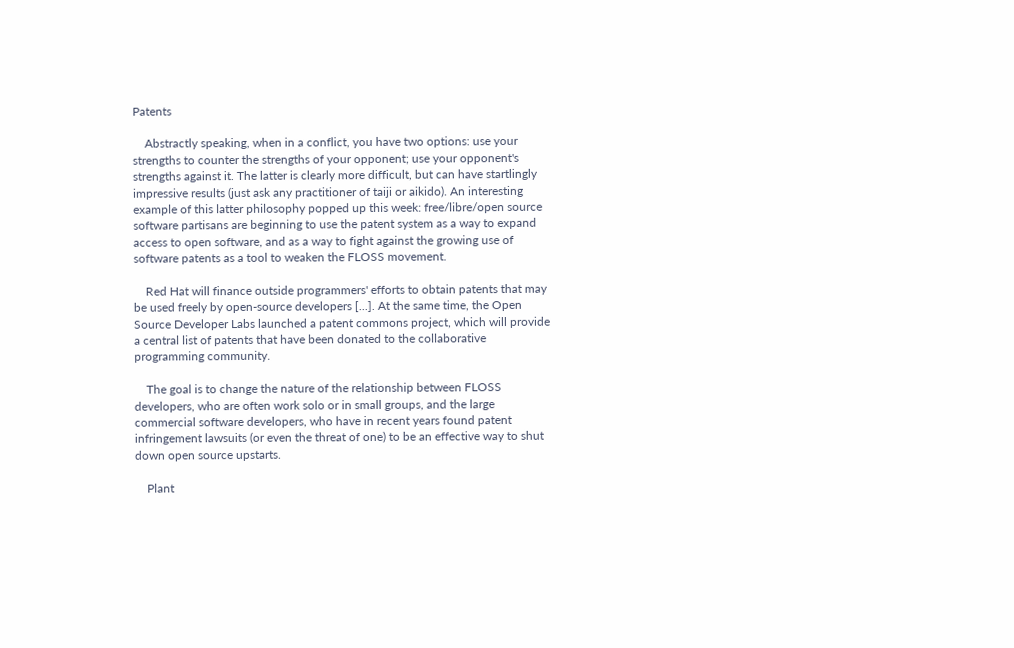Patents

    Abstractly speaking, when in a conflict, you have two options: use your strengths to counter the strengths of your opponent; use your opponent's strengths against it. The latter is clearly more difficult, but can have startlingly impressive results (just ask any practitioner of taiji or aikido). An interesting example of this latter philosophy popped up this week: free/libre/open source software partisans are beginning to use the patent system as a way to expand access to open software, and as a way to fight against the growing use of software patents as a tool to weaken the FLOSS movement.

    Red Hat will finance outside programmers' efforts to obtain patents that may be used freely by open-source developers [...]. At the same time, the Open Source Developer Labs launched a patent commons project, which will provide a central list of patents that have been donated to the collaborative programming community.

    The goal is to change the nature of the relationship between FLOSS developers, who are often work solo or in small groups, and the large commercial software developers, who have in recent years found patent infringement lawsuits (or even the threat of one) to be an effective way to shut down open source upstarts.

    Plant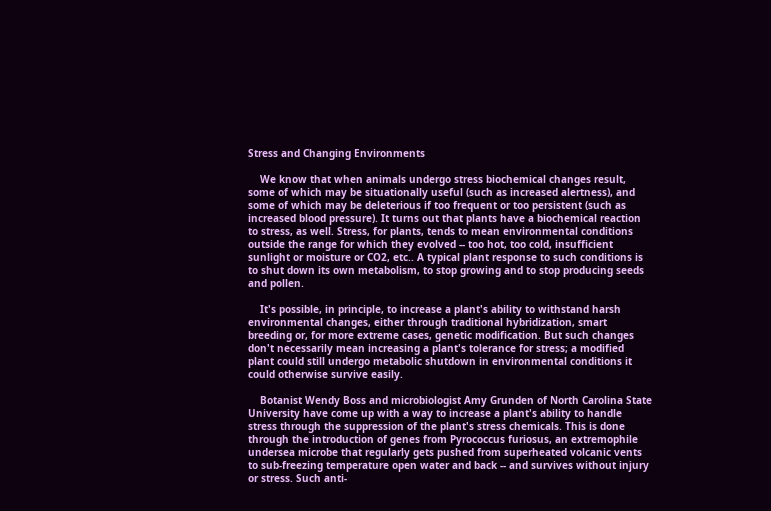Stress and Changing Environments

    We know that when animals undergo stress biochemical changes result, some of which may be situationally useful (such as increased alertness), and some of which may be deleterious if too frequent or too persistent (such as increased blood pressure). It turns out that plants have a biochemical reaction to stress, as well. Stress, for plants, tends to mean environmental conditions outside the range for which they evolved -- too hot, too cold, insufficient sunlight or moisture or CO2, etc.. A typical plant response to such conditions is to shut down its own metabolism, to stop growing and to stop producing seeds and pollen.

    It's possible, in principle, to increase a plant's ability to withstand harsh environmental changes, either through traditional hybridization, smart breeding or, for more extreme cases, genetic modification. But such changes don't necessarily mean increasing a plant's tolerance for stress; a modified plant could still undergo metabolic shutdown in environmental conditions it could otherwise survive easily.

    Botanist Wendy Boss and microbiologist Amy Grunden of North Carolina State University have come up with a way to increase a plant's ability to handle stress through the suppression of the plant's stress chemicals. This is done through the introduction of genes from Pyrococcus furiosus, an extremophile undersea microbe that regularly gets pushed from superheated volcanic vents to sub-freezing temperature open water and back -- and survives without injury or stress. Such anti-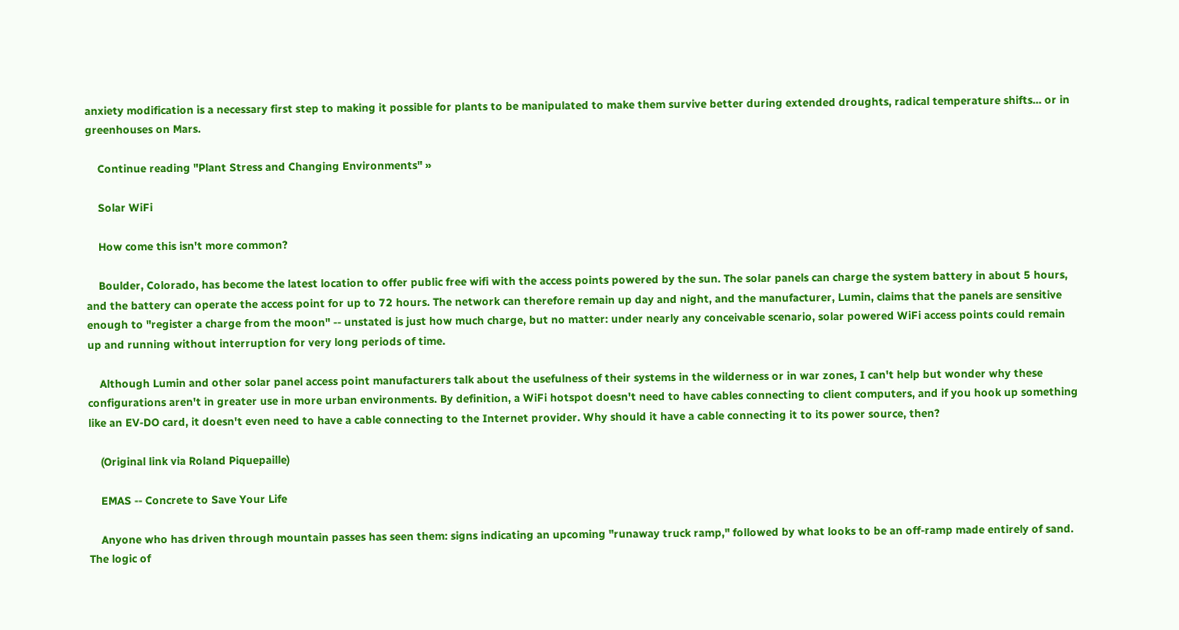anxiety modification is a necessary first step to making it possible for plants to be manipulated to make them survive better during extended droughts, radical temperature shifts... or in greenhouses on Mars.

    Continue reading "Plant Stress and Changing Environments" »

    Solar WiFi

    How come this isn't more common?

    Boulder, Colorado, has become the latest location to offer public free wifi with the access points powered by the sun. The solar panels can charge the system battery in about 5 hours, and the battery can operate the access point for up to 72 hours. The network can therefore remain up day and night, and the manufacturer, Lumin, claims that the panels are sensitive enough to "register a charge from the moon" -- unstated is just how much charge, but no matter: under nearly any conceivable scenario, solar powered WiFi access points could remain up and running without interruption for very long periods of time.

    Although Lumin and other solar panel access point manufacturers talk about the usefulness of their systems in the wilderness or in war zones, I can't help but wonder why these configurations aren't in greater use in more urban environments. By definition, a WiFi hotspot doesn't need to have cables connecting to client computers, and if you hook up something like an EV-DO card, it doesn't even need to have a cable connecting to the Internet provider. Why should it have a cable connecting it to its power source, then?

    (Original link via Roland Piquepaille)

    EMAS -- Concrete to Save Your Life

    Anyone who has driven through mountain passes has seen them: signs indicating an upcoming "runaway truck ramp," followed by what looks to be an off-ramp made entirely of sand. The logic of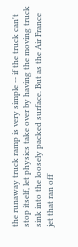the runaway truck ramp is very simple -- if the truck can't stop itself, let physics take over by having the moving truck sink into the loosely packed surface. But as the Air France jet that ran off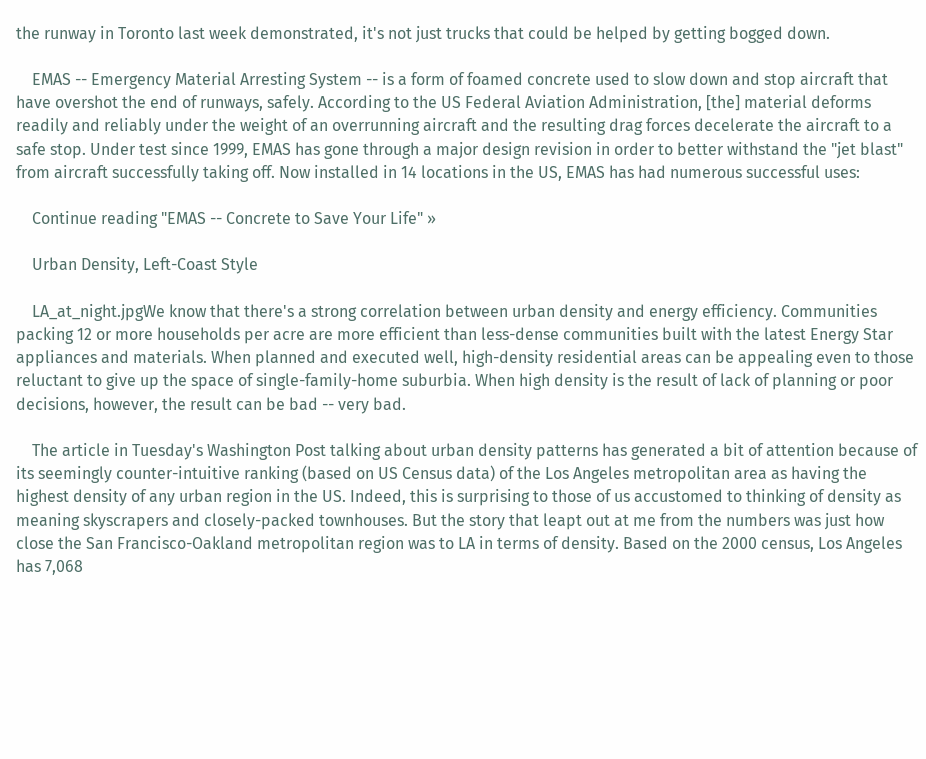the runway in Toronto last week demonstrated, it's not just trucks that could be helped by getting bogged down.

    EMAS -- Emergency Material Arresting System -- is a form of foamed concrete used to slow down and stop aircraft that have overshot the end of runways, safely. According to the US Federal Aviation Administration, [the] material deforms readily and reliably under the weight of an overrunning aircraft and the resulting drag forces decelerate the aircraft to a safe stop. Under test since 1999, EMAS has gone through a major design revision in order to better withstand the "jet blast" from aircraft successfully taking off. Now installed in 14 locations in the US, EMAS has had numerous successful uses:

    Continue reading "EMAS -- Concrete to Save Your Life" »

    Urban Density, Left-Coast Style

    LA_at_night.jpgWe know that there's a strong correlation between urban density and energy efficiency. Communities packing 12 or more households per acre are more efficient than less-dense communities built with the latest Energy Star appliances and materials. When planned and executed well, high-density residential areas can be appealing even to those reluctant to give up the space of single-family-home suburbia. When high density is the result of lack of planning or poor decisions, however, the result can be bad -- very bad.

    The article in Tuesday's Washington Post talking about urban density patterns has generated a bit of attention because of its seemingly counter-intuitive ranking (based on US Census data) of the Los Angeles metropolitan area as having the highest density of any urban region in the US. Indeed, this is surprising to those of us accustomed to thinking of density as meaning skyscrapers and closely-packed townhouses. But the story that leapt out at me from the numbers was just how close the San Francisco-Oakland metropolitan region was to LA in terms of density. Based on the 2000 census, Los Angeles has 7,068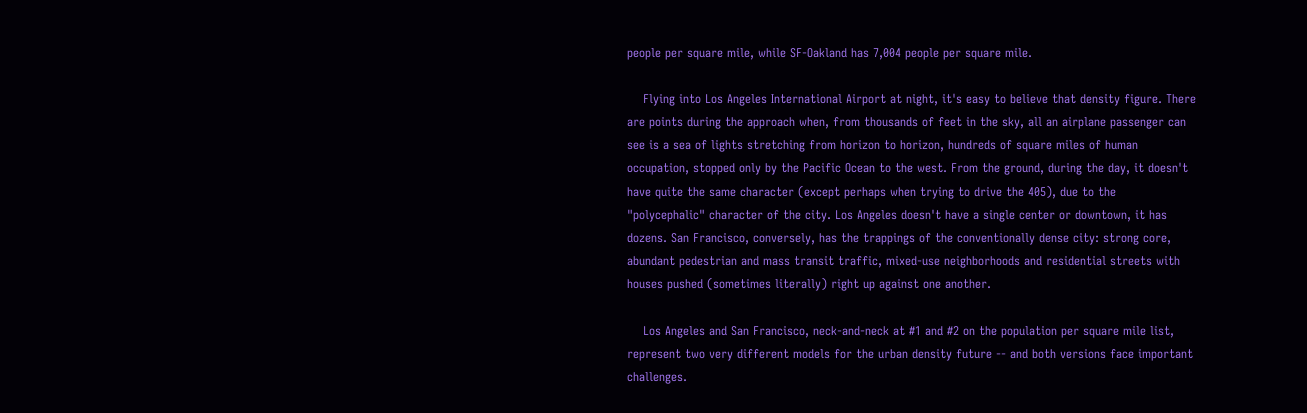people per square mile, while SF-Oakland has 7,004 people per square mile.

    Flying into Los Angeles International Airport at night, it's easy to believe that density figure. There are points during the approach when, from thousands of feet in the sky, all an airplane passenger can see is a sea of lights stretching from horizon to horizon, hundreds of square miles of human occupation, stopped only by the Pacific Ocean to the west. From the ground, during the day, it doesn't have quite the same character (except perhaps when trying to drive the 405), due to the "polycephalic" character of the city. Los Angeles doesn't have a single center or downtown, it has dozens. San Francisco, conversely, has the trappings of the conventionally dense city: strong core, abundant pedestrian and mass transit traffic, mixed-use neighborhoods and residential streets with houses pushed (sometimes literally) right up against one another.

    Los Angeles and San Francisco, neck-and-neck at #1 and #2 on the population per square mile list, represent two very different models for the urban density future -- and both versions face important challenges.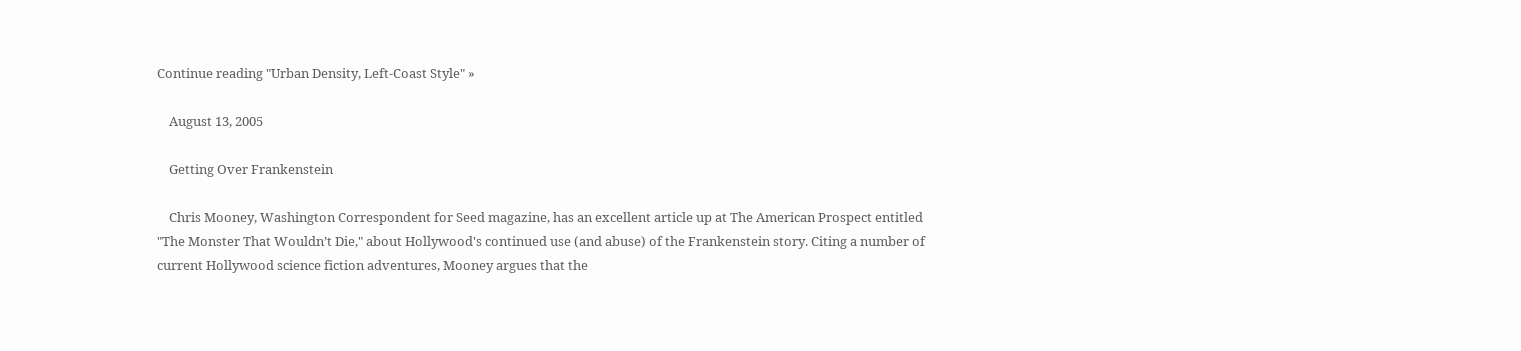Continue reading "Urban Density, Left-Coast Style" »

    August 13, 2005

    Getting Over Frankenstein

    Chris Mooney, Washington Correspondent for Seed magazine, has an excellent article up at The American Prospect entitled "The Monster That Wouldn’t Die," about Hollywood's continued use (and abuse) of the Frankenstein story. Citing a number of current Hollywood science fiction adventures, Mooney argues that the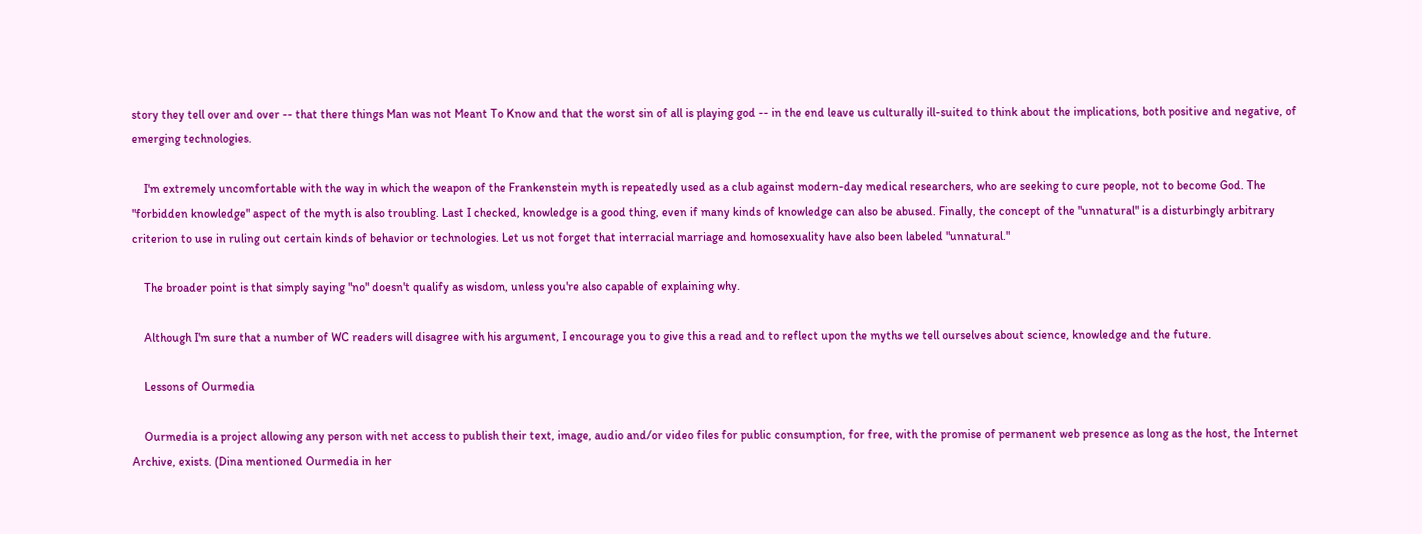story they tell over and over -- that there things Man was not Meant To Know and that the worst sin of all is playing god -- in the end leave us culturally ill-suited to think about the implications, both positive and negative, of emerging technologies.

    I'm extremely uncomfortable with the way in which the weapon of the Frankenstein myth is repeatedly used as a club against modern-day medical researchers, who are seeking to cure people, not to become God. The "forbidden knowledge" aspect of the myth is also troubling. Last I checked, knowledge is a good thing, even if many kinds of knowledge can also be abused. Finally, the concept of the "unnatural" is a disturbingly arbitrary criterion to use in ruling out certain kinds of behavior or technologies. Let us not forget that interracial marriage and homosexuality have also been labeled "unnatural."

    The broader point is that simply saying "no" doesn't qualify as wisdom, unless you're also capable of explaining why.

    Although I'm sure that a number of WC readers will disagree with his argument, I encourage you to give this a read and to reflect upon the myths we tell ourselves about science, knowledge and the future.

    Lessons of Ourmedia

    Ourmedia is a project allowing any person with net access to publish their text, image, audio and/or video files for public consumption, for free, with the promise of permanent web presence as long as the host, the Internet Archive, exists. (Dina mentioned Ourmedia in her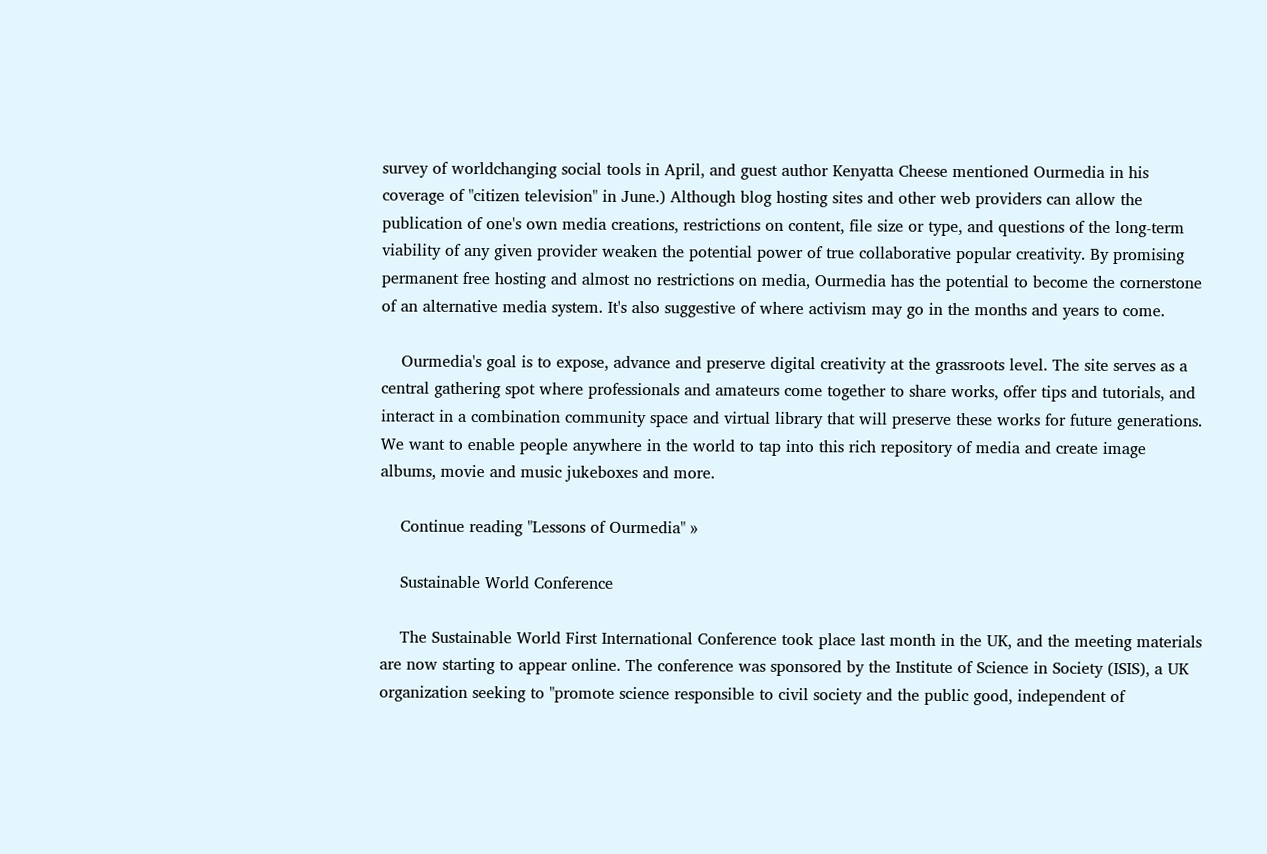survey of worldchanging social tools in April, and guest author Kenyatta Cheese mentioned Ourmedia in his coverage of "citizen television" in June.) Although blog hosting sites and other web providers can allow the publication of one's own media creations, restrictions on content, file size or type, and questions of the long-term viability of any given provider weaken the potential power of true collaborative popular creativity. By promising permanent free hosting and almost no restrictions on media, Ourmedia has the potential to become the cornerstone of an alternative media system. It's also suggestive of where activism may go in the months and years to come.

    Ourmedia's goal is to expose, advance and preserve digital creativity at the grassroots level. The site serves as a central gathering spot where professionals and amateurs come together to share works, offer tips and tutorials, and interact in a combination community space and virtual library that will preserve these works for future generations. We want to enable people anywhere in the world to tap into this rich repository of media and create image albums, movie and music jukeboxes and more.

    Continue reading "Lessons of Ourmedia" »

    Sustainable World Conference

    The Sustainable World First International Conference took place last month in the UK, and the meeting materials are now starting to appear online. The conference was sponsored by the Institute of Science in Society (ISIS), a UK organization seeking to "promote science responsible to civil society and the public good, independent of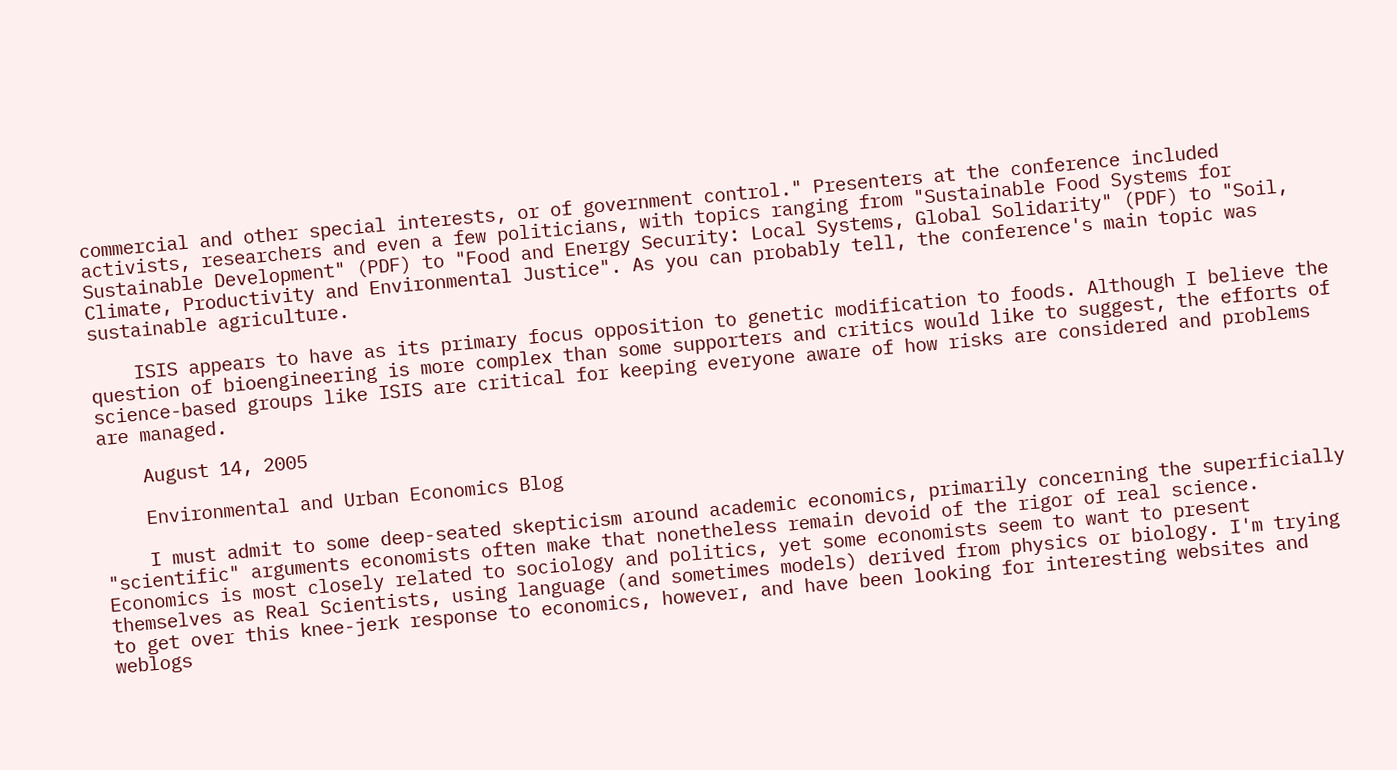commercial and other special interests, or of government control." Presenters at the conference included activists, researchers and even a few politicians, with topics ranging from "Sustainable Food Systems for Sustainable Development" (PDF) to "Food and Energy Security: Local Systems, Global Solidarity" (PDF) to "Soil, Climate, Productivity and Environmental Justice". As you can probably tell, the conference's main topic was sustainable agriculture.

    ISIS appears to have as its primary focus opposition to genetic modification to foods. Although I believe the question of bioengineering is more complex than some supporters and critics would like to suggest, the efforts of science-based groups like ISIS are critical for keeping everyone aware of how risks are considered and problems are managed.

    August 14, 2005

    Environmental and Urban Economics Blog

    I must admit to some deep-seated skepticism around academic economics, primarily concerning the superficially "scientific" arguments economists often make that nonetheless remain devoid of the rigor of real science. Economics is most closely related to sociology and politics, yet some economists seem to want to present themselves as Real Scientists, using language (and sometimes models) derived from physics or biology. I'm trying to get over this knee-jerk response to economics, however, and have been looking for interesting websites and weblogs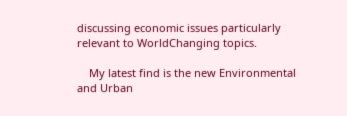discussing economic issues particularly relevant to WorldChanging topics.

    My latest find is the new Environmental and Urban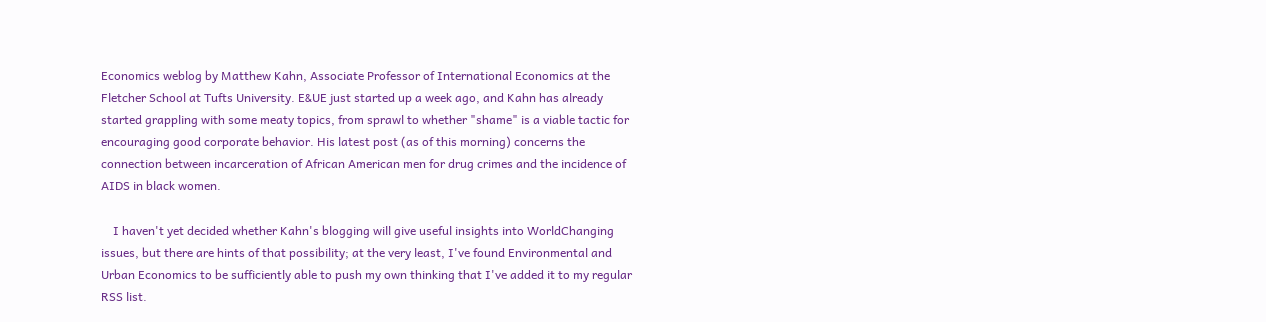Economics weblog by Matthew Kahn, Associate Professor of International Economics at the Fletcher School at Tufts University. E&UE just started up a week ago, and Kahn has already started grappling with some meaty topics, from sprawl to whether "shame" is a viable tactic for encouraging good corporate behavior. His latest post (as of this morning) concerns the connection between incarceration of African American men for drug crimes and the incidence of AIDS in black women.

    I haven't yet decided whether Kahn's blogging will give useful insights into WorldChanging issues, but there are hints of that possibility; at the very least, I've found Environmental and Urban Economics to be sufficiently able to push my own thinking that I've added it to my regular RSS list.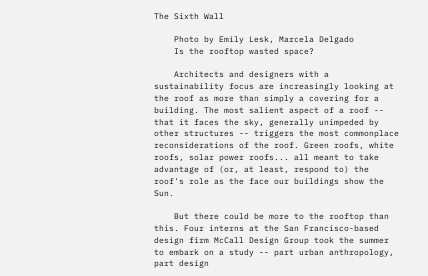The Sixth Wall

    Photo by Emily Lesk, Marcela Delgado
    Is the rooftop wasted space?

    Architects and designers with a sustainability focus are increasingly looking at the roof as more than simply a covering for a building. The most salient aspect of a roof -- that it faces the sky, generally unimpeded by other structures -- triggers the most commonplace reconsiderations of the roof. Green roofs, white roofs, solar power roofs... all meant to take advantage of (or, at least, respond to) the roof's role as the face our buildings show the Sun.

    But there could be more to the rooftop than this. Four interns at the San Francisco-based design firm McCall Design Group took the summer to embark on a study -- part urban anthropology, part design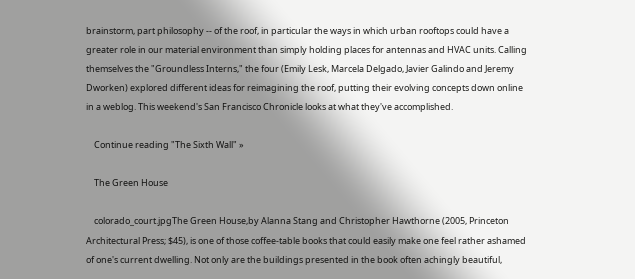brainstorm, part philosophy -- of the roof, in particular the ways in which urban rooftops could have a greater role in our material environment than simply holding places for antennas and HVAC units. Calling themselves the "Groundless Interns," the four (Emily Lesk, Marcela Delgado, Javier Galindo and Jeremy Dworken) explored different ideas for reimagining the roof, putting their evolving concepts down online in a weblog. This weekend's San Francisco Chronicle looks at what they've accomplished.

    Continue reading "The Sixth Wall" »

    The Green House

    colorado_court.jpgThe Green House,by Alanna Stang and Christopher Hawthorne (2005, Princeton Architectural Press; $45), is one of those coffee-table books that could easily make one feel rather ashamed of one's current dwelling. Not only are the buildings presented in the book often achingly beautiful,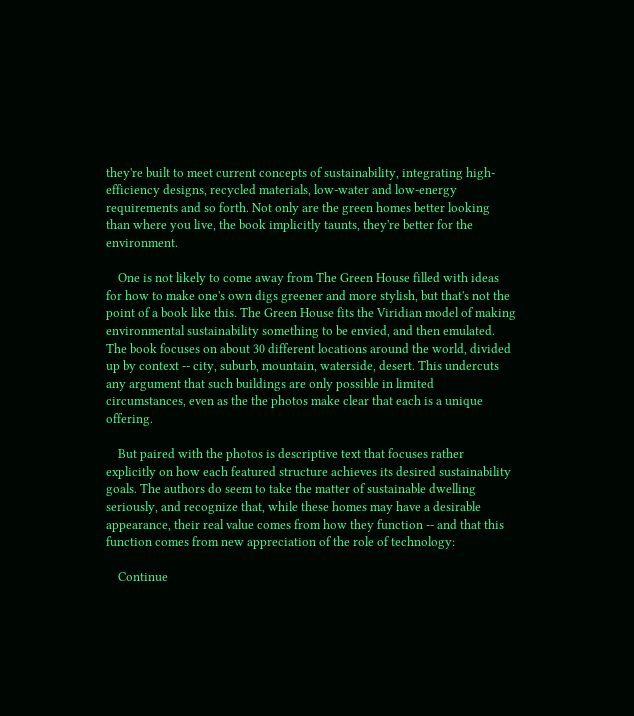they're built to meet current concepts of sustainability, integrating high-efficiency designs, recycled materials, low-water and low-energy requirements and so forth. Not only are the green homes better looking than where you live, the book implicitly taunts, they're better for the environment.

    One is not likely to come away from The Green House filled with ideas for how to make one's own digs greener and more stylish, but that's not the point of a book like this. The Green House fits the Viridian model of making environmental sustainability something to be envied, and then emulated. The book focuses on about 30 different locations around the world, divided up by context -- city, suburb, mountain, waterside, desert. This undercuts any argument that such buildings are only possible in limited circumstances, even as the the photos make clear that each is a unique offering.

    But paired with the photos is descriptive text that focuses rather explicitly on how each featured structure achieves its desired sustainability goals. The authors do seem to take the matter of sustainable dwelling seriously, and recognize that, while these homes may have a desirable appearance, their real value comes from how they function -- and that this function comes from new appreciation of the role of technology:

    Continue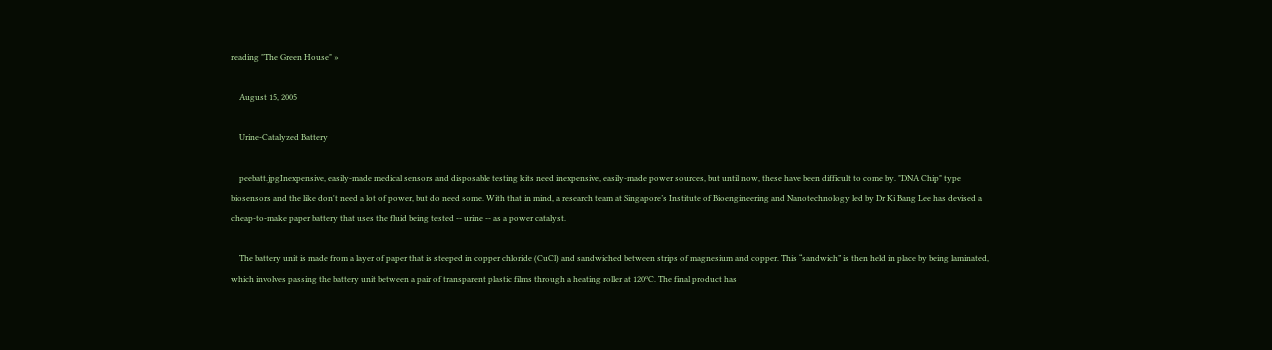reading "The Green House" »

    August 15, 2005

    Urine-Catalyzed Battery

    peebatt.jpgInexpensive, easily-made medical sensors and disposable testing kits need inexpensive, easily-made power sources, but until now, these have been difficult to come by. "DNA Chip" type biosensors and the like don't need a lot of power, but do need some. With that in mind, a research team at Singapore’s Institute of Bioengineering and Nanotechnology led by Dr Ki Bang Lee has devised a cheap-to-make paper battery that uses the fluid being tested -- urine -- as a power catalyst.

    The battery unit is made from a layer of paper that is steeped in copper chloride (CuCl) and sandwiched between strips of magnesium and copper. This “sandwich” is then held in place by being laminated, which involves passing the battery unit between a pair of transparent plastic films through a heating roller at 120ºC. The final product has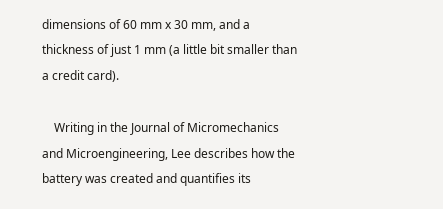dimensions of 60 mm x 30 mm, and a thickness of just 1 mm (a little bit smaller than a credit card).

    Writing in the Journal of Micromechanics and Microengineering, Lee describes how the battery was created and quantifies its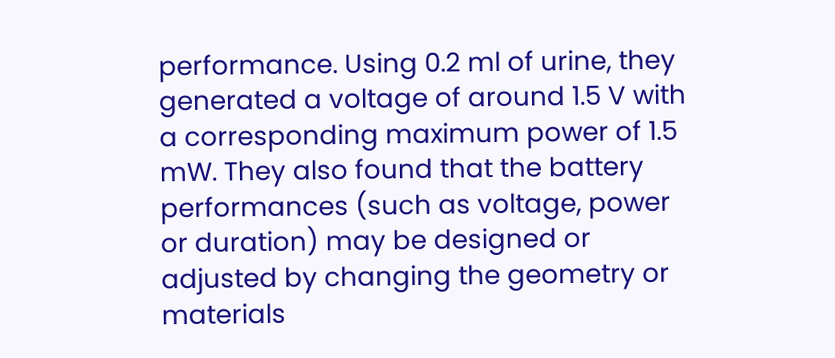performance. Using 0.2 ml of urine, they generated a voltage of around 1.5 V with a corresponding maximum power of 1.5 mW. They also found that the battery performances (such as voltage, power or duration) may be designed or adjusted by changing the geometry or materials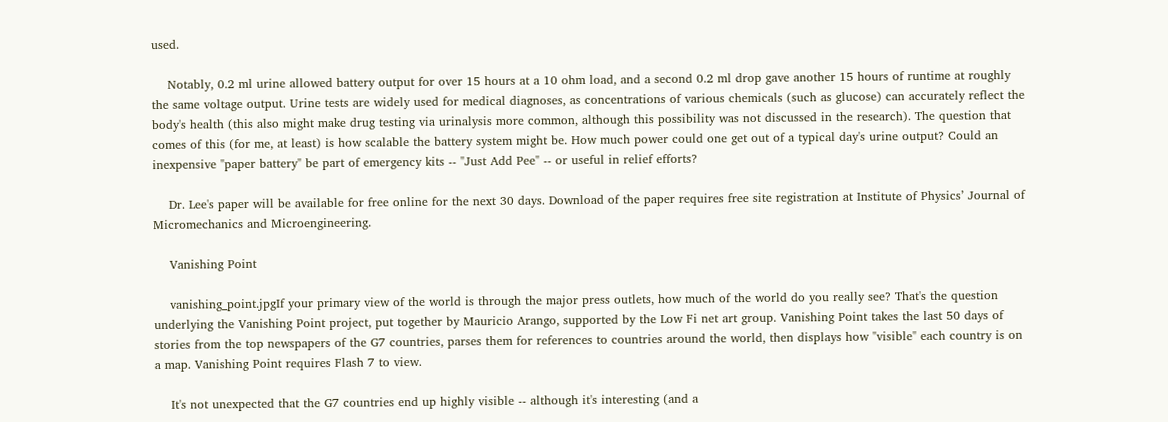used.

    Notably, 0.2 ml urine allowed battery output for over 15 hours at a 10 ohm load, and a second 0.2 ml drop gave another 15 hours of runtime at roughly the same voltage output. Urine tests are widely used for medical diagnoses, as concentrations of various chemicals (such as glucose) can accurately reflect the body's health (this also might make drug testing via urinalysis more common, although this possibility was not discussed in the research). The question that comes of this (for me, at least) is how scalable the battery system might be. How much power could one get out of a typical day's urine output? Could an inexpensive "paper battery" be part of emergency kits -- "Just Add Pee" -- or useful in relief efforts?

    Dr. Lee's paper will be available for free online for the next 30 days. Download of the paper requires free site registration at Institute of Physics’ Journal of Micromechanics and Microengineering.

    Vanishing Point

    vanishing_point.jpgIf your primary view of the world is through the major press outlets, how much of the world do you really see? That's the question underlying the Vanishing Point project, put together by Mauricio Arango, supported by the Low Fi net art group. Vanishing Point takes the last 50 days of stories from the top newspapers of the G7 countries, parses them for references to countries around the world, then displays how "visible" each country is on a map. Vanishing Point requires Flash 7 to view.

    It's not unexpected that the G7 countries end up highly visible -- although it's interesting (and a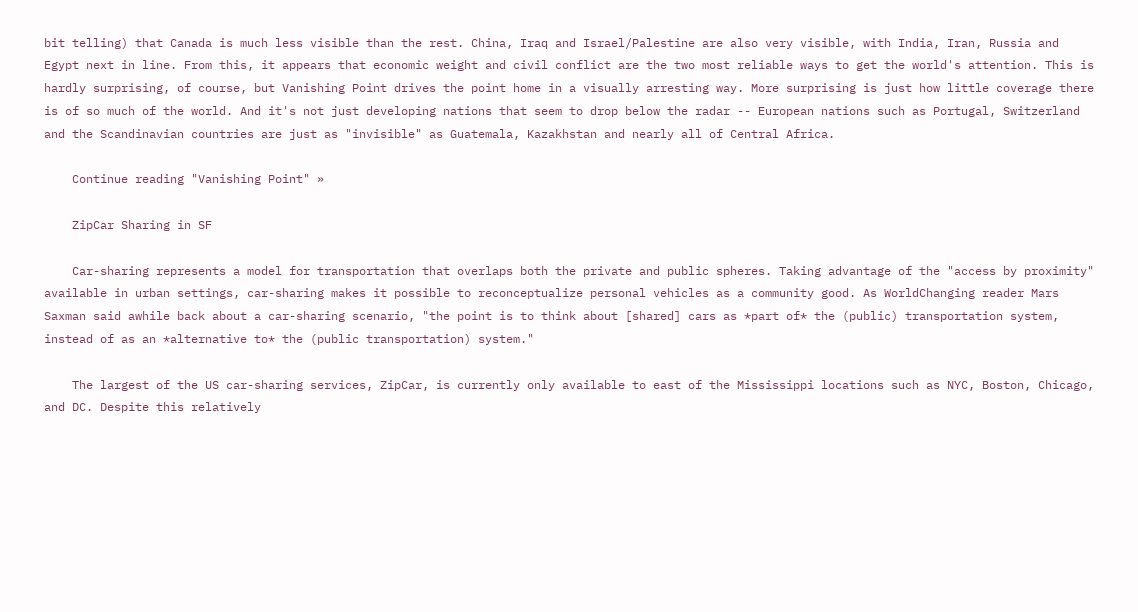bit telling) that Canada is much less visible than the rest. China, Iraq and Israel/Palestine are also very visible, with India, Iran, Russia and Egypt next in line. From this, it appears that economic weight and civil conflict are the two most reliable ways to get the world's attention. This is hardly surprising, of course, but Vanishing Point drives the point home in a visually arresting way. More surprising is just how little coverage there is of so much of the world. And it's not just developing nations that seem to drop below the radar -- European nations such as Portugal, Switzerland and the Scandinavian countries are just as "invisible" as Guatemala, Kazakhstan and nearly all of Central Africa.

    Continue reading "Vanishing Point" »

    ZipCar Sharing in SF

    Car-sharing represents a model for transportation that overlaps both the private and public spheres. Taking advantage of the "access by proximity" available in urban settings, car-sharing makes it possible to reconceptualize personal vehicles as a community good. As WorldChanging reader Mars Saxman said awhile back about a car-sharing scenario, "the point is to think about [shared] cars as *part of* the (public) transportation system, instead of as an *alternative to* the (public transportation) system."

    The largest of the US car-sharing services, ZipCar, is currently only available to east of the Mississippi locations such as NYC, Boston, Chicago, and DC. Despite this relatively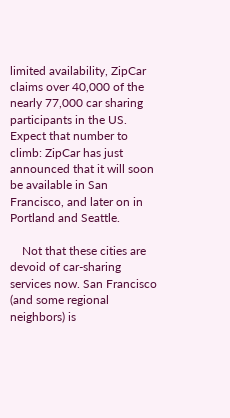limited availability, ZipCar claims over 40,000 of the nearly 77,000 car sharing participants in the US. Expect that number to climb: ZipCar has just announced that it will soon be available in San Francisco, and later on in Portland and Seattle.

    Not that these cities are devoid of car-sharing services now. San Francisco (and some regional neighbors) is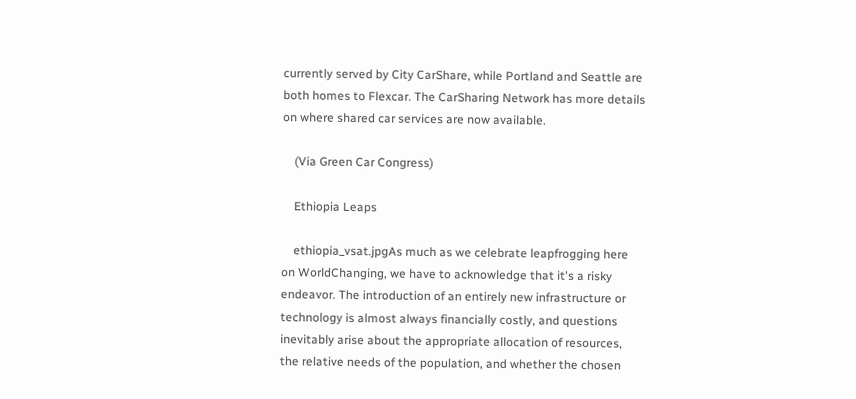currently served by City CarShare, while Portland and Seattle are both homes to Flexcar. The CarSharing Network has more details on where shared car services are now available.

    (Via Green Car Congress)

    Ethiopia Leaps

    ethiopia_vsat.jpgAs much as we celebrate leapfrogging here on WorldChanging, we have to acknowledge that it's a risky endeavor. The introduction of an entirely new infrastructure or technology is almost always financially costly, and questions inevitably arise about the appropriate allocation of resources, the relative needs of the population, and whether the chosen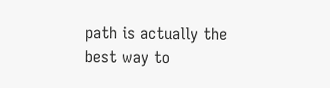path is actually the best way to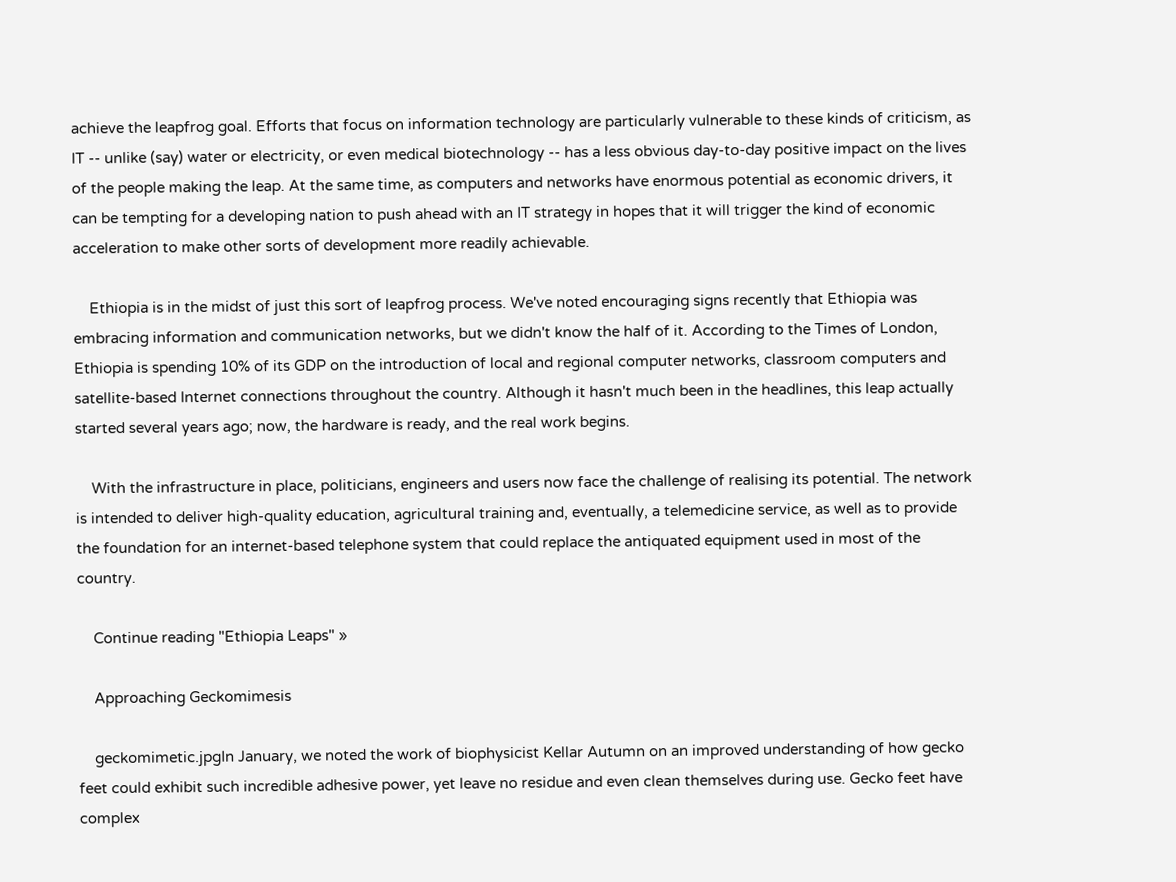achieve the leapfrog goal. Efforts that focus on information technology are particularly vulnerable to these kinds of criticism, as IT -- unlike (say) water or electricity, or even medical biotechnology -- has a less obvious day-to-day positive impact on the lives of the people making the leap. At the same time, as computers and networks have enormous potential as economic drivers, it can be tempting for a developing nation to push ahead with an IT strategy in hopes that it will trigger the kind of economic acceleration to make other sorts of development more readily achievable.

    Ethiopia is in the midst of just this sort of leapfrog process. We've noted encouraging signs recently that Ethiopia was embracing information and communication networks, but we didn't know the half of it. According to the Times of London, Ethiopia is spending 10% of its GDP on the introduction of local and regional computer networks, classroom computers and satellite-based Internet connections throughout the country. Although it hasn't much been in the headlines, this leap actually started several years ago; now, the hardware is ready, and the real work begins.

    With the infrastructure in place, politicians, engineers and users now face the challenge of realising its potential. The network is intended to deliver high-quality education, agricultural training and, eventually, a telemedicine service, as well as to provide the foundation for an internet-based telephone system that could replace the antiquated equipment used in most of the country.

    Continue reading "Ethiopia Leaps" »

    Approaching Geckomimesis

    geckomimetic.jpgIn January, we noted the work of biophysicist Kellar Autumn on an improved understanding of how gecko feet could exhibit such incredible adhesive power, yet leave no residue and even clean themselves during use. Gecko feet have complex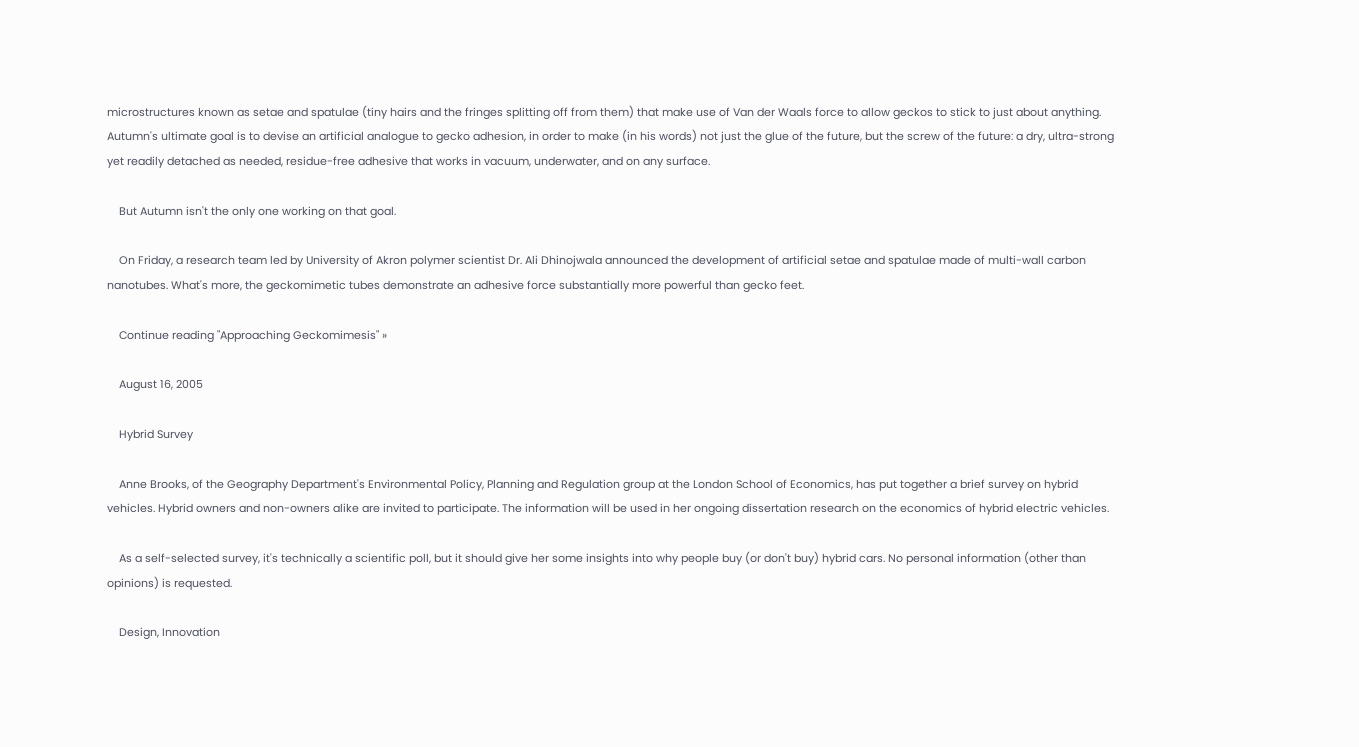microstructures known as setae and spatulae (tiny hairs and the fringes splitting off from them) that make use of Van der Waals force to allow geckos to stick to just about anything. Autumn's ultimate goal is to devise an artificial analogue to gecko adhesion, in order to make (in his words) not just the glue of the future, but the screw of the future: a dry, ultra-strong yet readily detached as needed, residue-free adhesive that works in vacuum, underwater, and on any surface.

    But Autumn isn't the only one working on that goal.

    On Friday, a research team led by University of Akron polymer scientist Dr. Ali Dhinojwala announced the development of artificial setae and spatulae made of multi-wall carbon nanotubes. What's more, the geckomimetic tubes demonstrate an adhesive force substantially more powerful than gecko feet.

    Continue reading "Approaching Geckomimesis" »

    August 16, 2005

    Hybrid Survey

    Anne Brooks, of the Geography Department's Environmental Policy, Planning and Regulation group at the London School of Economics, has put together a brief survey on hybrid vehicles. Hybrid owners and non-owners alike are invited to participate. The information will be used in her ongoing dissertation research on the economics of hybrid electric vehicles.

    As a self-selected survey, it's technically a scientific poll, but it should give her some insights into why people buy (or don't buy) hybrid cars. No personal information (other than opinions) is requested.

    Design, Innovation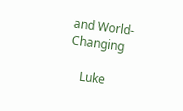and World-Changing

    Luke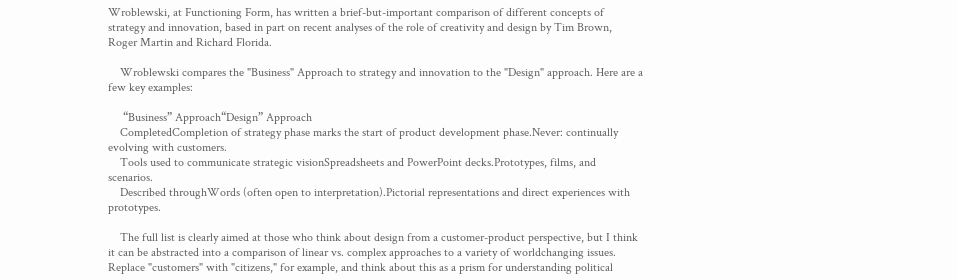Wroblewski, at Functioning Form, has written a brief-but-important comparison of different concepts of strategy and innovation, based in part on recent analyses of the role of creativity and design by Tim Brown, Roger Martin and Richard Florida.

    Wroblewski compares the "Business" Approach to strategy and innovation to the "Design" approach. Here are a few key examples:

     “Business” Approach“Design” Approach
    CompletedCompletion of strategy phase marks the start of product development phase.Never: continually evolving with customers.
    Tools used to communicate strategic visionSpreadsheets and PowerPoint decks.Prototypes, films, and scenarios.
    Described throughWords (often open to interpretation).Pictorial representations and direct experiences with prototypes.

    The full list is clearly aimed at those who think about design from a customer-product perspective, but I think it can be abstracted into a comparison of linear vs. complex approaches to a variety of worldchanging issues. Replace "customers" with "citizens," for example, and think about this as a prism for understanding political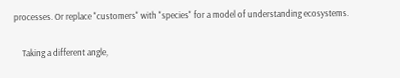processes. Or replace "customers" with "species" for a model of understanding ecosystems.

    Taking a different angle,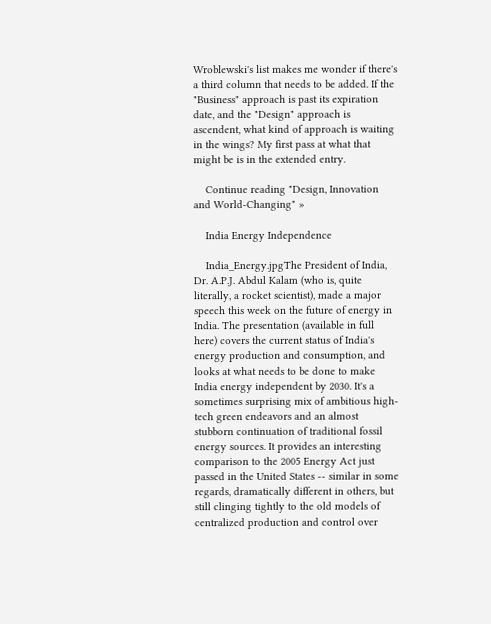Wroblewski's list makes me wonder if there's a third column that needs to be added. If the "Business" approach is past its expiration date, and the "Design" approach is ascendent, what kind of approach is waiting in the wings? My first pass at what that might be is in the extended entry.

    Continue reading "Design, Innovation and World-Changing" »

    India Energy Independence

    India_Energy.jpgThe President of India, Dr. A.P.J. Abdul Kalam (who is, quite literally, a rocket scientist), made a major speech this week on the future of energy in India. The presentation (available in full here) covers the current status of India's energy production and consumption, and looks at what needs to be done to make India energy independent by 2030. It's a sometimes surprising mix of ambitious high-tech green endeavors and an almost stubborn continuation of traditional fossil energy sources. It provides an interesting comparison to the 2005 Energy Act just passed in the United States -- similar in some regards, dramatically different in others, but still clinging tightly to the old models of centralized production and control over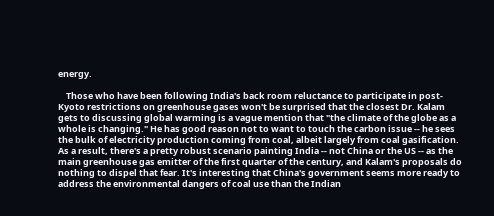energy.

    Those who have been following India's back room reluctance to participate in post-Kyoto restrictions on greenhouse gases won't be surprised that the closest Dr. Kalam gets to discussing global warming is a vague mention that "the climate of the globe as a whole is changing." He has good reason not to want to touch the carbon issue -- he sees the bulk of electricity production coming from coal, albeit largely from coal gasification. As a result, there's a pretty robust scenario painting India -- not China or the US -- as the main greenhouse gas emitter of the first quarter of the century, and Kalam's proposals do nothing to dispel that fear. It's interesting that China's government seems more ready to address the environmental dangers of coal use than the Indian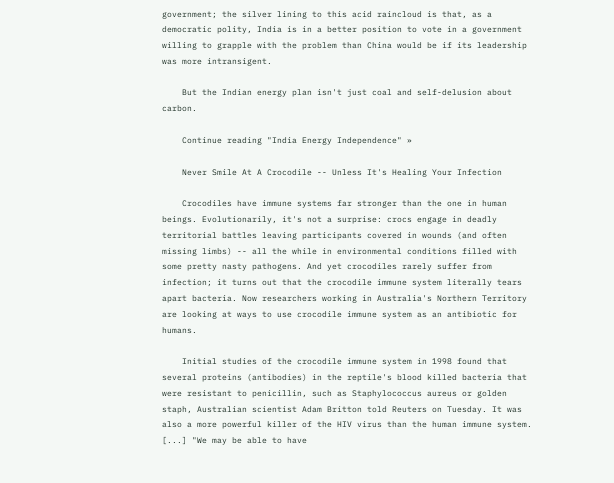government; the silver lining to this acid raincloud is that, as a democratic polity, India is in a better position to vote in a government willing to grapple with the problem than China would be if its leadership was more intransigent.

    But the Indian energy plan isn't just coal and self-delusion about carbon.

    Continue reading "India Energy Independence" »

    Never Smile At A Crocodile -- Unless It's Healing Your Infection

    Crocodiles have immune systems far stronger than the one in human beings. Evolutionarily, it's not a surprise: crocs engage in deadly territorial battles leaving participants covered in wounds (and often missing limbs) -- all the while in environmental conditions filled with some pretty nasty pathogens. And yet crocodiles rarely suffer from infection; it turns out that the crocodile immune system literally tears apart bacteria. Now researchers working in Australia's Northern Territory are looking at ways to use crocodile immune system as an antibiotic for humans.

    Initial studies of the crocodile immune system in 1998 found that several proteins (antibodies) in the reptile's blood killed bacteria that were resistant to penicillin, such as Staphylococcus aureus or golden staph, Australian scientist Adam Britton told Reuters on Tuesday. It was also a more powerful killer of the HIV virus than the human immune system. [...] "We may be able to have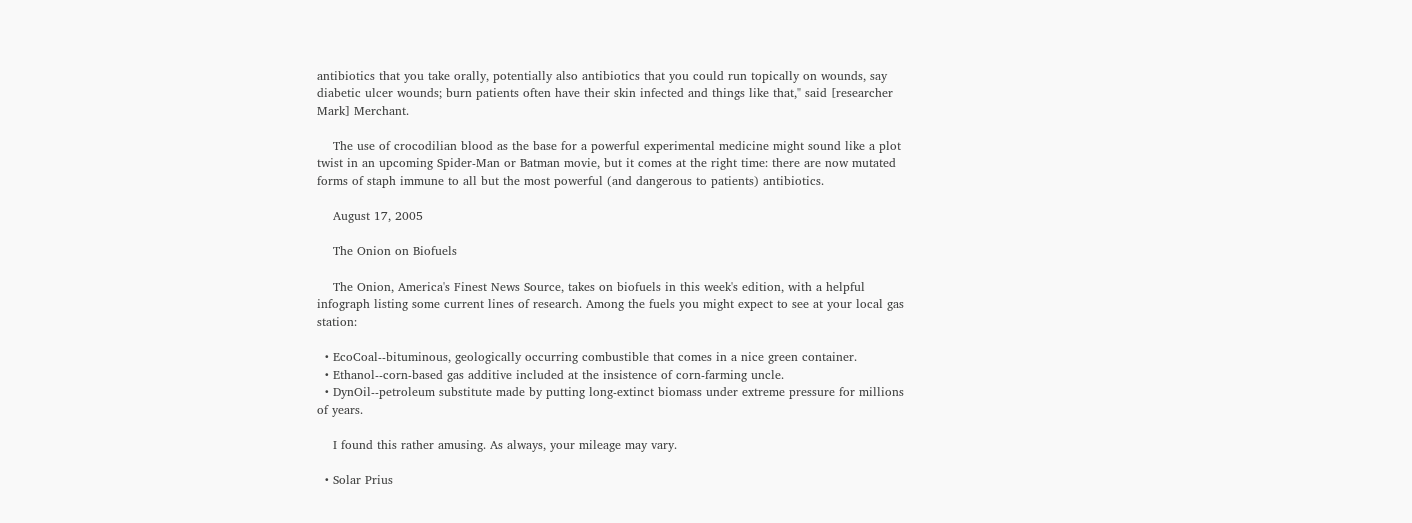antibiotics that you take orally, potentially also antibiotics that you could run topically on wounds, say diabetic ulcer wounds; burn patients often have their skin infected and things like that," said [researcher Mark] Merchant.

    The use of crocodilian blood as the base for a powerful experimental medicine might sound like a plot twist in an upcoming Spider-Man or Batman movie, but it comes at the right time: there are now mutated forms of staph immune to all but the most powerful (and dangerous to patients) antibiotics.

    August 17, 2005

    The Onion on Biofuels

    The Onion, America's Finest News Source, takes on biofuels in this week's edition, with a helpful infograph listing some current lines of research. Among the fuels you might expect to see at your local gas station:

  • EcoCoal--bituminous, geologically occurring combustible that comes in a nice green container.
  • Ethanol--corn-based gas additive included at the insistence of corn-farming uncle.
  • DynOil--petroleum substitute made by putting long-extinct biomass under extreme pressure for millions of years.

    I found this rather amusing. As always, your mileage may vary.

  • Solar Prius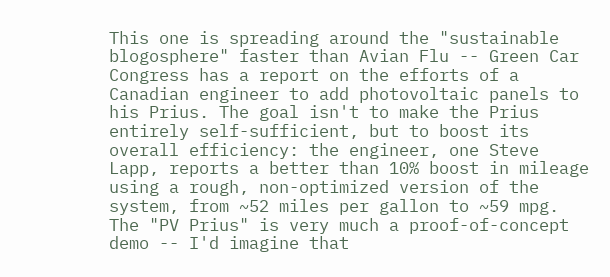This one is spreading around the "sustainable blogosphere" faster than Avian Flu -- Green Car Congress has a report on the efforts of a Canadian engineer to add photovoltaic panels to his Prius. The goal isn't to make the Prius entirely self-sufficient, but to boost its overall efficiency: the engineer, one Steve Lapp, reports a better than 10% boost in mileage using a rough, non-optimized version of the system, from ~52 miles per gallon to ~59 mpg. The "PV Prius" is very much a proof-of-concept demo -- I'd imagine that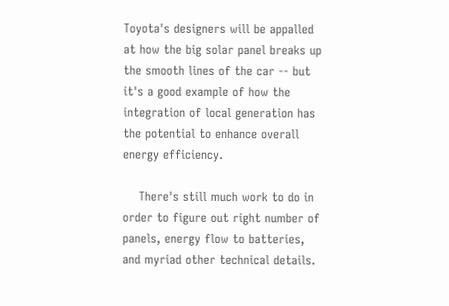Toyota's designers will be appalled at how the big solar panel breaks up the smooth lines of the car -- but it's a good example of how the integration of local generation has the potential to enhance overall energy efficiency.

    There's still much work to do in order to figure out right number of panels, energy flow to batteries, and myriad other technical details.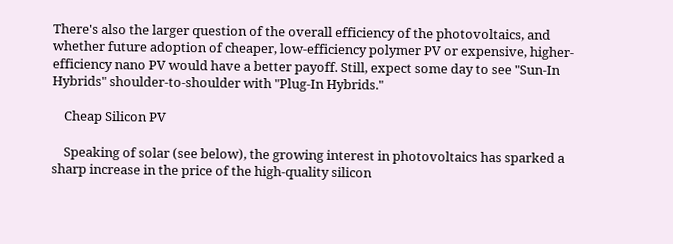There's also the larger question of the overall efficiency of the photovoltaics, and whether future adoption of cheaper, low-efficiency polymer PV or expensive, higher-efficiency nano PV would have a better payoff. Still, expect some day to see "Sun-In Hybrids" shoulder-to-shoulder with "Plug-In Hybrids."

    Cheap Silicon PV

    Speaking of solar (see below), the growing interest in photovoltaics has sparked a sharp increase in the price of the high-quality silicon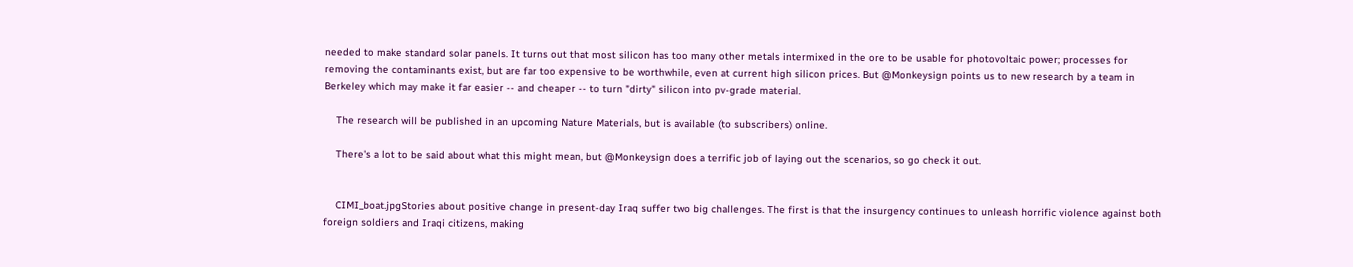needed to make standard solar panels. It turns out that most silicon has too many other metals intermixed in the ore to be usable for photovoltaic power; processes for removing the contaminants exist, but are far too expensive to be worthwhile, even at current high silicon prices. But @Monkeysign points us to new research by a team in Berkeley which may make it far easier -- and cheaper -- to turn "dirty" silicon into pv-grade material.

    The research will be published in an upcoming Nature Materials, but is available (to subscribers) online.

    There's a lot to be said about what this might mean, but @Monkeysign does a terrific job of laying out the scenarios, so go check it out.


    CIMI_boat.jpgStories about positive change in present-day Iraq suffer two big challenges. The first is that the insurgency continues to unleash horrific violence against both foreign soldiers and Iraqi citizens, making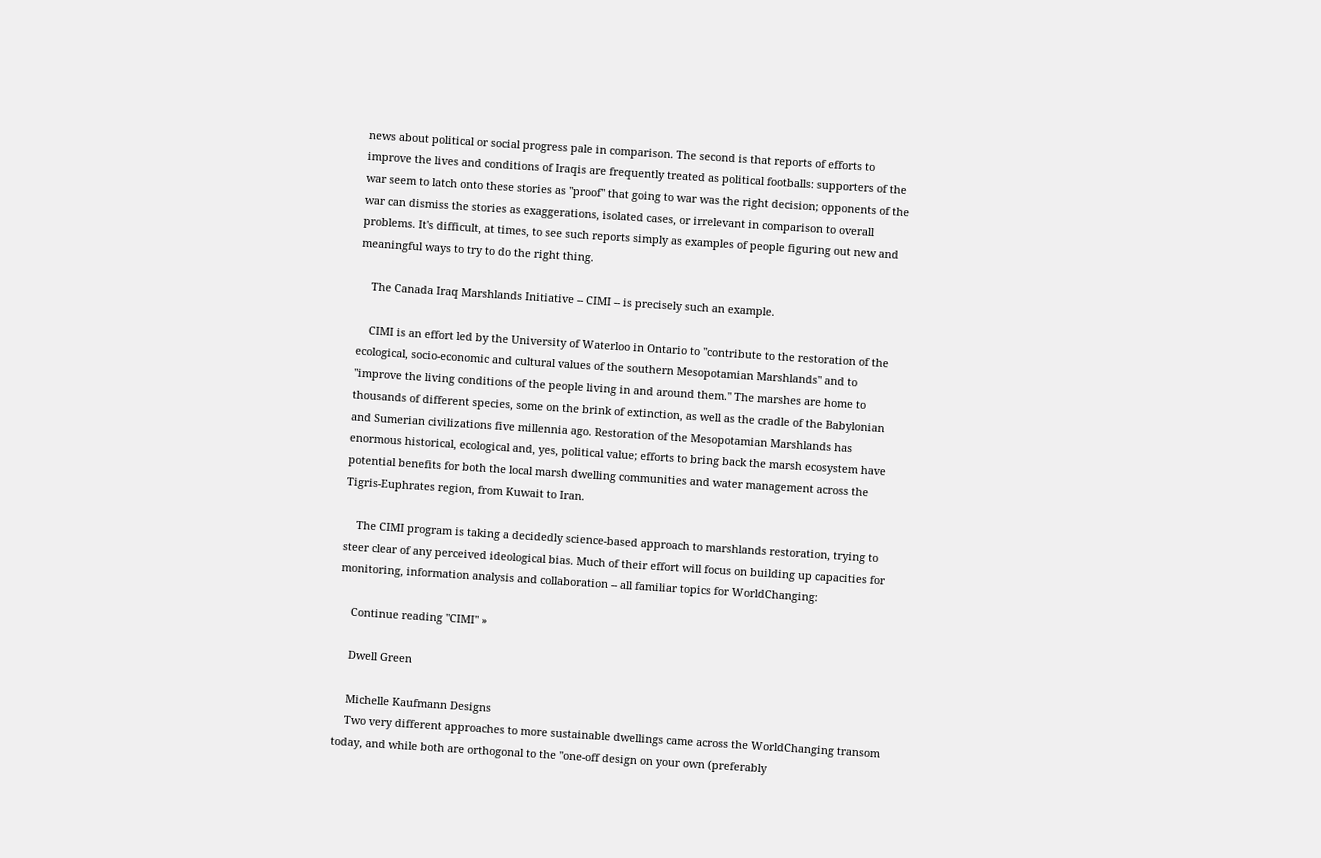news about political or social progress pale in comparison. The second is that reports of efforts to improve the lives and conditions of Iraqis are frequently treated as political footballs: supporters of the war seem to latch onto these stories as "proof" that going to war was the right decision; opponents of the war can dismiss the stories as exaggerations, isolated cases, or irrelevant in comparison to overall problems. It's difficult, at times, to see such reports simply as examples of people figuring out new and meaningful ways to try to do the right thing.

    The Canada Iraq Marshlands Initiative -- CIMI -- is precisely such an example.

    CIMI is an effort led by the University of Waterloo in Ontario to "contribute to the restoration of the ecological, socio-economic and cultural values of the southern Mesopotamian Marshlands" and to "improve the living conditions of the people living in and around them." The marshes are home to thousands of different species, some on the brink of extinction, as well as the cradle of the Babylonian and Sumerian civilizations five millennia ago. Restoration of the Mesopotamian Marshlands has enormous historical, ecological and, yes, political value; efforts to bring back the marsh ecosystem have potential benefits for both the local marsh dwelling communities and water management across the Tigris-Euphrates region, from Kuwait to Iran.

    The CIMI program is taking a decidedly science-based approach to marshlands restoration, trying to steer clear of any perceived ideological bias. Much of their effort will focus on building up capacities for monitoring, information analysis and collaboration -- all familiar topics for WorldChanging:

    Continue reading "CIMI" »

    Dwell Green

    Michelle Kaufmann Designs
    Two very different approaches to more sustainable dwellings came across the WorldChanging transom today, and while both are orthogonal to the "one-off design on your own (preferably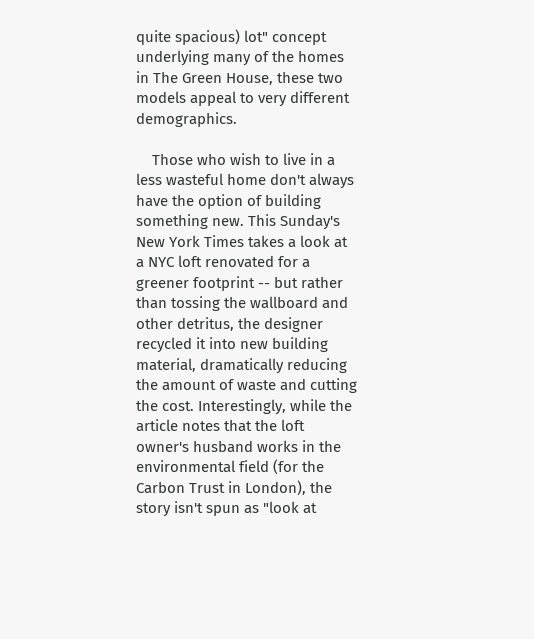quite spacious) lot" concept underlying many of the homes in The Green House, these two models appeal to very different demographics.

    Those who wish to live in a less wasteful home don't always have the option of building something new. This Sunday's New York Times takes a look at a NYC loft renovated for a greener footprint -- but rather than tossing the wallboard and other detritus, the designer recycled it into new building material, dramatically reducing the amount of waste and cutting the cost. Interestingly, while the article notes that the loft owner's husband works in the environmental field (for the Carbon Trust in London), the story isn't spun as "look at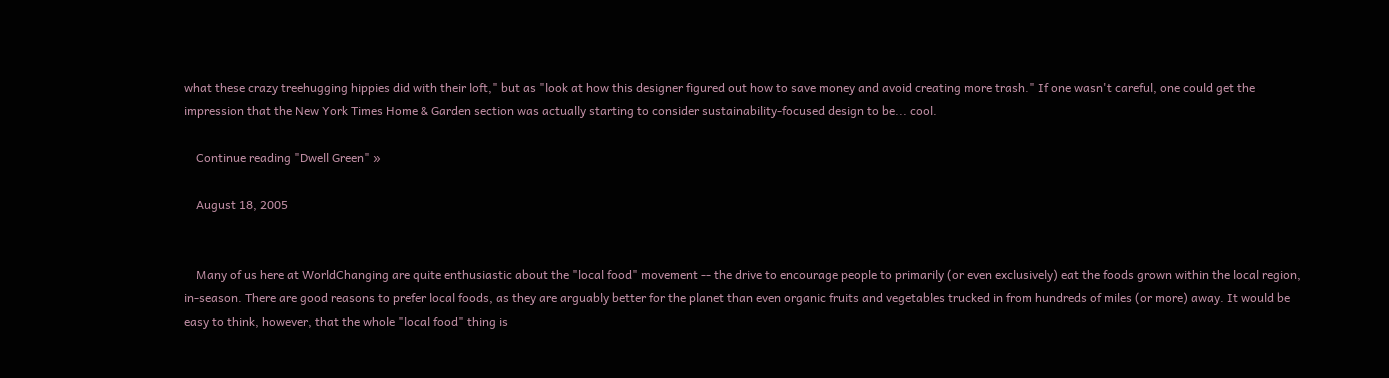what these crazy treehugging hippies did with their loft," but as "look at how this designer figured out how to save money and avoid creating more trash." If one wasn't careful, one could get the impression that the New York Times Home & Garden section was actually starting to consider sustainability-focused design to be... cool.

    Continue reading "Dwell Green" »

    August 18, 2005


    Many of us here at WorldChanging are quite enthusiastic about the "local food" movement -- the drive to encourage people to primarily (or even exclusively) eat the foods grown within the local region, in-season. There are good reasons to prefer local foods, as they are arguably better for the planet than even organic fruits and vegetables trucked in from hundreds of miles (or more) away. It would be easy to think, however, that the whole "local food" thing is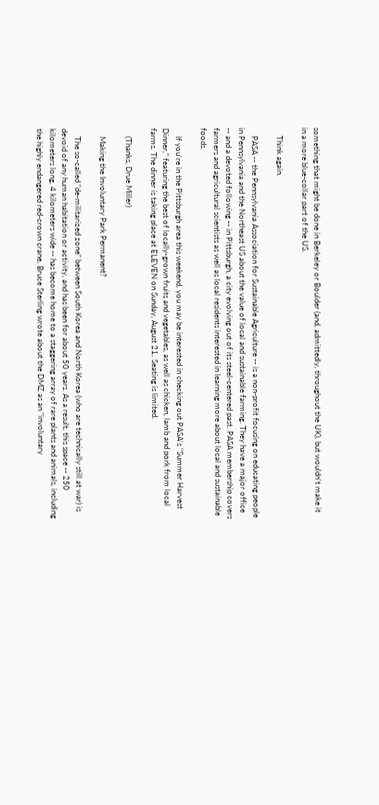something that might be done in Berkeley or Boulder (and, admittedly, throughout the UK), but wouldn't make it in a more blue-collar part of the US.

    Think again.

    PASA -- the Pennsylvania Association for Sustainable Agriculture -- is a non-profit focusing on educating people in Pennsylvania and the Northeast US about the value of local and sustainable farming. They have a major office -- and a devoted following -- in Pittsburgh, a city evolving out of its steel-centered past. PASA membership covers farmers and agricultural scientists as well as local residents interested in learning more about local and sustainable foods.

    If you're in the Pittsburgh area this weekend, you may be interested in checking out PASA's "Summer Harvest Dinner," featuring the best of locally-grown fruits and vegetables, as well as chicken, lamb and pork from local farms. The dinner is taking place at ELEVEN on Sunday, August 21. Seating is limited.

    (Thanks, Drue Miller)

    Making the Involuntary Park Permanent?

    The so-called "de-militarized zone" between South Korea and North Korea (who are technically still at war) is devoid of any human habitation or activity, and has been for about 50 years. As a result, this space -- 250 kilometers long, 4 kilometers wide -- has become home to a staggering array of rare plants and animals, including the highly endangered red-crown crane. Bruce Sterling wrote about the DMZ as an "involuntary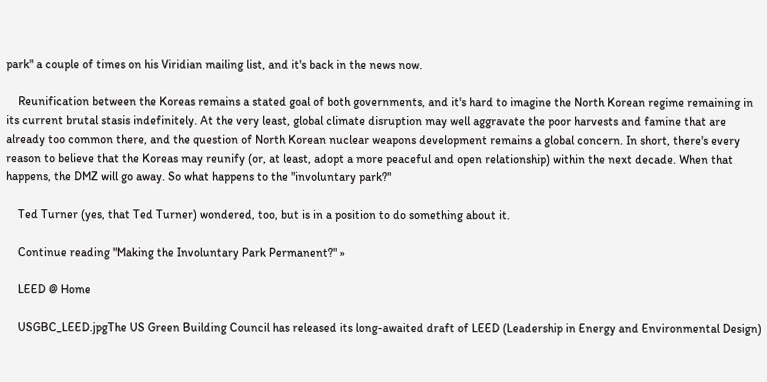park" a couple of times on his Viridian mailing list, and it's back in the news now.

    Reunification between the Koreas remains a stated goal of both governments, and it's hard to imagine the North Korean regime remaining in its current brutal stasis indefinitely. At the very least, global climate disruption may well aggravate the poor harvests and famine that are already too common there, and the question of North Korean nuclear weapons development remains a global concern. In short, there's every reason to believe that the Koreas may reunify (or, at least, adopt a more peaceful and open relationship) within the next decade. When that happens, the DMZ will go away. So what happens to the "involuntary park?"

    Ted Turner (yes, that Ted Turner) wondered, too, but is in a position to do something about it.

    Continue reading "Making the Involuntary Park Permanent?" »

    LEED @ Home

    USGBC_LEED.jpgThe US Green Building Council has released its long-awaited draft of LEED (Leadership in Energy and Environmental Design)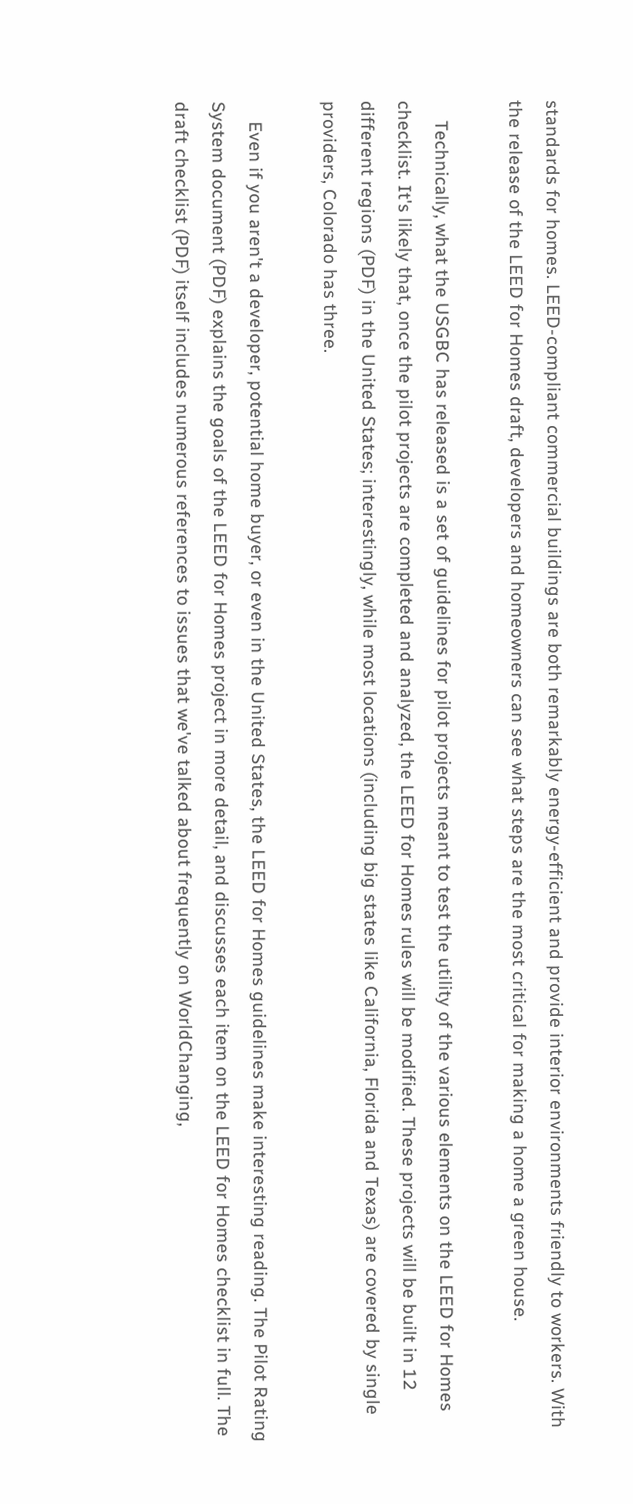standards for homes. LEED-compliant commercial buildings are both remarkably energy-efficient and provide interior environments friendly to workers. With the release of the LEED for Homes draft, developers and homeowners can see what steps are the most critical for making a home a green house.

    Technically, what the USGBC has released is a set of guidelines for pilot projects meant to test the utility of the various elements on the LEED for Homes checklist. It's likely that, once the pilot projects are completed and analyzed, the LEED for Homes rules will be modified. These projects will be built in 12 different regions (PDF) in the United States; interestingly, while most locations (including big states like California, Florida and Texas) are covered by single providers, Colorado has three.

    Even if you aren't a developer, potential home buyer, or even in the United States, the LEED for Homes guidelines make interesting reading. The Pilot Rating System document (PDF) explains the goals of the LEED for Homes project in more detail, and discusses each item on the LEED for Homes checklist in full. The draft checklist (PDF) itself includes numerous references to issues that we've talked about frequently on WorldChanging,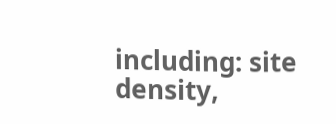including: site density,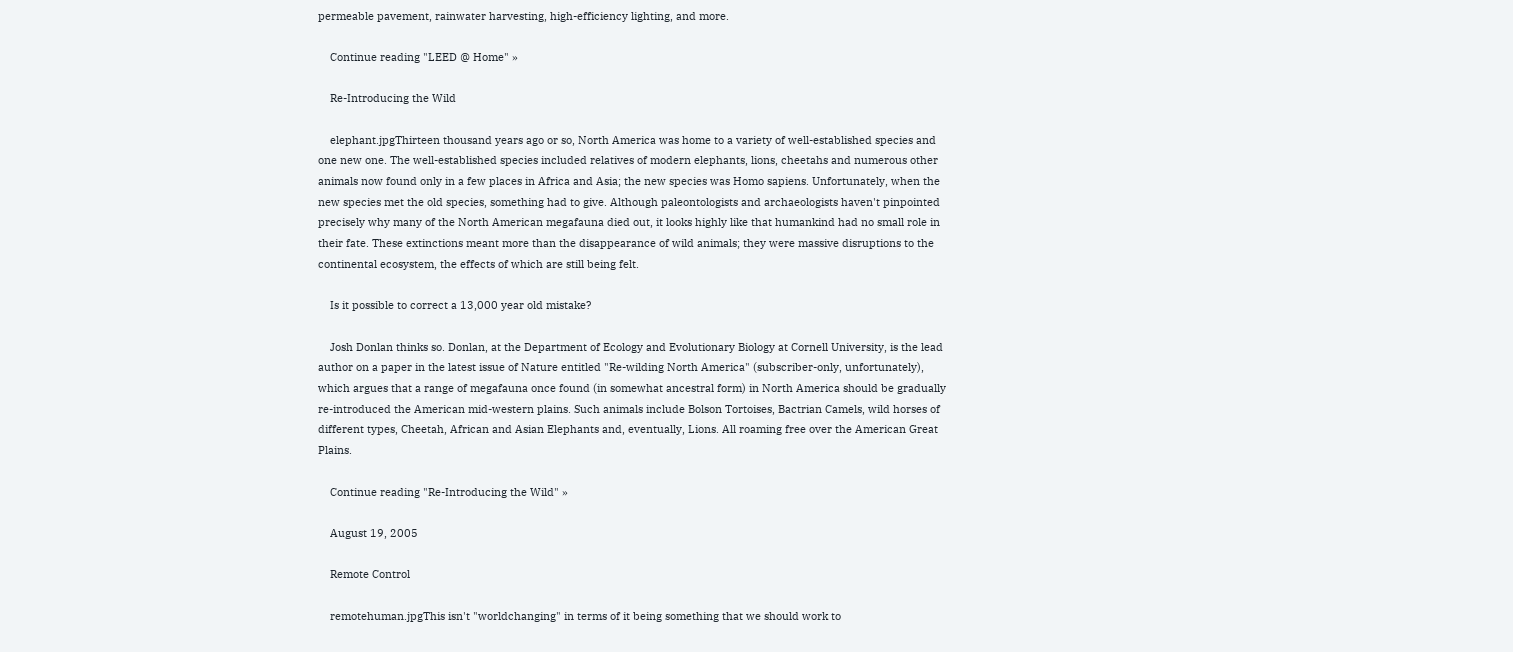permeable pavement, rainwater harvesting, high-efficiency lighting, and more.

    Continue reading "LEED @ Home" »

    Re-Introducing the Wild

    elephant.jpgThirteen thousand years ago or so, North America was home to a variety of well-established species and one new one. The well-established species included relatives of modern elephants, lions, cheetahs and numerous other animals now found only in a few places in Africa and Asia; the new species was Homo sapiens. Unfortunately, when the new species met the old species, something had to give. Although paleontologists and archaeologists haven't pinpointed precisely why many of the North American megafauna died out, it looks highly like that humankind had no small role in their fate. These extinctions meant more than the disappearance of wild animals; they were massive disruptions to the continental ecosystem, the effects of which are still being felt.

    Is it possible to correct a 13,000 year old mistake?

    Josh Donlan thinks so. Donlan, at the Department of Ecology and Evolutionary Biology at Cornell University, is the lead author on a paper in the latest issue of Nature entitled "Re-wilding North America" (subscriber-only, unfortunately), which argues that a range of megafauna once found (in somewhat ancestral form) in North America should be gradually re-introduced the American mid-western plains. Such animals include Bolson Tortoises, Bactrian Camels, wild horses of different types, Cheetah, African and Asian Elephants and, eventually, Lions. All roaming free over the American Great Plains.

    Continue reading "Re-Introducing the Wild" »

    August 19, 2005

    Remote Control

    remotehuman.jpgThis isn't "worldchanging" in terms of it being something that we should work to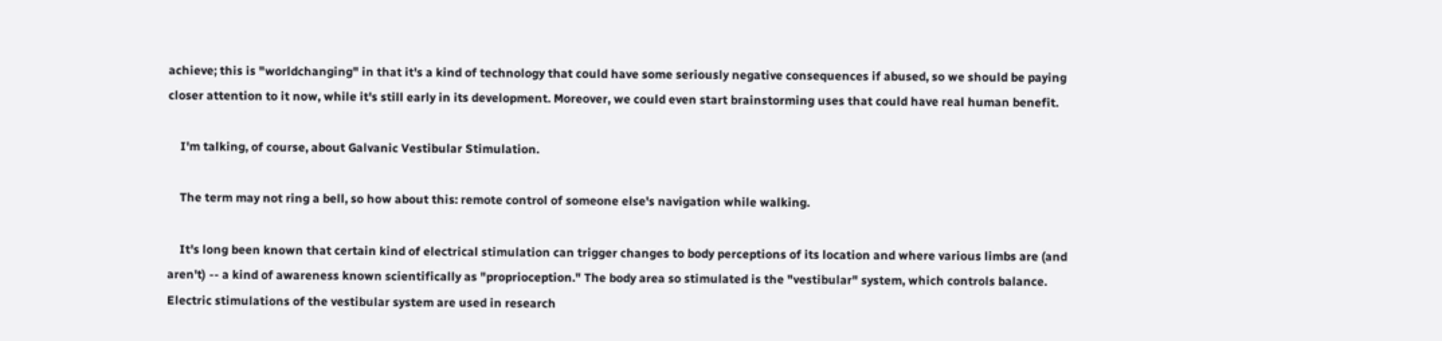achieve; this is "worldchanging" in that it's a kind of technology that could have some seriously negative consequences if abused, so we should be paying closer attention to it now, while it's still early in its development. Moreover, we could even start brainstorming uses that could have real human benefit.

    I'm talking, of course, about Galvanic Vestibular Stimulation.

    The term may not ring a bell, so how about this: remote control of someone else's navigation while walking.

    It's long been known that certain kind of electrical stimulation can trigger changes to body perceptions of its location and where various limbs are (and aren't) -- a kind of awareness known scientifically as "proprioception." The body area so stimulated is the "vestibular" system, which controls balance. Electric stimulations of the vestibular system are used in research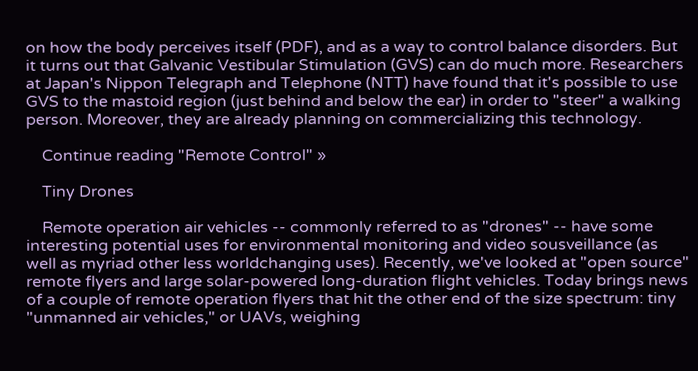on how the body perceives itself (PDF), and as a way to control balance disorders. But it turns out that Galvanic Vestibular Stimulation (GVS) can do much more. Researchers at Japan's Nippon Telegraph and Telephone (NTT) have found that it's possible to use GVS to the mastoid region (just behind and below the ear) in order to "steer" a walking person. Moreover, they are already planning on commercializing this technology.

    Continue reading "Remote Control" »

    Tiny Drones

    Remote operation air vehicles -- commonly referred to as "drones" -- have some interesting potential uses for environmental monitoring and video sousveillance (as well as myriad other less worldchanging uses). Recently, we've looked at "open source" remote flyers and large solar-powered long-duration flight vehicles. Today brings news of a couple of remote operation flyers that hit the other end of the size spectrum: tiny "unmanned air vehicles," or UAVs, weighing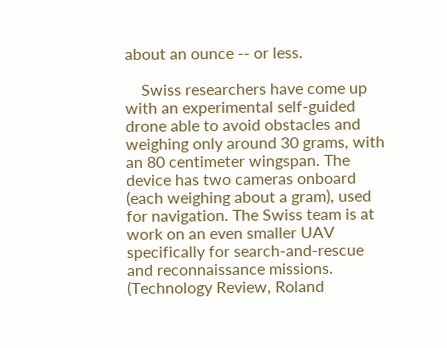about an ounce -- or less.

    Swiss researchers have come up with an experimental self-guided drone able to avoid obstacles and weighing only around 30 grams, with an 80 centimeter wingspan. The device has two cameras onboard (each weighing about a gram), used for navigation. The Swiss team is at work on an even smaller UAV specifically for search-and-rescue and reconnaissance missions. (Technology Review, Roland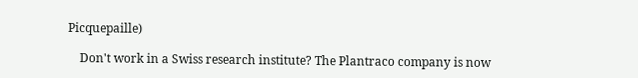Picquepaille)

    Don't work in a Swiss research institute? The Plantraco company is now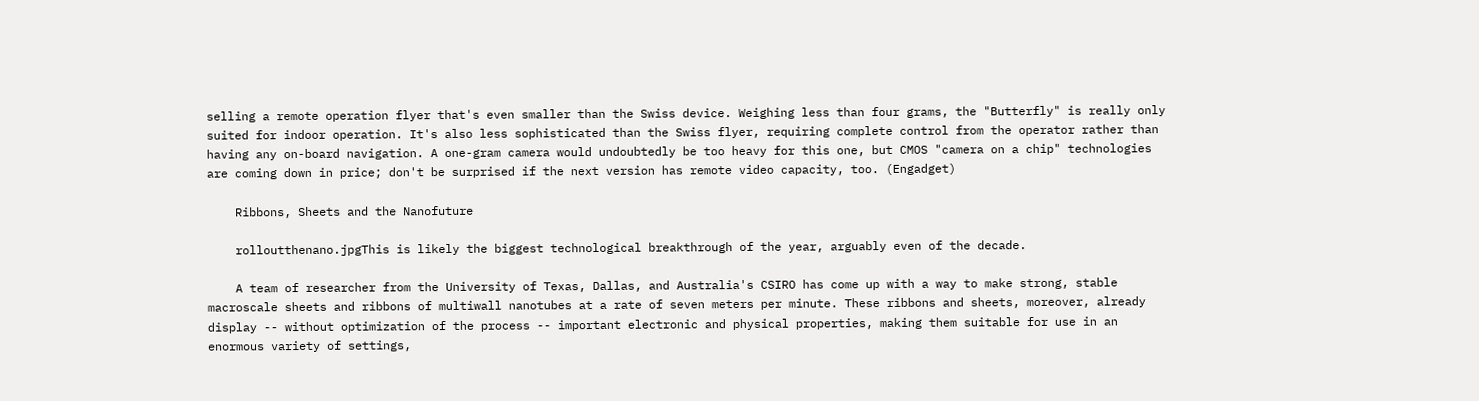selling a remote operation flyer that's even smaller than the Swiss device. Weighing less than four grams, the "Butterfly" is really only suited for indoor operation. It's also less sophisticated than the Swiss flyer, requiring complete control from the operator rather than having any on-board navigation. A one-gram camera would undoubtedly be too heavy for this one, but CMOS "camera on a chip" technologies are coming down in price; don't be surprised if the next version has remote video capacity, too. (Engadget)

    Ribbons, Sheets and the Nanofuture

    rolloutthenano.jpgThis is likely the biggest technological breakthrough of the year, arguably even of the decade.

    A team of researcher from the University of Texas, Dallas, and Australia's CSIRO has come up with a way to make strong, stable macroscale sheets and ribbons of multiwall nanotubes at a rate of seven meters per minute. These ribbons and sheets, moreover, already display -- without optimization of the process -- important electronic and physical properties, making them suitable for use in an enormous variety of settings,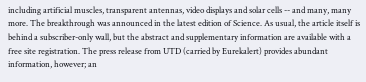including artificial muscles, transparent antennas, video displays and solar cells -- and many, many more. The breakthrough was announced in the latest edition of Science. As usual, the article itself is behind a subscriber-only wall, but the abstract and supplementary information are available with a free site registration. The press release from UTD (carried by Eurekalert) provides abundant information, however; an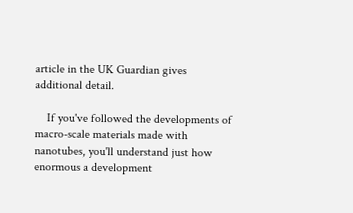article in the UK Guardian gives additional detail.

    If you've followed the developments of macro-scale materials made with nanotubes, you'll understand just how enormous a development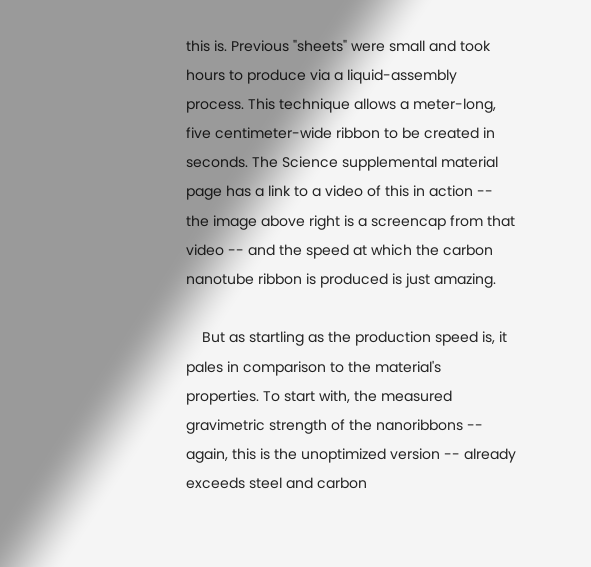this is. Previous "sheets" were small and took hours to produce via a liquid-assembly process. This technique allows a meter-long, five centimeter-wide ribbon to be created in seconds. The Science supplemental material page has a link to a video of this in action -- the image above right is a screencap from that video -- and the speed at which the carbon nanotube ribbon is produced is just amazing.

    But as startling as the production speed is, it pales in comparison to the material's properties. To start with, the measured gravimetric strength of the nanoribbons -- again, this is the unoptimized version -- already exceeds steel and carbon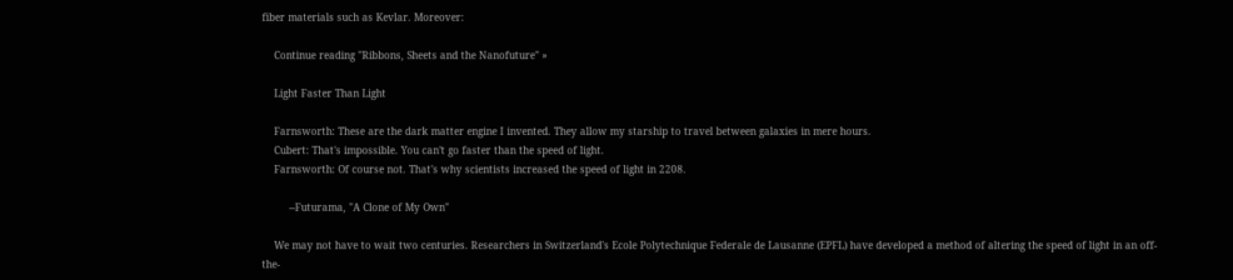fiber materials such as Kevlar. Moreover:

    Continue reading "Ribbons, Sheets and the Nanofuture" »

    Light Faster Than Light

    Farnsworth: These are the dark matter engine I invented. They allow my starship to travel between galaxies in mere hours.
    Cubert: That's impossible. You can't go faster than the speed of light.
    Farnsworth: Of course not. That's why scientists increased the speed of light in 2208.

         --Futurama, "A Clone of My Own"

    We may not have to wait two centuries. Researchers in Switzerland's Ecole Polytechnique Federale de Lausanne (EPFL) have developed a method of altering the speed of light in an off-the-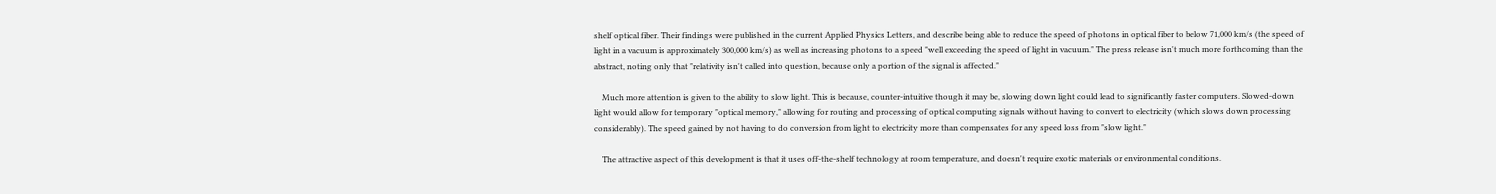shelf optical fiber. Their findings were published in the current Applied Physics Letters, and describe being able to reduce the speed of photons in optical fiber to below 71,000 km/s (the speed of light in a vacuum is approximately 300,000 km/s) as well as increasing photons to a speed "well exceeding the speed of light in vacuum." The press release isn't much more forthcoming than the abstract, noting only that "relativity isn't called into question, because only a portion of the signal is affected."

    Much more attention is given to the ability to slow light. This is because, counter-intuitive though it may be, slowing down light could lead to significantly faster computers. Slowed-down light would allow for temporary "optical memory," allowing for routing and processing of optical computing signals without having to convert to electricity (which slows down processing considerably). The speed gained by not having to do conversion from light to electricity more than compensates for any speed loss from "slow light."

    The attractive aspect of this development is that it uses off-the-shelf technology at room temperature, and doesn't require exotic materials or environmental conditions.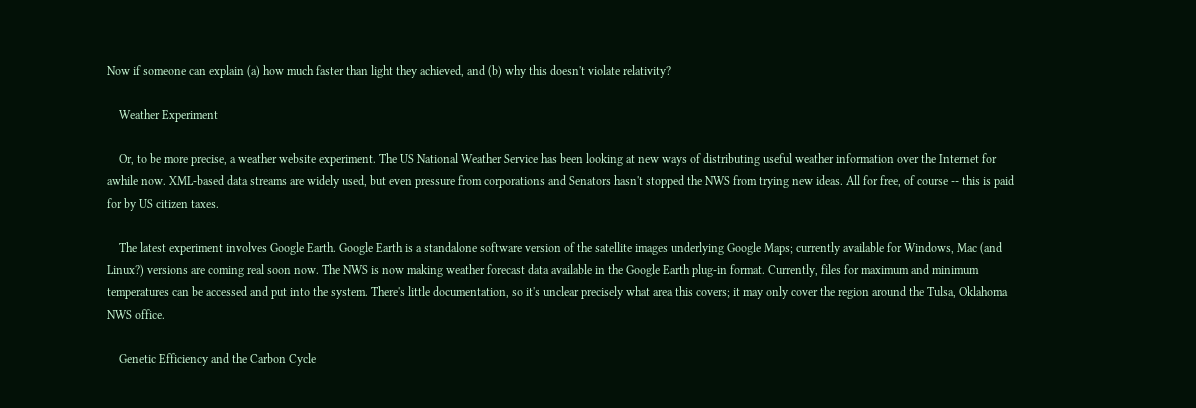Now if someone can explain (a) how much faster than light they achieved, and (b) why this doesn't violate relativity?

    Weather Experiment

    Or, to be more precise, a weather website experiment. The US National Weather Service has been looking at new ways of distributing useful weather information over the Internet for awhile now. XML-based data streams are widely used, but even pressure from corporations and Senators hasn't stopped the NWS from trying new ideas. All for free, of course -- this is paid for by US citizen taxes.

    The latest experiment involves Google Earth. Google Earth is a standalone software version of the satellite images underlying Google Maps; currently available for Windows, Mac (and Linux?) versions are coming real soon now. The NWS is now making weather forecast data available in the Google Earth plug-in format. Currently, files for maximum and minimum temperatures can be accessed and put into the system. There's little documentation, so it's unclear precisely what area this covers; it may only cover the region around the Tulsa, Oklahoma NWS office.

    Genetic Efficiency and the Carbon Cycle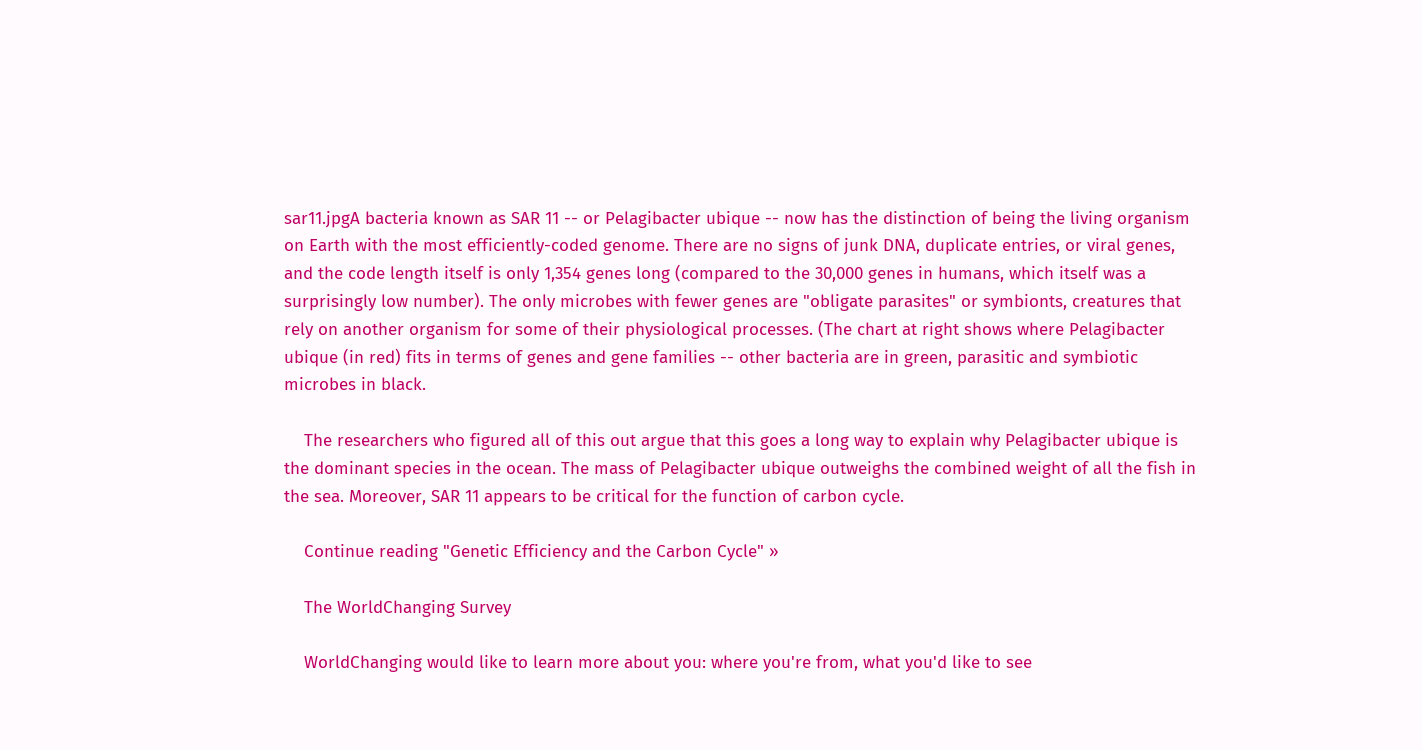sar11.jpgA bacteria known as SAR 11 -- or Pelagibacter ubique -- now has the distinction of being the living organism on Earth with the most efficiently-coded genome. There are no signs of junk DNA, duplicate entries, or viral genes, and the code length itself is only 1,354 genes long (compared to the 30,000 genes in humans, which itself was a surprisingly low number). The only microbes with fewer genes are "obligate parasites" or symbionts, creatures that rely on another organism for some of their physiological processes. (The chart at right shows where Pelagibacter ubique (in red) fits in terms of genes and gene families -- other bacteria are in green, parasitic and symbiotic microbes in black.

    The researchers who figured all of this out argue that this goes a long way to explain why Pelagibacter ubique is the dominant species in the ocean. The mass of Pelagibacter ubique outweighs the combined weight of all the fish in the sea. Moreover, SAR 11 appears to be critical for the function of carbon cycle.

    Continue reading "Genetic Efficiency and the Carbon Cycle" »

    The WorldChanging Survey

    WorldChanging would like to learn more about you: where you're from, what you'd like to see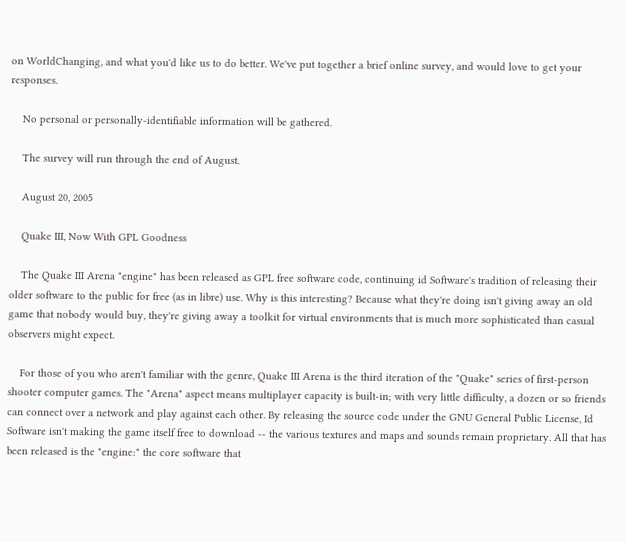on WorldChanging, and what you'd like us to do better. We've put together a brief online survey, and would love to get your responses.

    No personal or personally-identifiable information will be gathered.

    The survey will run through the end of August.

    August 20, 2005

    Quake III, Now With GPL Goodness

    The Quake III Arena "engine" has been released as GPL free software code, continuing id Software's tradition of releasing their older software to the public for free (as in libre) use. Why is this interesting? Because what they're doing isn't giving away an old game that nobody would buy, they're giving away a toolkit for virtual environments that is much more sophisticated than casual observers might expect.

    For those of you who aren't familiar with the genre, Quake III Arena is the third iteration of the "Quake" series of first-person shooter computer games. The "Arena" aspect means multiplayer capacity is built-in; with very little difficulty, a dozen or so friends can connect over a network and play against each other. By releasing the source code under the GNU General Public License, Id Software isn't making the game itself free to download -- the various textures and maps and sounds remain proprietary. All that has been released is the "engine:" the core software that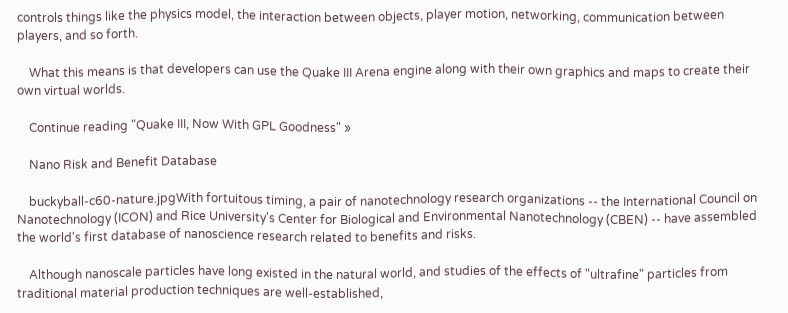controls things like the physics model, the interaction between objects, player motion, networking, communication between players, and so forth.

    What this means is that developers can use the Quake III Arena engine along with their own graphics and maps to create their own virtual worlds.

    Continue reading "Quake III, Now With GPL Goodness" »

    Nano Risk and Benefit Database

    buckyball-c60-nature.jpgWith fortuitous timing, a pair of nanotechnology research organizations -- the International Council on Nanotechnology (ICON) and Rice University's Center for Biological and Environmental Nanotechnology (CBEN) -- have assembled the world's first database of nanoscience research related to benefits and risks.

    Although nanoscale particles have long existed in the natural world, and studies of the effects of "ultrafine" particles from traditional material production techniques are well-established,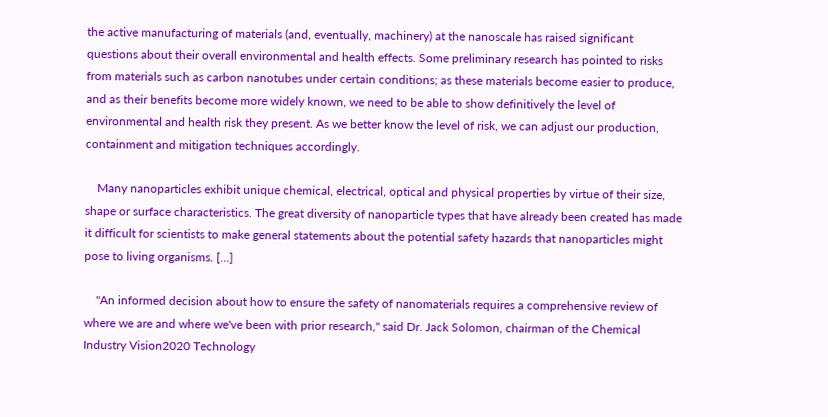the active manufacturing of materials (and, eventually, machinery) at the nanoscale has raised significant questions about their overall environmental and health effects. Some preliminary research has pointed to risks from materials such as carbon nanotubes under certain conditions; as these materials become easier to produce, and as their benefits become more widely known, we need to be able to show definitively the level of environmental and health risk they present. As we better know the level of risk, we can adjust our production, containment and mitigation techniques accordingly.

    Many nanoparticles exhibit unique chemical, electrical, optical and physical properties by virtue of their size, shape or surface characteristics. The great diversity of nanoparticle types that have already been created has made it difficult for scientists to make general statements about the potential safety hazards that nanoparticles might pose to living organisms. [...]

    "An informed decision about how to ensure the safety of nanomaterials requires a comprehensive review of where we are and where we've been with prior research," said Dr. Jack Solomon, chairman of the Chemical Industry Vision2020 Technology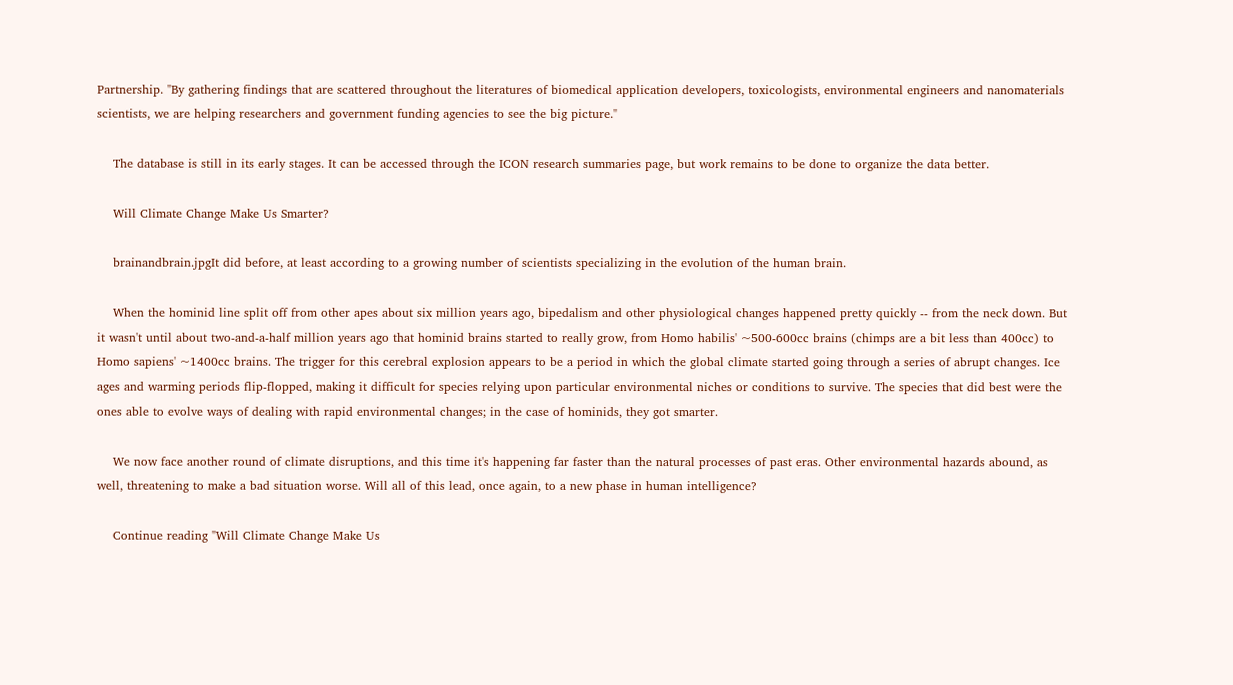Partnership. "By gathering findings that are scattered throughout the literatures of biomedical application developers, toxicologists, environmental engineers and nanomaterials scientists, we are helping researchers and government funding agencies to see the big picture."

    The database is still in its early stages. It can be accessed through the ICON research summaries page, but work remains to be done to organize the data better.

    Will Climate Change Make Us Smarter?

    brainandbrain.jpgIt did before, at least according to a growing number of scientists specializing in the evolution of the human brain.

    When the hominid line split off from other apes about six million years ago, bipedalism and other physiological changes happened pretty quickly -- from the neck down. But it wasn't until about two-and-a-half million years ago that hominid brains started to really grow, from Homo habilis' ~500-600cc brains (chimps are a bit less than 400cc) to Homo sapiens' ~1400cc brains. The trigger for this cerebral explosion appears to be a period in which the global climate started going through a series of abrupt changes. Ice ages and warming periods flip-flopped, making it difficult for species relying upon particular environmental niches or conditions to survive. The species that did best were the ones able to evolve ways of dealing with rapid environmental changes; in the case of hominids, they got smarter.

    We now face another round of climate disruptions, and this time it's happening far faster than the natural processes of past eras. Other environmental hazards abound, as well, threatening to make a bad situation worse. Will all of this lead, once again, to a new phase in human intelligence?

    Continue reading "Will Climate Change Make Us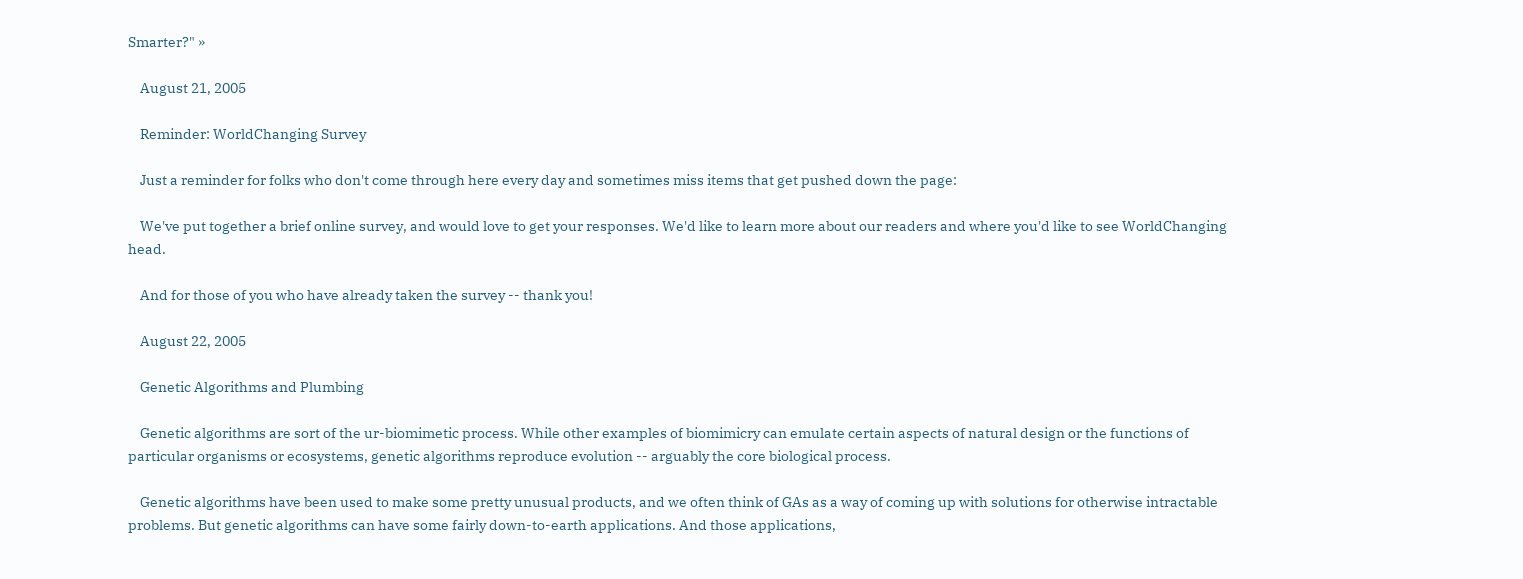Smarter?" »

    August 21, 2005

    Reminder: WorldChanging Survey

    Just a reminder for folks who don't come through here every day and sometimes miss items that get pushed down the page:

    We've put together a brief online survey, and would love to get your responses. We'd like to learn more about our readers and where you'd like to see WorldChanging head.

    And for those of you who have already taken the survey -- thank you!

    August 22, 2005

    Genetic Algorithms and Plumbing

    Genetic algorithms are sort of the ur-biomimetic process. While other examples of biomimicry can emulate certain aspects of natural design or the functions of particular organisms or ecosystems, genetic algorithms reproduce evolution -- arguably the core biological process.

    Genetic algorithms have been used to make some pretty unusual products, and we often think of GAs as a way of coming up with solutions for otherwise intractable problems. But genetic algorithms can have some fairly down-to-earth applications. And those applications,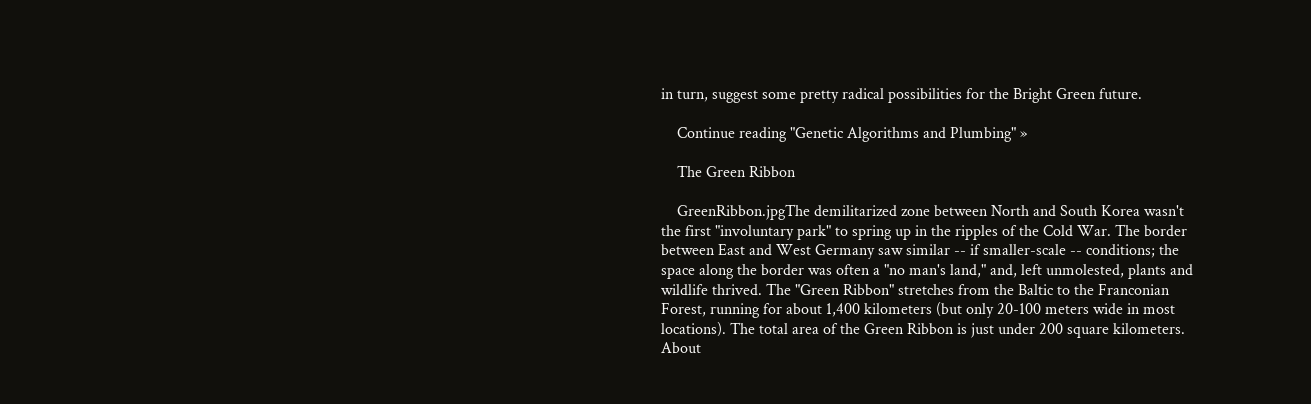in turn, suggest some pretty radical possibilities for the Bright Green future.

    Continue reading "Genetic Algorithms and Plumbing" »

    The Green Ribbon

    GreenRibbon.jpgThe demilitarized zone between North and South Korea wasn't the first "involuntary park" to spring up in the ripples of the Cold War. The border between East and West Germany saw similar -- if smaller-scale -- conditions; the space along the border was often a "no man's land," and, left unmolested, plants and wildlife thrived. The "Green Ribbon" stretches from the Baltic to the Franconian Forest, running for about 1,400 kilometers (but only 20-100 meters wide in most locations). The total area of the Green Ribbon is just under 200 square kilometers. About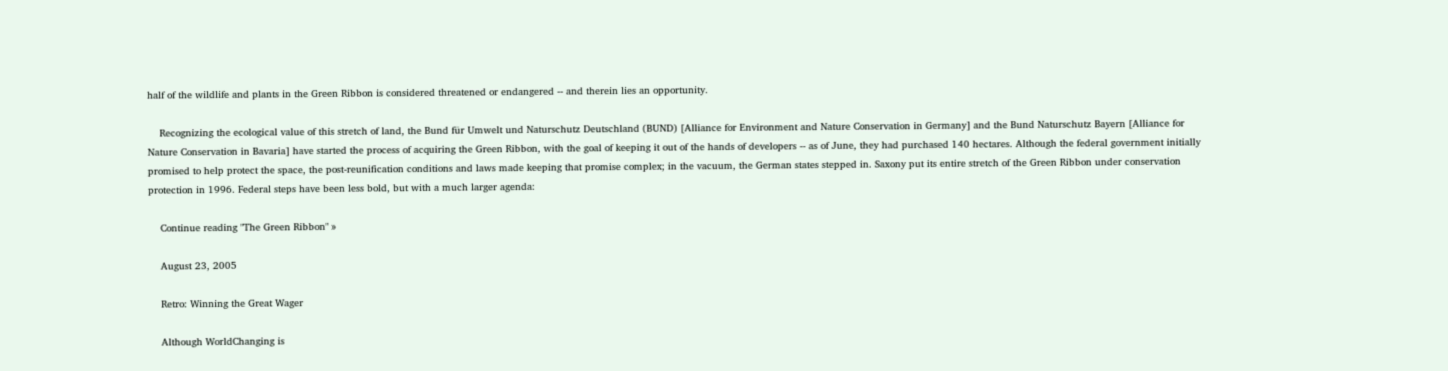half of the wildlife and plants in the Green Ribbon is considered threatened or endangered -- and therein lies an opportunity.

    Recognizing the ecological value of this stretch of land, the Bund für Umwelt und Naturschutz Deutschland (BUND) [Alliance for Environment and Nature Conservation in Germany] and the Bund Naturschutz Bayern [Alliance for Nature Conservation in Bavaria] have started the process of acquiring the Green Ribbon, with the goal of keeping it out of the hands of developers -- as of June, they had purchased 140 hectares. Although the federal government initially promised to help protect the space, the post-reunification conditions and laws made keeping that promise complex; in the vacuum, the German states stepped in. Saxony put its entire stretch of the Green Ribbon under conservation protection in 1996. Federal steps have been less bold, but with a much larger agenda:

    Continue reading "The Green Ribbon" »

    August 23, 2005

    Retro: Winning the Great Wager

    Although WorldChanging is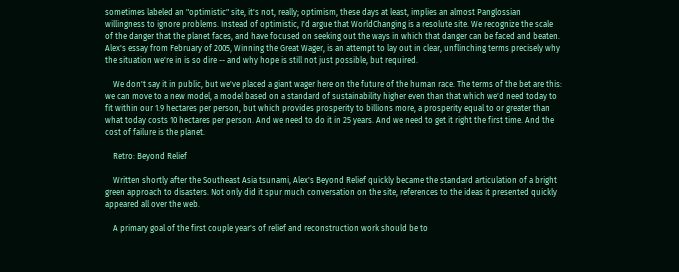sometimes labeled an "optimistic" site, it's not, really; optimism, these days at least, implies an almost Panglossian willingness to ignore problems. Instead of optimistic, I'd argue that WorldChanging is a resolute site. We recognize the scale of the danger that the planet faces, and have focused on seeking out the ways in which that danger can be faced and beaten. Alex's essay from February of 2005, Winning the Great Wager, is an attempt to lay out in clear, unflinching terms precisely why the situation we're in is so dire -- and why hope is still not just possible, but required.

    We don't say it in public, but we've placed a giant wager here on the future of the human race. The terms of the bet are this: we can move to a new model, a model based on a standard of sustainability higher even than that which we'd need today to fit within our 1.9 hectares per person, but which provides prosperity to billions more, a prosperity equal to or greater than what today costs 10 hectares per person. And we need to do it in 25 years. And we need to get it right the first time. And the cost of failure is the planet.

    Retro: Beyond Relief

    Written shortly after the Southeast Asia tsunami, Alex's Beyond Relief quickly became the standard articulation of a bright green approach to disasters. Not only did it spur much conversation on the site, references to the ideas it presented quickly appeared all over the web.

    A primary goal of the first couple year's of relief and reconstruction work should be to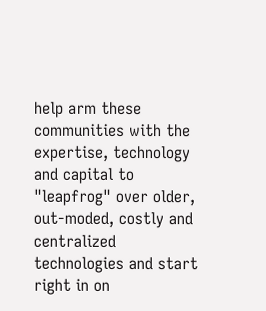help arm these communities with the expertise, technology and capital to "leapfrog" over older, out-moded, costly and centralized technologies and start right in on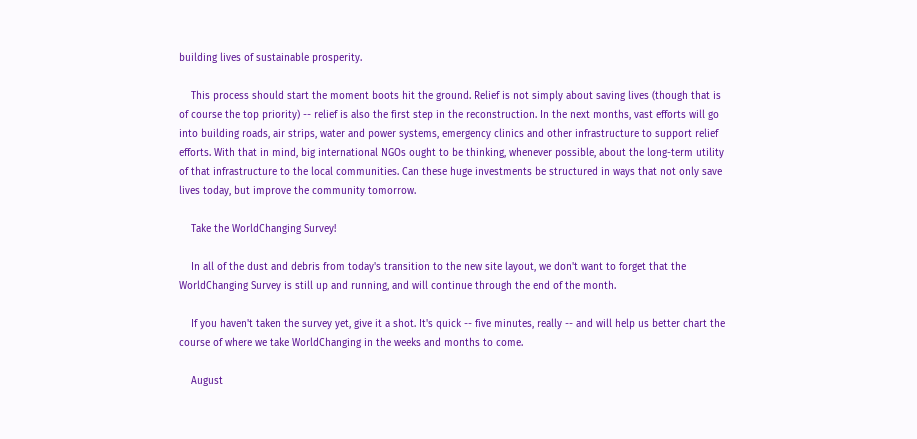building lives of sustainable prosperity.

    This process should start the moment boots hit the ground. Relief is not simply about saving lives (though that is of course the top priority) -- relief is also the first step in the reconstruction. In the next months, vast efforts will go into building roads, air strips, water and power systems, emergency clinics and other infrastructure to support relief efforts. With that in mind, big international NGOs ought to be thinking, whenever possible, about the long-term utility of that infrastructure to the local communities. Can these huge investments be structured in ways that not only save lives today, but improve the community tomorrow.

    Take the WorldChanging Survey!

    In all of the dust and debris from today's transition to the new site layout, we don't want to forget that the WorldChanging Survey is still up and running, and will continue through the end of the month.

    If you haven't taken the survey yet, give it a shot. It's quick -- five minutes, really -- and will help us better chart the course of where we take WorldChanging in the weeks and months to come.

    August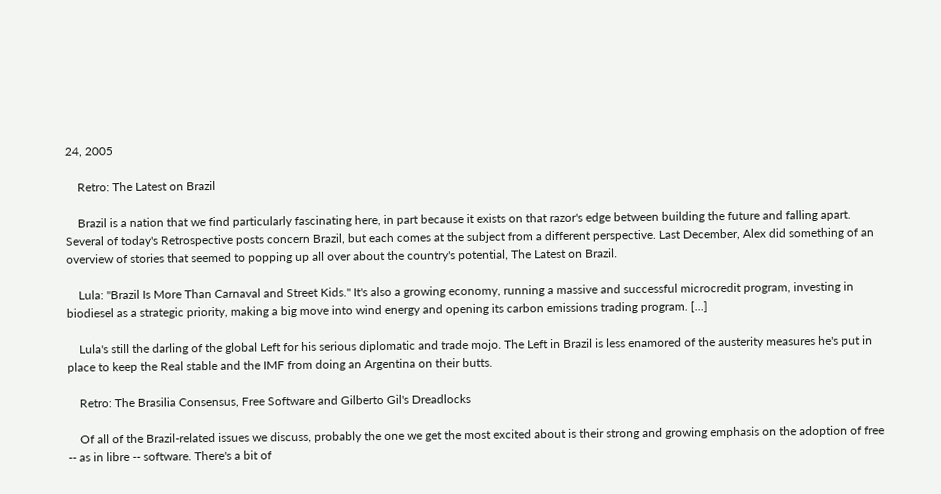24, 2005

    Retro: The Latest on Brazil

    Brazil is a nation that we find particularly fascinating here, in part because it exists on that razor's edge between building the future and falling apart. Several of today's Retrospective posts concern Brazil, but each comes at the subject from a different perspective. Last December, Alex did something of an overview of stories that seemed to popping up all over about the country's potential, The Latest on Brazil.

    Lula: "Brazil Is More Than Carnaval and Street Kids." It's also a growing economy, running a massive and successful microcredit program, investing in biodiesel as a strategic priority, making a big move into wind energy and opening its carbon emissions trading program. [...]

    Lula's still the darling of the global Left for his serious diplomatic and trade mojo. The Left in Brazil is less enamored of the austerity measures he's put in place to keep the Real stable and the IMF from doing an Argentina on their butts.

    Retro: The Brasilia Consensus, Free Software and Gilberto Gil's Dreadlocks

    Of all of the Brazil-related issues we discuss, probably the one we get the most excited about is their strong and growing emphasis on the adoption of free -- as in libre -- software. There's a bit of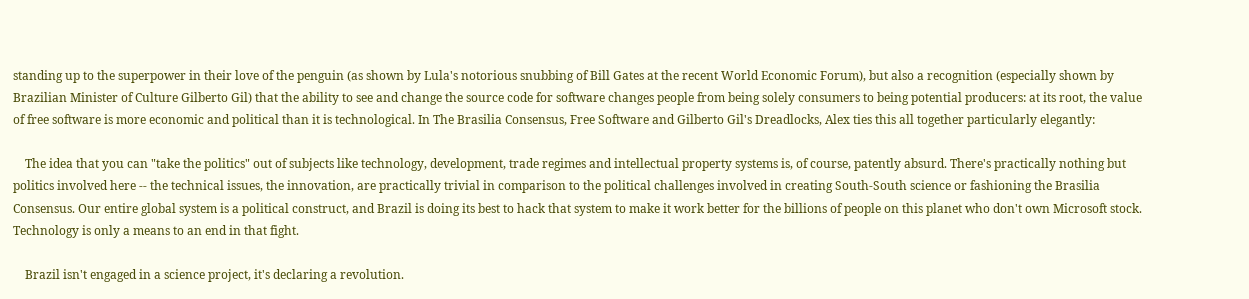standing up to the superpower in their love of the penguin (as shown by Lula's notorious snubbing of Bill Gates at the recent World Economic Forum), but also a recognition (especially shown by Brazilian Minister of Culture Gilberto Gil) that the ability to see and change the source code for software changes people from being solely consumers to being potential producers: at its root, the value of free software is more economic and political than it is technological. In The Brasilia Consensus, Free Software and Gilberto Gil's Dreadlocks, Alex ties this all together particularly elegantly:

    The idea that you can "take the politics" out of subjects like technology, development, trade regimes and intellectual property systems is, of course, patently absurd. There's practically nothing but politics involved here -- the technical issues, the innovation, are practically trivial in comparison to the political challenges involved in creating South-South science or fashioning the Brasilia Consensus. Our entire global system is a political construct, and Brazil is doing its best to hack that system to make it work better for the billions of people on this planet who don't own Microsoft stock. Technology is only a means to an end in that fight.

    Brazil isn't engaged in a science project, it's declaring a revolution.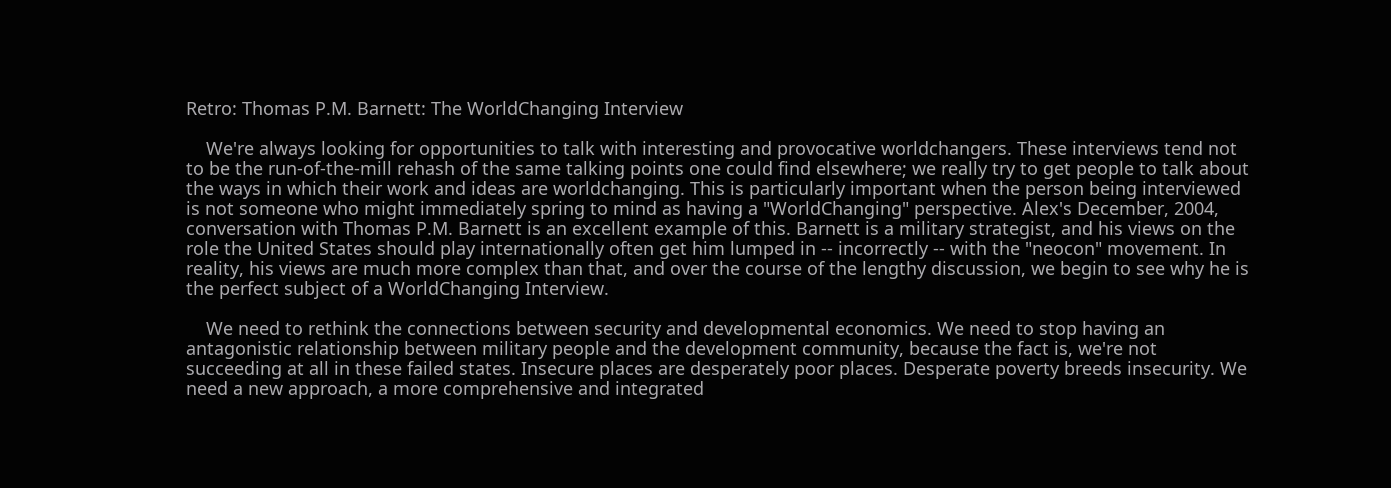Retro: Thomas P.M. Barnett: The WorldChanging Interview

    We're always looking for opportunities to talk with interesting and provocative worldchangers. These interviews tend not to be the run-of-the-mill rehash of the same talking points one could find elsewhere; we really try to get people to talk about the ways in which their work and ideas are worldchanging. This is particularly important when the person being interviewed is not someone who might immediately spring to mind as having a "WorldChanging" perspective. Alex's December, 2004, conversation with Thomas P.M. Barnett is an excellent example of this. Barnett is a military strategist, and his views on the role the United States should play internationally often get him lumped in -- incorrectly -- with the "neocon" movement. In reality, his views are much more complex than that, and over the course of the lengthy discussion, we begin to see why he is the perfect subject of a WorldChanging Interview.

    We need to rethink the connections between security and developmental economics. We need to stop having an antagonistic relationship between military people and the development community, because the fact is, we're not succeeding at all in these failed states. Insecure places are desperately poor places. Desperate poverty breeds insecurity. We need a new approach, a more comprehensive and integrated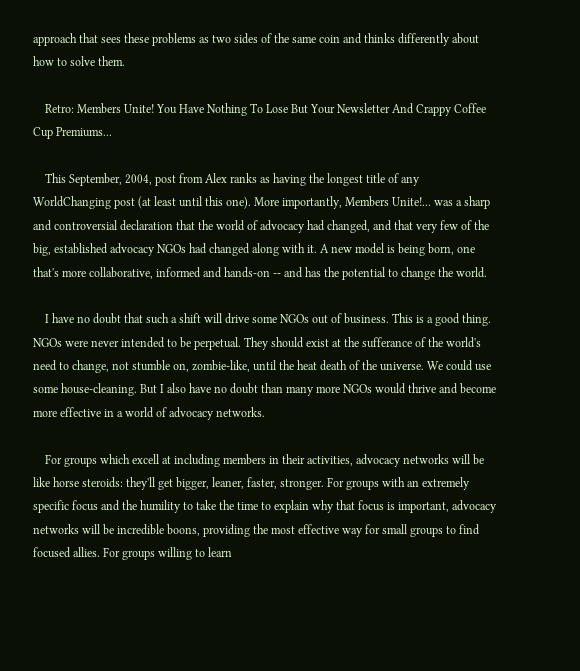approach that sees these problems as two sides of the same coin and thinks differently about how to solve them.

    Retro: Members Unite! You Have Nothing To Lose But Your Newsletter And Crappy Coffee Cup Premiums...

    This September, 2004, post from Alex ranks as having the longest title of any WorldChanging post (at least until this one). More importantly, Members Unite!... was a sharp and controversial declaration that the world of advocacy had changed, and that very few of the big, established advocacy NGOs had changed along with it. A new model is being born, one that's more collaborative, informed and hands-on -- and has the potential to change the world.

    I have no doubt that such a shift will drive some NGOs out of business. This is a good thing. NGOs were never intended to be perpetual. They should exist at the sufferance of the world's need to change, not stumble on, zombie-like, until the heat death of the universe. We could use some house-cleaning. But I also have no doubt than many more NGOs would thrive and become more effective in a world of advocacy networks.

    For groups which excell at including members in their activities, advocacy networks will be like horse steroids: they'll get bigger, leaner, faster, stronger. For groups with an extremely specific focus and the humility to take the time to explain why that focus is important, advocacy networks will be incredible boons, providing the most effective way for small groups to find focused allies. For groups willing to learn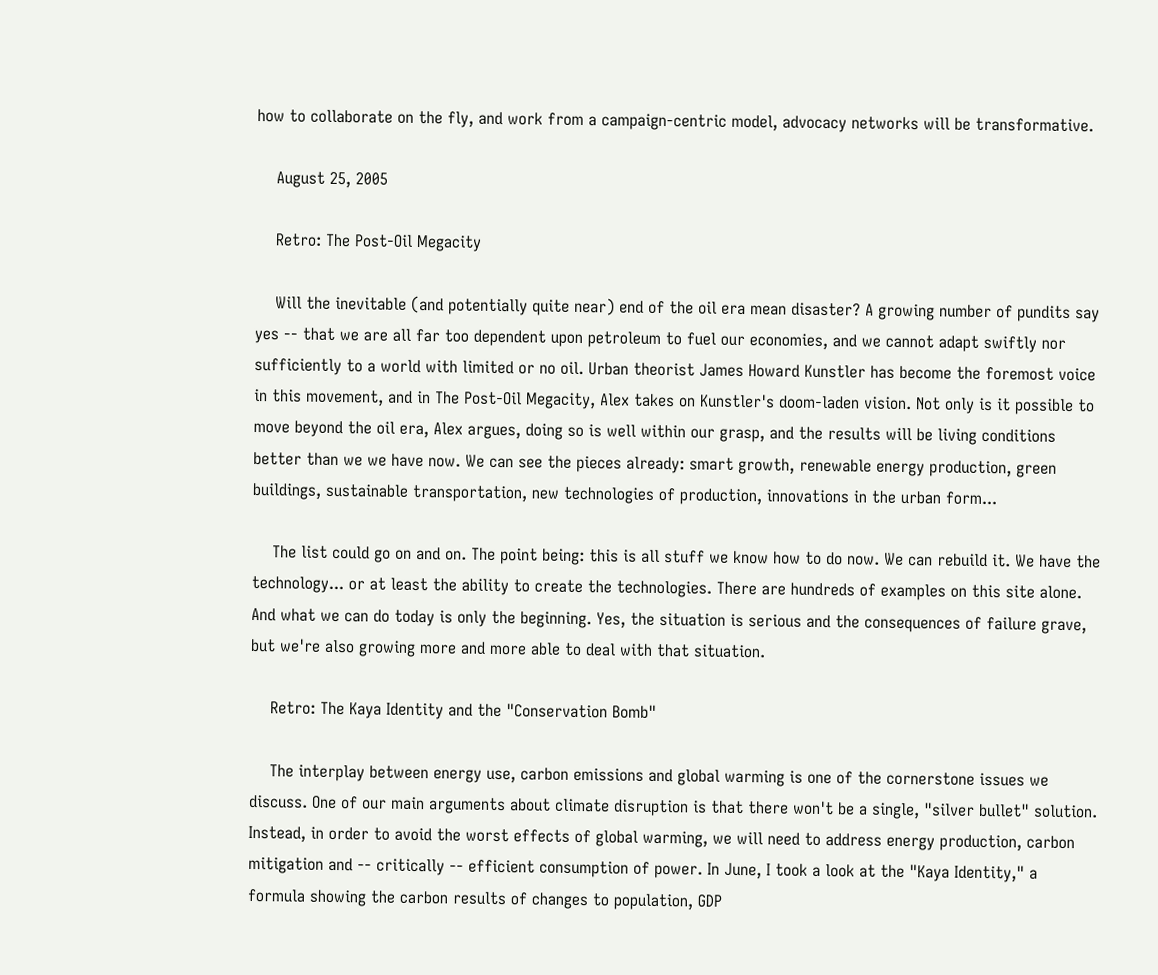how to collaborate on the fly, and work from a campaign-centric model, advocacy networks will be transformative.

    August 25, 2005

    Retro: The Post-Oil Megacity

    Will the inevitable (and potentially quite near) end of the oil era mean disaster? A growing number of pundits say yes -- that we are all far too dependent upon petroleum to fuel our economies, and we cannot adapt swiftly nor sufficiently to a world with limited or no oil. Urban theorist James Howard Kunstler has become the foremost voice in this movement, and in The Post-Oil Megacity, Alex takes on Kunstler's doom-laden vision. Not only is it possible to move beyond the oil era, Alex argues, doing so is well within our grasp, and the results will be living conditions better than we we have now. We can see the pieces already: smart growth, renewable energy production, green buildings, sustainable transportation, new technologies of production, innovations in the urban form...

    The list could go on and on. The point being: this is all stuff we know how to do now. We can rebuild it. We have the technology... or at least the ability to create the technologies. There are hundreds of examples on this site alone. And what we can do today is only the beginning. Yes, the situation is serious and the consequences of failure grave, but we're also growing more and more able to deal with that situation.

    Retro: The Kaya Identity and the "Conservation Bomb"

    The interplay between energy use, carbon emissions and global warming is one of the cornerstone issues we discuss. One of our main arguments about climate disruption is that there won't be a single, "silver bullet" solution. Instead, in order to avoid the worst effects of global warming, we will need to address energy production, carbon mitigation and -- critically -- efficient consumption of power. In June, I took a look at the "Kaya Identity," a formula showing the carbon results of changes to population, GDP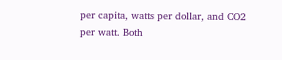per capita, watts per dollar, and CO2 per watt. Both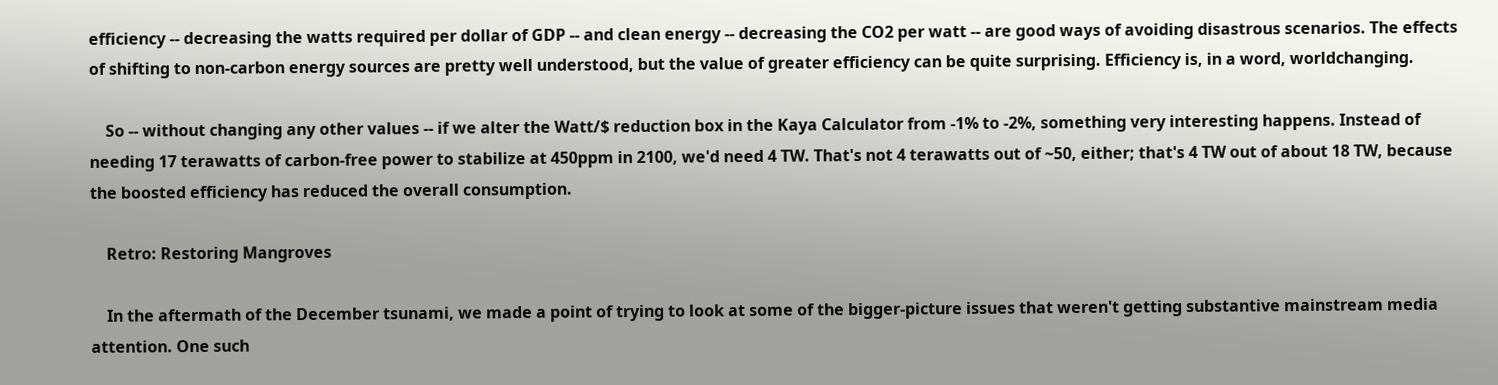efficiency -- decreasing the watts required per dollar of GDP -- and clean energy -- decreasing the CO2 per watt -- are good ways of avoiding disastrous scenarios. The effects of shifting to non-carbon energy sources are pretty well understood, but the value of greater efficiency can be quite surprising. Efficiency is, in a word, worldchanging.

    So -- without changing any other values -- if we alter the Watt/$ reduction box in the Kaya Calculator from -1% to -2%, something very interesting happens. Instead of needing 17 terawatts of carbon-free power to stabilize at 450ppm in 2100, we'd need 4 TW. That's not 4 terawatts out of ~50, either; that's 4 TW out of about 18 TW, because the boosted efficiency has reduced the overall consumption.

    Retro: Restoring Mangroves

    In the aftermath of the December tsunami, we made a point of trying to look at some of the bigger-picture issues that weren't getting substantive mainstream media attention. One such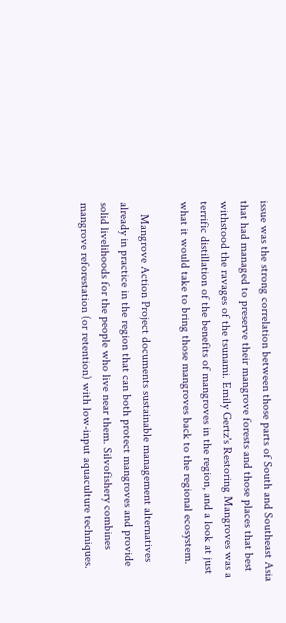issue was the strong correlation between those parts of South and Southeast Asia that had managed to preserve their mangrove forests and those places that best withstood the ravages of the tsunami. Emily Gertz's Restoring Mangroves was a terrific distillation of the benefits of mangroves in the region, and a look at just what it would take to bring those mangroves back to the regional ecosystem.

    Mangrove Action Project documents sustainable management alternatives already in practice in the region that can both protect mangroves and provide solid livelihoods for the people who live near them. Silvofishery combines mangrove reforestation (or retention) with low-input aquaculture techniques.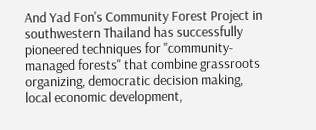And Yad Fon's Community Forest Project in southwestern Thailand has successfully pioneered techniques for "community-managed forests" that combine grassroots organizing, democratic decision making, local economic development,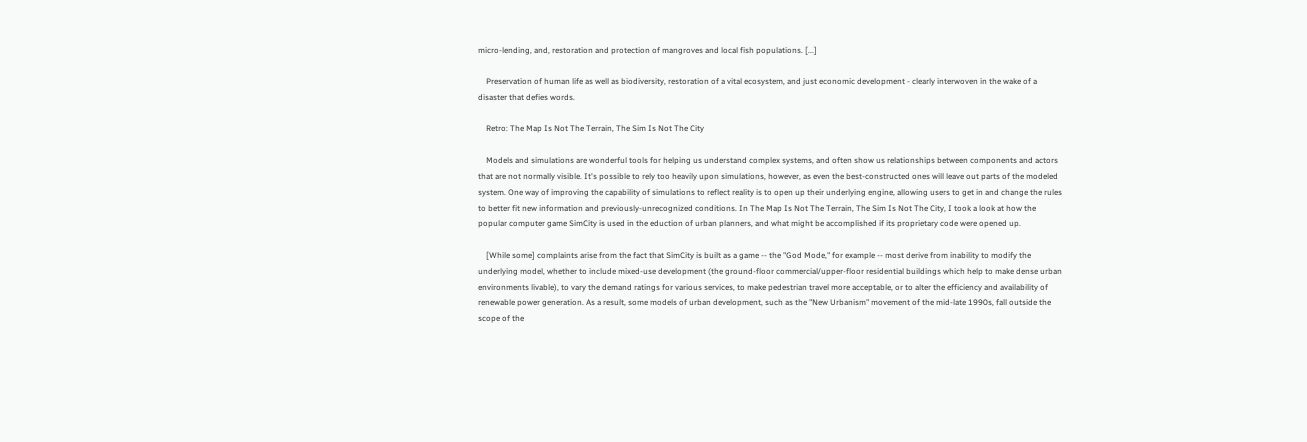micro-lending, and, restoration and protection of mangroves and local fish populations. [...]

    Preservation of human life as well as biodiversity, restoration of a vital ecosystem, and just economic development - clearly interwoven in the wake of a disaster that defies words.

    Retro: The Map Is Not The Terrain, The Sim Is Not The City

    Models and simulations are wonderful tools for helping us understand complex systems, and often show us relationships between components and actors that are not normally visible. It's possible to rely too heavily upon simulations, however, as even the best-constructed ones will leave out parts of the modeled system. One way of improving the capability of simulations to reflect reality is to open up their underlying engine, allowing users to get in and change the rules to better fit new information and previously-unrecognized conditions. In The Map Is Not The Terrain, The Sim Is Not The City, I took a look at how the popular computer game SimCity is used in the eduction of urban planners, and what might be accomplished if its proprietary code were opened up.

    [While some] complaints arise from the fact that SimCity is built as a game -- the "God Mode," for example -- most derive from inability to modify the underlying model, whether to include mixed-use development (the ground-floor commercial/upper-floor residential buildings which help to make dense urban environments livable), to vary the demand ratings for various services, to make pedestrian travel more acceptable, or to alter the efficiency and availability of renewable power generation. As a result, some models of urban development, such as the "New Urbanism" movement of the mid-late 1990s, fall outside the scope of the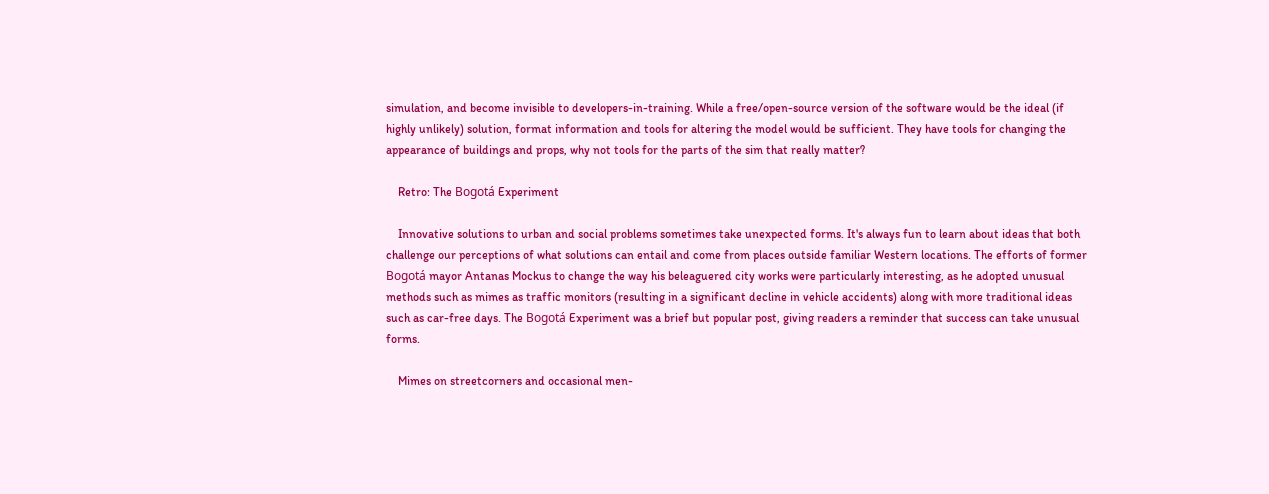simulation, and become invisible to developers-in-training. While a free/open-source version of the software would be the ideal (if highly unlikely) solution, format information and tools for altering the model would be sufficient. They have tools for changing the appearance of buildings and props, why not tools for the parts of the sim that really matter?

    Retro: The Bogotá Experiment

    Innovative solutions to urban and social problems sometimes take unexpected forms. It's always fun to learn about ideas that both challenge our perceptions of what solutions can entail and come from places outside familiar Western locations. The efforts of former Bogotá mayor Antanas Mockus to change the way his beleaguered city works were particularly interesting, as he adopted unusual methods such as mimes as traffic monitors (resulting in a significant decline in vehicle accidents) along with more traditional ideas such as car-free days. The Bogotá Experiment was a brief but popular post, giving readers a reminder that success can take unusual forms.

    Mimes on streetcorners and occasional men-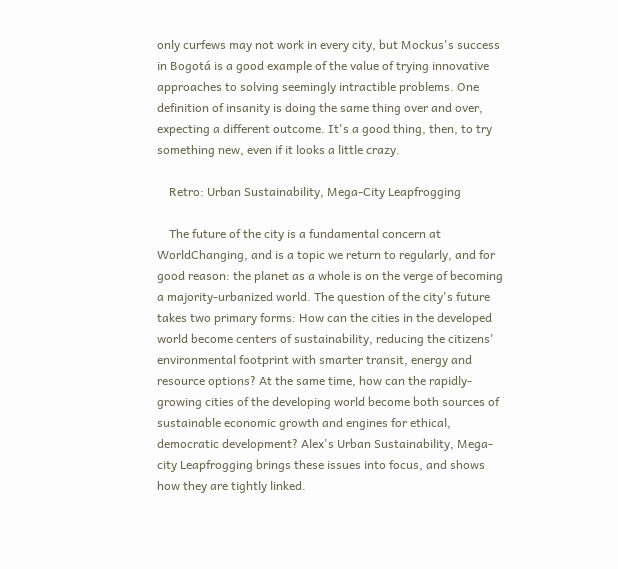only curfews may not work in every city, but Mockus's success in Bogotá is a good example of the value of trying innovative approaches to solving seemingly intractible problems. One definition of insanity is doing the same thing over and over, expecting a different outcome. It's a good thing, then, to try something new, even if it looks a little crazy.

    Retro: Urban Sustainability, Mega-City Leapfrogging

    The future of the city is a fundamental concern at WorldChanging, and is a topic we return to regularly, and for good reason: the planet as a whole is on the verge of becoming a majority-urbanized world. The question of the city's future takes two primary forms: How can the cities in the developed world become centers of sustainability, reducing the citizens' environmental footprint with smarter transit, energy and resource options? At the same time, how can the rapidly-growing cities of the developing world become both sources of sustainable economic growth and engines for ethical, democratic development? Alex's Urban Sustainability, Mega-city Leapfrogging brings these issues into focus, and shows how they are tightly linked.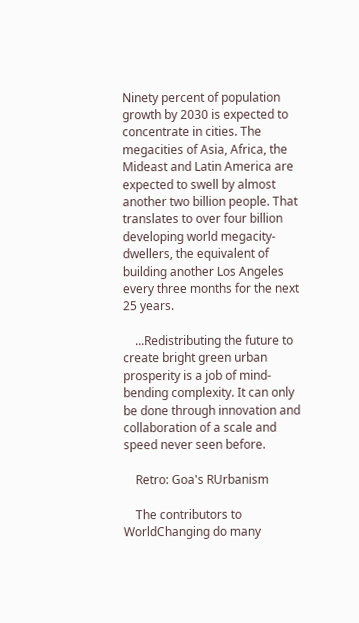Ninety percent of population growth by 2030 is expected to concentrate in cities. The megacities of Asia, Africa, the Mideast and Latin America are expected to swell by almost another two billion people. That translates to over four billion developing world megacity-dwellers, the equivalent of building another Los Angeles every three months for the next 25 years.

    ...Redistributing the future to create bright green urban prosperity is a job of mind-bending complexity. It can only be done through innovation and collaboration of a scale and speed never seen before.

    Retro: Goa's RUrbanism

    The contributors to WorldChanging do many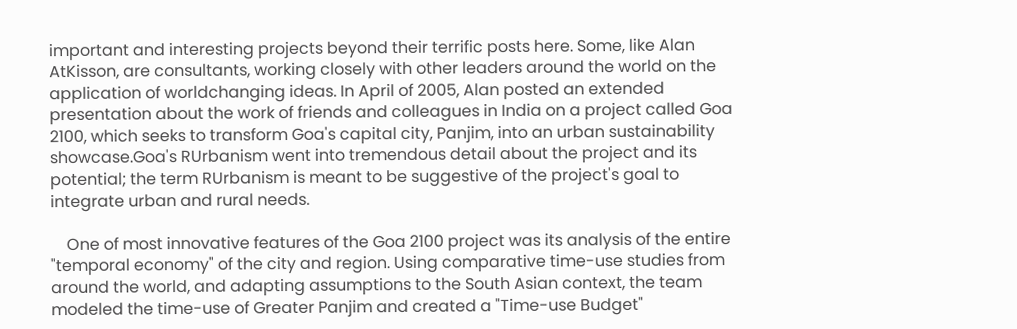important and interesting projects beyond their terrific posts here. Some, like Alan AtKisson, are consultants, working closely with other leaders around the world on the application of worldchanging ideas. In April of 2005, Alan posted an extended presentation about the work of friends and colleagues in India on a project called Goa 2100, which seeks to transform Goa's capital city, Panjim, into an urban sustainability showcase.Goa's RUrbanism went into tremendous detail about the project and its potential; the term RUrbanism is meant to be suggestive of the project's goal to integrate urban and rural needs.

    One of most innovative features of the Goa 2100 project was its analysis of the entire "temporal economy" of the city and region. Using comparative time-use studies from around the world, and adapting assumptions to the South Asian context, the team modeled the time-use of Greater Panjim and created a "Time-use Budget"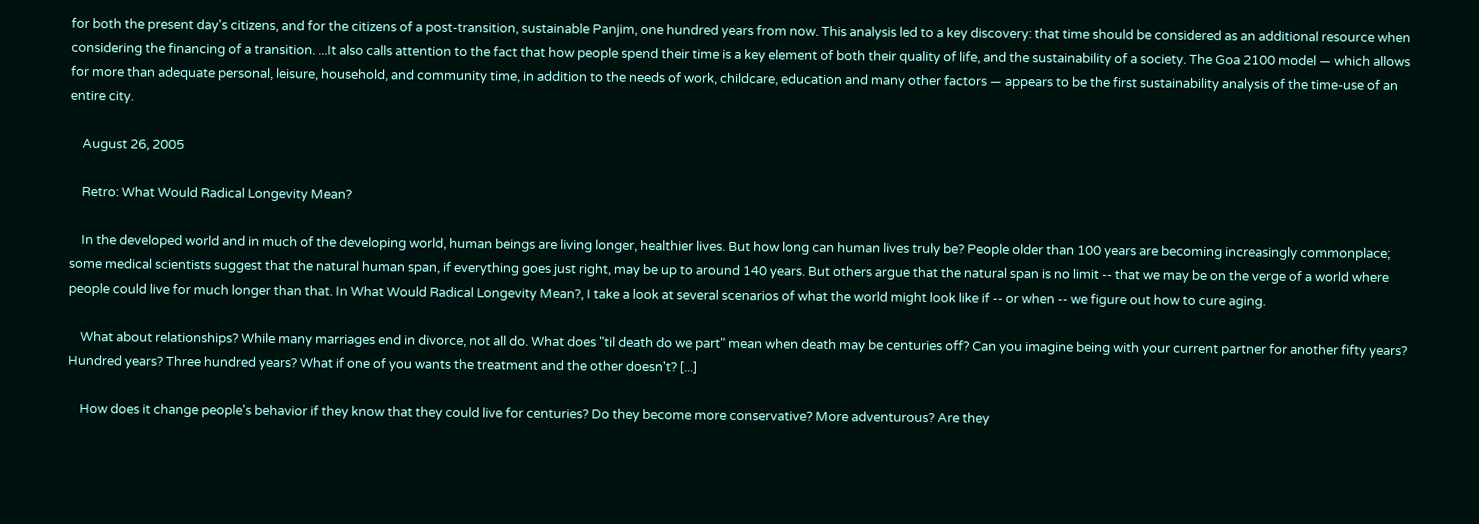for both the present day's citizens, and for the citizens of a post-transition, sustainable Panjim, one hundred years from now. This analysis led to a key discovery: that time should be considered as an additional resource when considering the financing of a transition. ...It also calls attention to the fact that how people spend their time is a key element of both their quality of life, and the sustainability of a society. The Goa 2100 model — which allows for more than adequate personal, leisure, household, and community time, in addition to the needs of work, childcare, education and many other factors — appears to be the first sustainability analysis of the time-use of an entire city.

    August 26, 2005

    Retro: What Would Radical Longevity Mean?

    In the developed world and in much of the developing world, human beings are living longer, healthier lives. But how long can human lives truly be? People older than 100 years are becoming increasingly commonplace; some medical scientists suggest that the natural human span, if everything goes just right, may be up to around 140 years. But others argue that the natural span is no limit -- that we may be on the verge of a world where people could live for much longer than that. In What Would Radical Longevity Mean?, I take a look at several scenarios of what the world might look like if -- or when -- we figure out how to cure aging.

    What about relationships? While many marriages end in divorce, not all do. What does "til death do we part" mean when death may be centuries off? Can you imagine being with your current partner for another fifty years? Hundred years? Three hundred years? What if one of you wants the treatment and the other doesn't? [...]

    How does it change people's behavior if they know that they could live for centuries? Do they become more conservative? More adventurous? Are they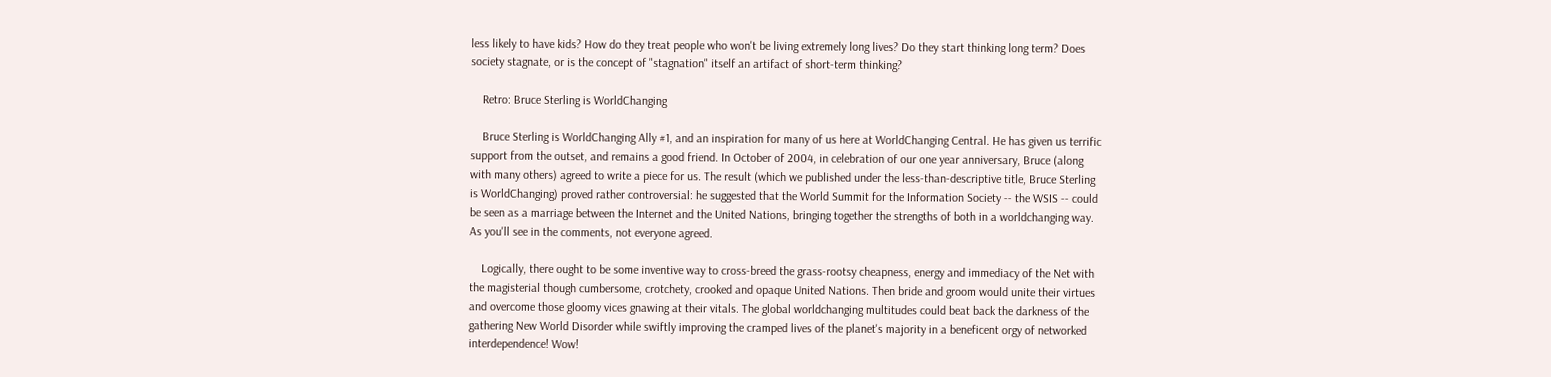less likely to have kids? How do they treat people who won't be living extremely long lives? Do they start thinking long term? Does society stagnate, or is the concept of "stagnation" itself an artifact of short-term thinking?

    Retro: Bruce Sterling is WorldChanging

    Bruce Sterling is WorldChanging Ally #1, and an inspiration for many of us here at WorldChanging Central. He has given us terrific support from the outset, and remains a good friend. In October of 2004, in celebration of our one year anniversary, Bruce (along with many others) agreed to write a piece for us. The result (which we published under the less-than-descriptive title, Bruce Sterling is WorldChanging) proved rather controversial: he suggested that the World Summit for the Information Society -- the WSIS -- could be seen as a marriage between the Internet and the United Nations, bringing together the strengths of both in a worldchanging way. As you'll see in the comments, not everyone agreed.

    Logically, there ought to be some inventive way to cross-breed the grass-rootsy cheapness, energy and immediacy of the Net with the magisterial though cumbersome, crotchety, crooked and opaque United Nations. Then bride and groom would unite their virtues and overcome those gloomy vices gnawing at their vitals. The global worldchanging multitudes could beat back the darkness of the gathering New World Disorder while swiftly improving the cramped lives of the planet's majority in a beneficent orgy of networked interdependence! Wow!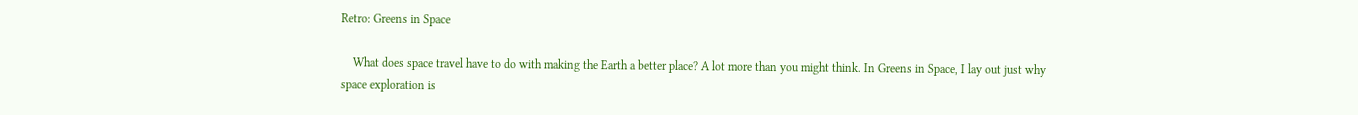Retro: Greens in Space

    What does space travel have to do with making the Earth a better place? A lot more than you might think. In Greens in Space, I lay out just why space exploration is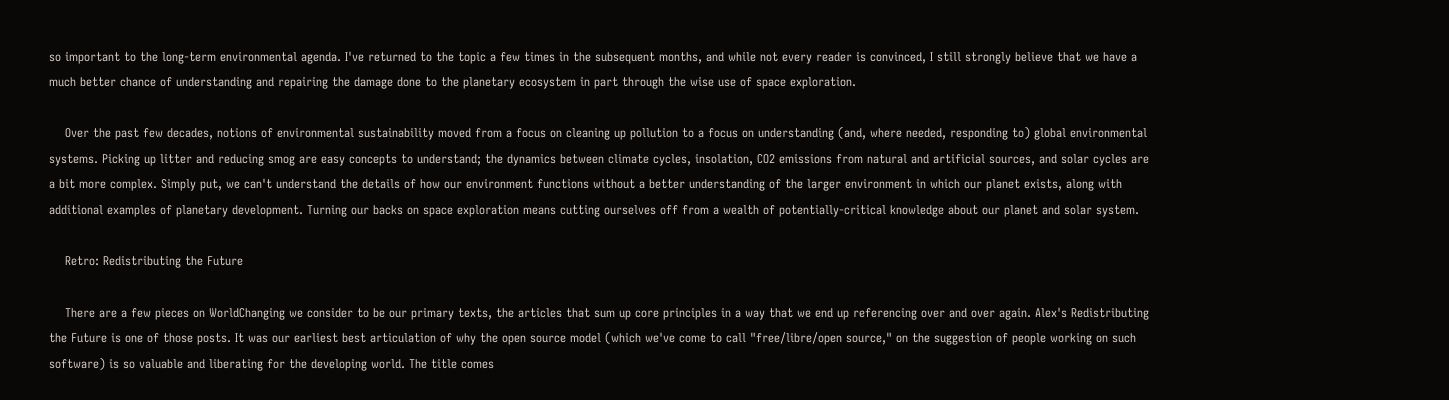so important to the long-term environmental agenda. I've returned to the topic a few times in the subsequent months, and while not every reader is convinced, I still strongly believe that we have a much better chance of understanding and repairing the damage done to the planetary ecosystem in part through the wise use of space exploration.

    Over the past few decades, notions of environmental sustainability moved from a focus on cleaning up pollution to a focus on understanding (and, where needed, responding to) global environmental systems. Picking up litter and reducing smog are easy concepts to understand; the dynamics between climate cycles, insolation, CO2 emissions from natural and artificial sources, and solar cycles are a bit more complex. Simply put, we can't understand the details of how our environment functions without a better understanding of the larger environment in which our planet exists, along with additional examples of planetary development. Turning our backs on space exploration means cutting ourselves off from a wealth of potentially-critical knowledge about our planet and solar system.

    Retro: Redistributing the Future

    There are a few pieces on WorldChanging we consider to be our primary texts, the articles that sum up core principles in a way that we end up referencing over and over again. Alex's Redistributing the Future is one of those posts. It was our earliest best articulation of why the open source model (which we've come to call "free/libre/open source," on the suggestion of people working on such software) is so valuable and liberating for the developing world. The title comes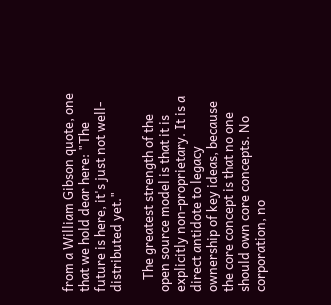from a William Gibson quote, one that we hold dear here: "The future is here, it's just not well-distributed yet."

    The greatest strength of the open source model is that it is explicitly non-proprietary. It is a direct antidote to legacy ownership of key ideas, because the core concept is that no one should own core concepts. No corporation, no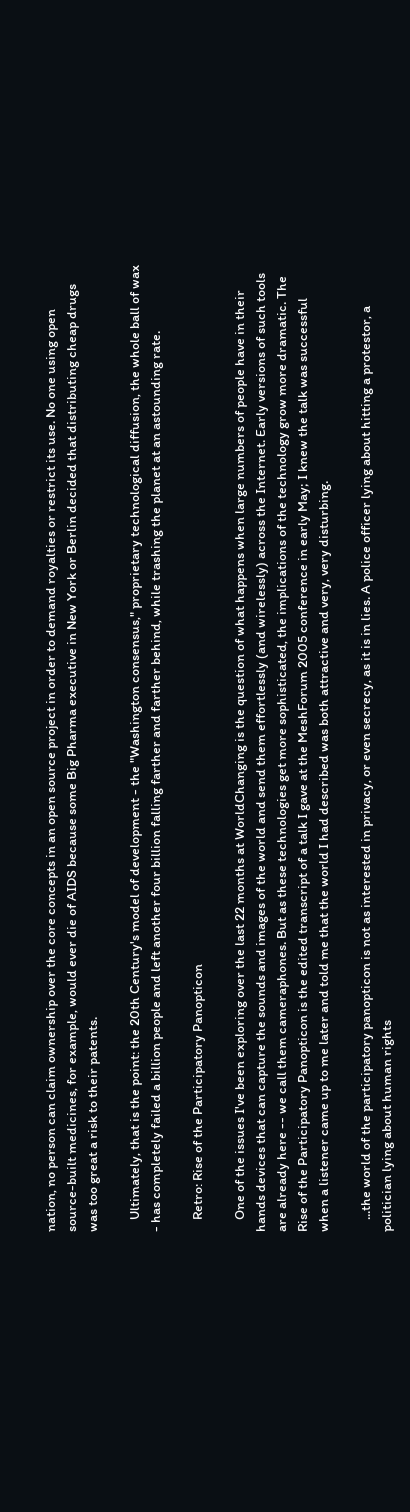nation, no person can claim ownership over the core concepts in an open source project in order to demand royalties or restrict its use. No one using open source-built medicines, for example, would ever die of AIDS because some Big Pharma executive in New York or Berlin decided that distributing cheap drugs was too great a risk to their patents.

    Ultimately, that is the point: the 20th Century's model of development - the "Washington consensus," proprietary technological diffusion, the whole ball of wax - has completely failed a billion people and left another four billion falling farther and farther behind, while trashing the planet at an astounding rate.

    Retro: Rise of the Participatory Panopticon

    One of the issues I've been exploring over the last 22 months at WorldChanging is the question of what happens when large numbers of people have in their hands devices that can capture the sounds and images of the world and send them effortlessly (and wirelessly) across the Internet. Early versions of such tools are already here -- we call them cameraphones. But as these technologies get more sophisticated, the implications of the technology grow more dramatic. The Rise of the Participatory Panopticon is the edited transcript of a talk I gave at the MeshForum 2005 conference in early May; I knew the talk was successful when a listener came up to me later and told me that the world I had described was both attractive and very, very disturbing.

    ...the world of the participatory panopticon is not as interested in privacy, or even secrecy, as it is in lies. A police officer lying about hitting a protestor, a politician lying about human rights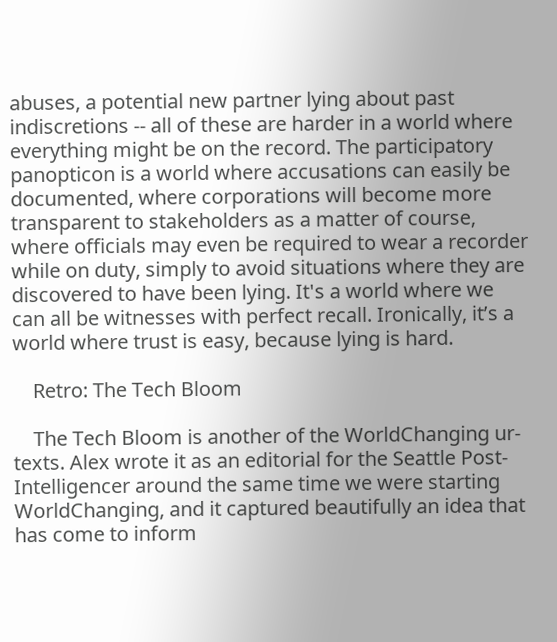abuses, a potential new partner lying about past indiscretions -- all of these are harder in a world where everything might be on the record. The participatory panopticon is a world where accusations can easily be documented, where corporations will become more transparent to stakeholders as a matter of course, where officials may even be required to wear a recorder while on duty, simply to avoid situations where they are discovered to have been lying. It's a world where we can all be witnesses with perfect recall. Ironically, it’s a world where trust is easy, because lying is hard.

    Retro: The Tech Bloom

    The Tech Bloom is another of the WorldChanging ur-texts. Alex wrote it as an editorial for the Seattle Post-Intelligencer around the same time we were starting WorldChanging, and it captured beautifully an idea that has come to inform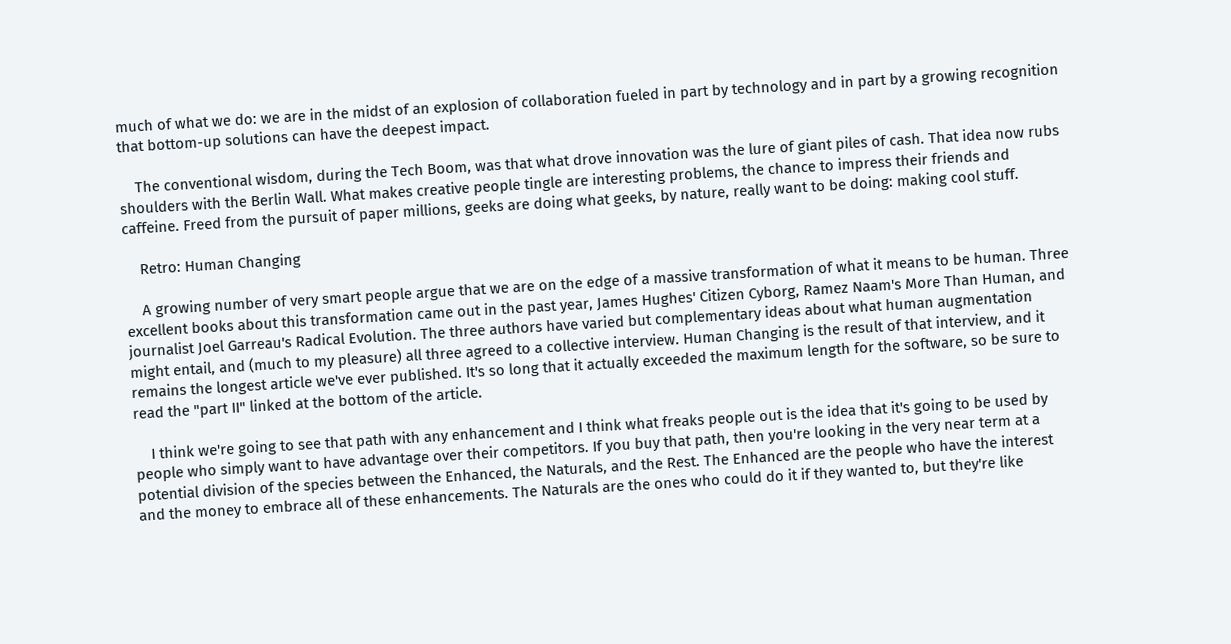much of what we do: we are in the midst of an explosion of collaboration fueled in part by technology and in part by a growing recognition that bottom-up solutions can have the deepest impact.

    The conventional wisdom, during the Tech Boom, was that what drove innovation was the lure of giant piles of cash. That idea now rubs shoulders with the Berlin Wall. What makes creative people tingle are interesting problems, the chance to impress their friends and caffeine. Freed from the pursuit of paper millions, geeks are doing what geeks, by nature, really want to be doing: making cool stuff.

    Retro: Human Changing

    A growing number of very smart people argue that we are on the edge of a massive transformation of what it means to be human. Three excellent books about this transformation came out in the past year, James Hughes' Citizen Cyborg, Ramez Naam's More Than Human, and journalist Joel Garreau's Radical Evolution. The three authors have varied but complementary ideas about what human augmentation might entail, and (much to my pleasure) all three agreed to a collective interview. Human Changing is the result of that interview, and it remains the longest article we've ever published. It's so long that it actually exceeded the maximum length for the software, so be sure to read the "part II" linked at the bottom of the article.

    I think we're going to see that path with any enhancement and I think what freaks people out is the idea that it's going to be used by people who simply want to have advantage over their competitors. If you buy that path, then you're looking in the very near term at a potential division of the species between the Enhanced, the Naturals, and the Rest. The Enhanced are the people who have the interest and the money to embrace all of these enhancements. The Naturals are the ones who could do it if they wanted to, but they're like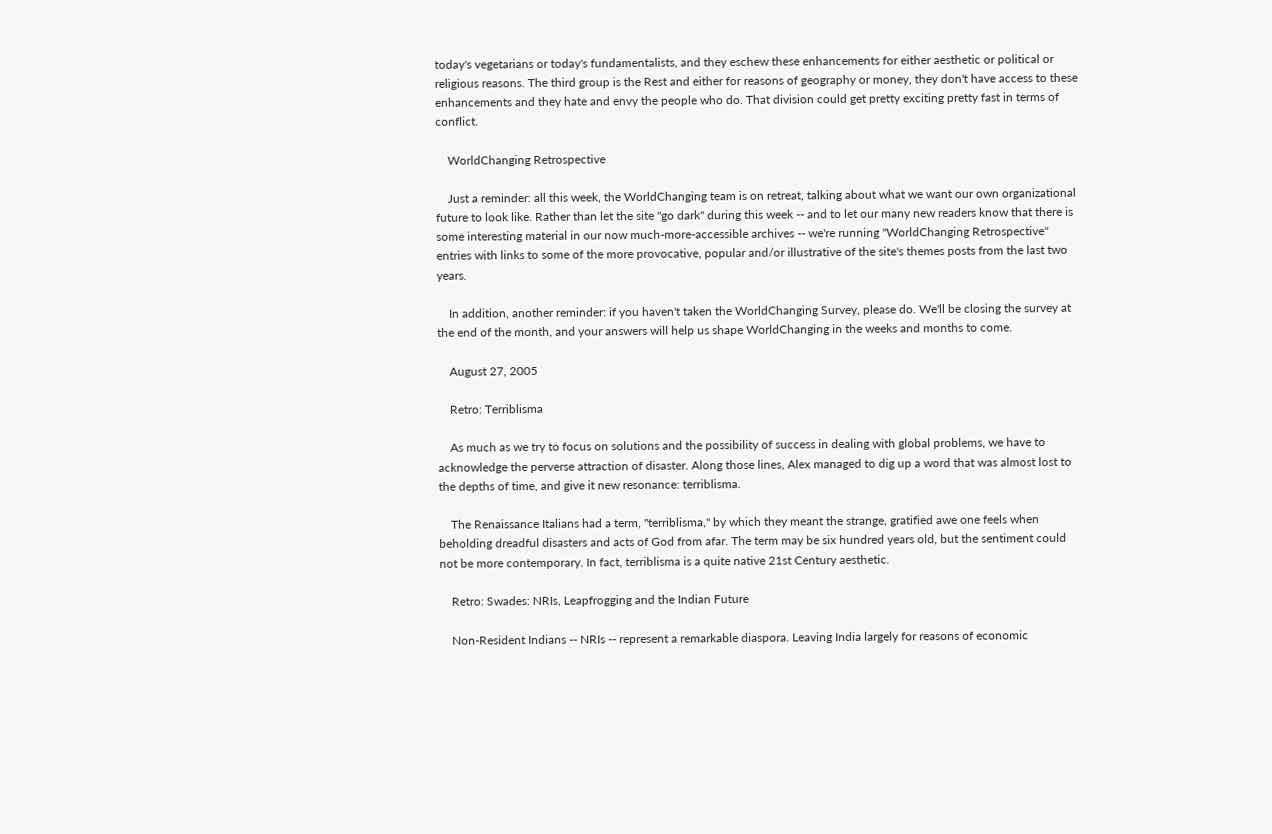today's vegetarians or today's fundamentalists, and they eschew these enhancements for either aesthetic or political or religious reasons. The third group is the Rest and either for reasons of geography or money, they don't have access to these enhancements and they hate and envy the people who do. That division could get pretty exciting pretty fast in terms of conflict.

    WorldChanging Retrospective

    Just a reminder: all this week, the WorldChanging team is on retreat, talking about what we want our own organizational future to look like. Rather than let the site "go dark" during this week -- and to let our many new readers know that there is some interesting material in our now much-more-accessible archives -- we're running "WorldChanging Retrospective" entries with links to some of the more provocative, popular and/or illustrative of the site's themes posts from the last two years.

    In addition, another reminder: if you haven't taken the WorldChanging Survey, please do. We'll be closing the survey at the end of the month, and your answers will help us shape WorldChanging in the weeks and months to come.

    August 27, 2005

    Retro: Terriblisma

    As much as we try to focus on solutions and the possibility of success in dealing with global problems, we have to acknowledge the perverse attraction of disaster. Along those lines, Alex managed to dig up a word that was almost lost to the depths of time, and give it new resonance: terriblisma.

    The Renaissance Italians had a term, "terriblisma," by which they meant the strange, gratified awe one feels when beholding dreadful disasters and acts of God from afar. The term may be six hundred years old, but the sentiment could not be more contemporary. In fact, terriblisma is a quite native 21st Century aesthetic.

    Retro: Swades: NRIs, Leapfrogging and the Indian Future

    Non-Resident Indians -- NRIs -- represent a remarkable diaspora. Leaving India largely for reasons of economic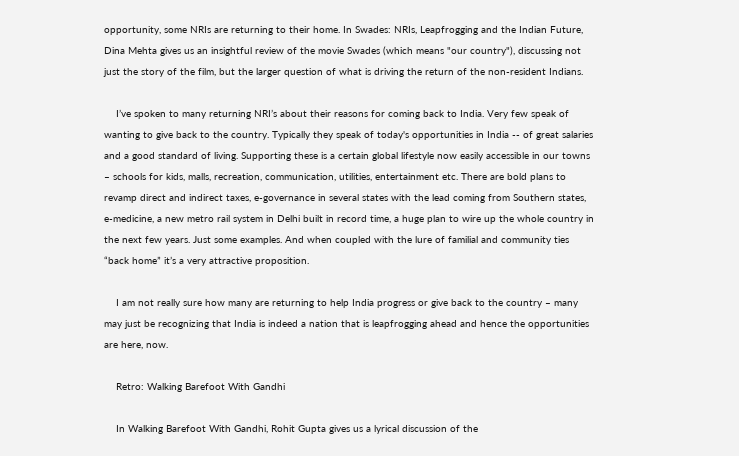opportunity, some NRIs are returning to their home. In Swades: NRIs, Leapfrogging and the Indian Future, Dina Mehta gives us an insightful review of the movie Swades (which means "our country"), discussing not just the story of the film, but the larger question of what is driving the return of the non-resident Indians.

    I’ve spoken to many returning NRI’s about their reasons for coming back to India. Very few speak of wanting to give back to the country. Typically they speak of today's opportunities in India -- of great salaries and a good standard of living. Supporting these is a certain global lifestyle now easily accessible in our towns – schools for kids, malls, recreation, communication, utilities, entertainment etc. There are bold plans to revamp direct and indirect taxes, e-governance in several states with the lead coming from Southern states, e-medicine, a new metro rail system in Delhi built in record time, a huge plan to wire up the whole country in the next few years. Just some examples. And when coupled with the lure of familial and community ties “back home” it’s a very attractive proposition.

    I am not really sure how many are returning to help India progress or give back to the country – many may just be recognizing that India is indeed a nation that is leapfrogging ahead and hence the opportunities are here, now.

    Retro: Walking Barefoot With Gandhi

    In Walking Barefoot With Gandhi, Rohit Gupta gives us a lyrical discussion of the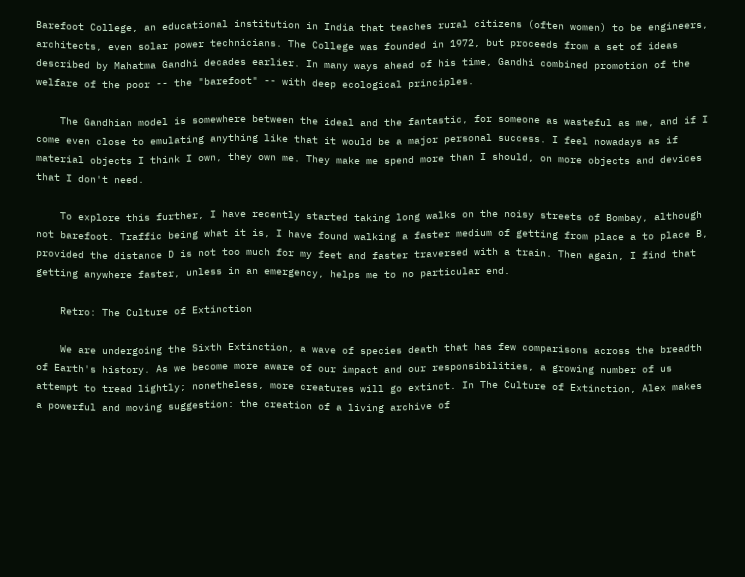Barefoot College, an educational institution in India that teaches rural citizens (often women) to be engineers, architects, even solar power technicians. The College was founded in 1972, but proceeds from a set of ideas described by Mahatma Gandhi decades earlier. In many ways ahead of his time, Gandhi combined promotion of the welfare of the poor -- the "barefoot" -- with deep ecological principles.

    The Gandhian model is somewhere between the ideal and the fantastic, for someone as wasteful as me, and if I come even close to emulating anything like that it would be a major personal success. I feel nowadays as if material objects I think I own, they own me. They make me spend more than I should, on more objects and devices that I don't need.

    To explore this further, I have recently started taking long walks on the noisy streets of Bombay, although not barefoot. Traffic being what it is, I have found walking a faster medium of getting from place a to place B, provided the distance D is not too much for my feet and faster traversed with a train. Then again, I find that getting anywhere faster, unless in an emergency, helps me to no particular end.

    Retro: The Culture of Extinction

    We are undergoing the Sixth Extinction, a wave of species death that has few comparisons across the breadth of Earth's history. As we become more aware of our impact and our responsibilities, a growing number of us attempt to tread lightly; nonetheless, more creatures will go extinct. In The Culture of Extinction, Alex makes a powerful and moving suggestion: the creation of a living archive of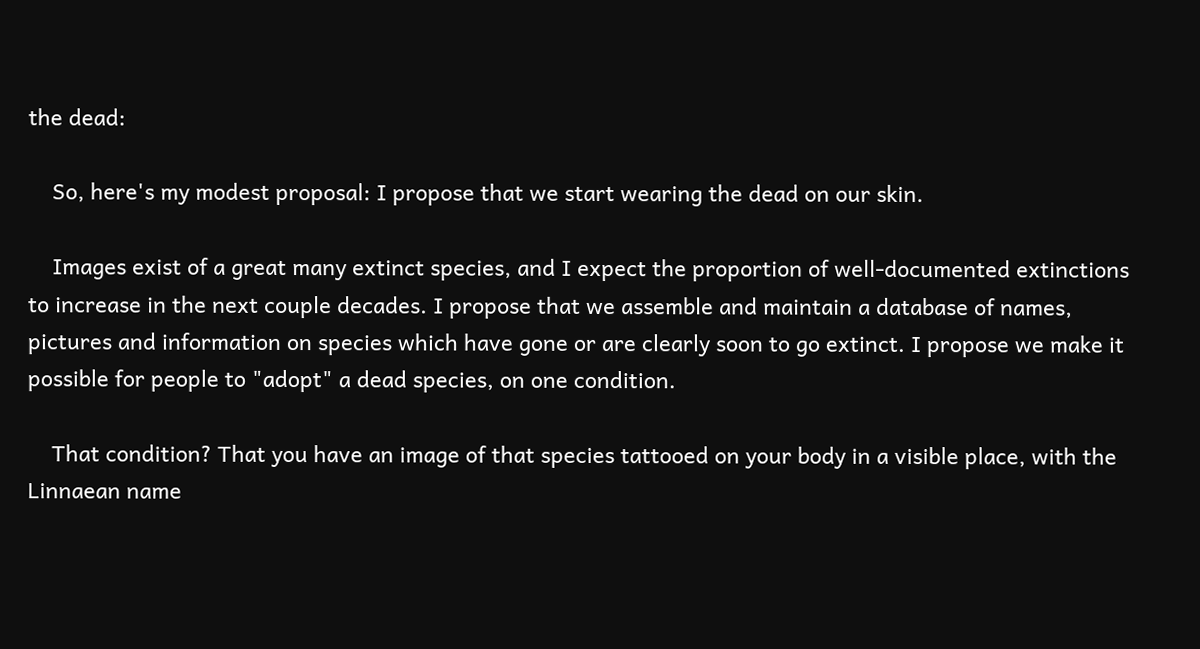the dead:

    So, here's my modest proposal: I propose that we start wearing the dead on our skin.

    Images exist of a great many extinct species, and I expect the proportion of well-documented extinctions to increase in the next couple decades. I propose that we assemble and maintain a database of names, pictures and information on species which have gone or are clearly soon to go extinct. I propose we make it possible for people to "adopt" a dead species, on one condition.

    That condition? That you have an image of that species tattooed on your body in a visible place, with the Linnaean name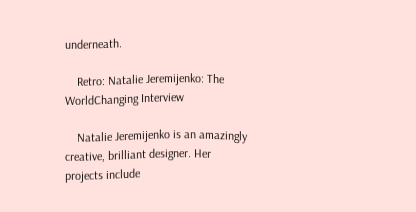underneath.

    Retro: Natalie Jeremijenko: The WorldChanging Interview

    Natalie Jeremijenko is an amazingly creative, brilliant designer. Her projects include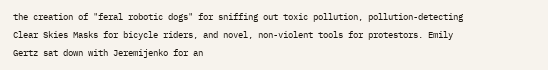the creation of "feral robotic dogs" for sniffing out toxic pollution, pollution-detecting Clear Skies Masks for bicycle riders, and novel, non-violent tools for protestors. Emily Gertz sat down with Jeremijenko for an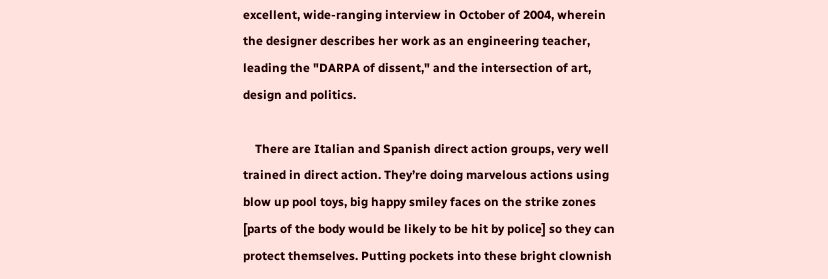excellent, wide-ranging interview in October of 2004, wherein the designer describes her work as an engineering teacher, leading the "DARPA of dissent," and the intersection of art, design and politics.

    There are Italian and Spanish direct action groups, very well trained in direct action. They’re doing marvelous actions using blow up pool toys, big happy smiley faces on the strike zones [parts of the body would be likely to be hit by police] so they can protect themselves. Putting pockets into these bright clownish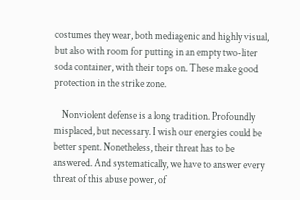costumes they wear, both mediagenic and highly visual, but also with room for putting in an empty two-liter soda container, with their tops on. These make good protection in the strike zone.

    Nonviolent defense is a long tradition. Profoundly misplaced, but necessary. I wish our energies could be better spent. Nonetheless, their threat has to be answered. And systematically, we have to answer every threat of this abuse power, of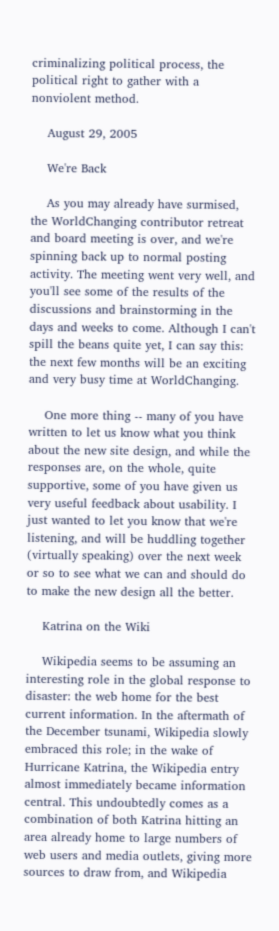criminalizing political process, the political right to gather with a nonviolent method.

    August 29, 2005

    We're Back

    As you may already have surmised, the WorldChanging contributor retreat and board meeting is over, and we're spinning back up to normal posting activity. The meeting went very well, and you'll see some of the results of the discussions and brainstorming in the days and weeks to come. Although I can't spill the beans quite yet, I can say this: the next few months will be an exciting and very busy time at WorldChanging.

    One more thing -- many of you have written to let us know what you think about the new site design, and while the responses are, on the whole, quite supportive, some of you have given us very useful feedback about usability. I just wanted to let you know that we're listening, and will be huddling together (virtually speaking) over the next week or so to see what we can and should do to make the new design all the better.

    Katrina on the Wiki

    Wikipedia seems to be assuming an interesting role in the global response to disaster: the web home for the best current information. In the aftermath of the December tsunami, Wikipedia slowly embraced this role; in the wake of Hurricane Katrina, the Wikipedia entry almost immediately became information central. This undoubtedly comes as a combination of both Katrina hitting an area already home to large numbers of web users and media outlets, giving more sources to draw from, and Wikipedia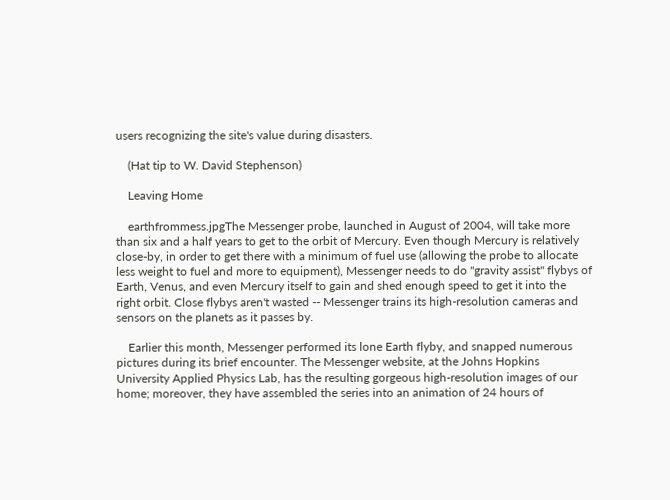users recognizing the site's value during disasters.

    (Hat tip to W. David Stephenson)

    Leaving Home

    earthfrommess.jpgThe Messenger probe, launched in August of 2004, will take more than six and a half years to get to the orbit of Mercury. Even though Mercury is relatively close-by, in order to get there with a minimum of fuel use (allowing the probe to allocate less weight to fuel and more to equipment), Messenger needs to do "gravity assist" flybys of Earth, Venus, and even Mercury itself to gain and shed enough speed to get it into the right orbit. Close flybys aren't wasted -- Messenger trains its high-resolution cameras and sensors on the planets as it passes by.

    Earlier this month, Messenger performed its lone Earth flyby, and snapped numerous pictures during its brief encounter. The Messenger website, at the Johns Hopkins University Applied Physics Lab, has the resulting gorgeous high-resolution images of our home; moreover, they have assembled the series into an animation of 24 hours of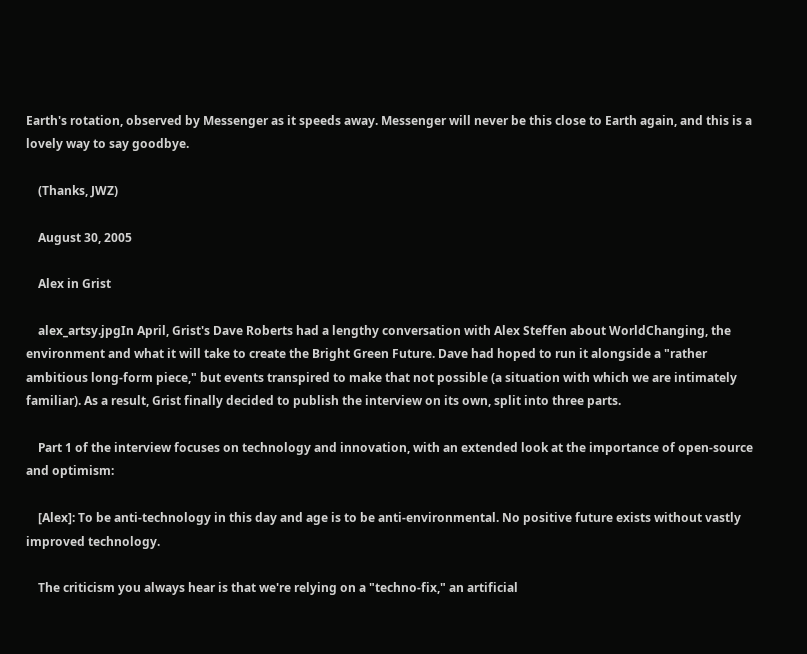Earth's rotation, observed by Messenger as it speeds away. Messenger will never be this close to Earth again, and this is a lovely way to say goodbye.

    (Thanks, JWZ)

    August 30, 2005

    Alex in Grist

    alex_artsy.jpgIn April, Grist's Dave Roberts had a lengthy conversation with Alex Steffen about WorldChanging, the environment and what it will take to create the Bright Green Future. Dave had hoped to run it alongside a "rather ambitious long-form piece," but events transpired to make that not possible (a situation with which we are intimately familiar). As a result, Grist finally decided to publish the interview on its own, split into three parts.

    Part 1 of the interview focuses on technology and innovation, with an extended look at the importance of open-source and optimism:

    [Alex]: To be anti-technology in this day and age is to be anti-environmental. No positive future exists without vastly improved technology.

    The criticism you always hear is that we're relying on a "techno-fix," an artificial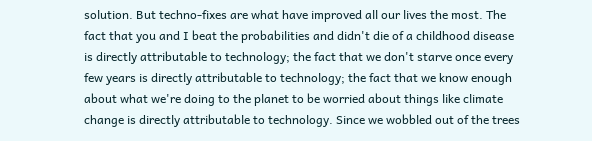solution. But techno-fixes are what have improved all our lives the most. The fact that you and I beat the probabilities and didn't die of a childhood disease is directly attributable to technology; the fact that we don't starve once every few years is directly attributable to technology; the fact that we know enough about what we're doing to the planet to be worried about things like climate change is directly attributable to technology. Since we wobbled out of the trees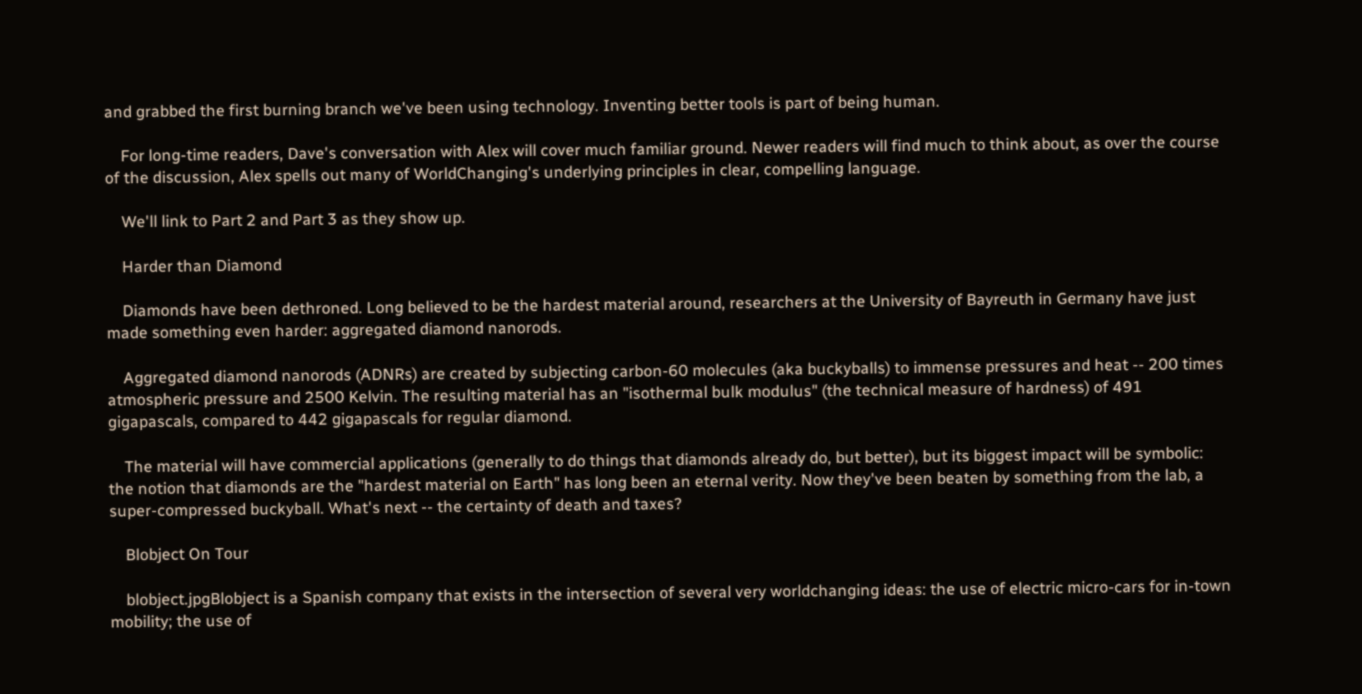and grabbed the first burning branch we've been using technology. Inventing better tools is part of being human.

    For long-time readers, Dave's conversation with Alex will cover much familiar ground. Newer readers will find much to think about, as over the course of the discussion, Alex spells out many of WorldChanging's underlying principles in clear, compelling language.

    We'll link to Part 2 and Part 3 as they show up.

    Harder than Diamond

    Diamonds have been dethroned. Long believed to be the hardest material around, researchers at the University of Bayreuth in Germany have just made something even harder: aggregated diamond nanorods.

    Aggregated diamond nanorods (ADNRs) are created by subjecting carbon-60 molecules (aka buckyballs) to immense pressures and heat -- 200 times atmospheric pressure and 2500 Kelvin. The resulting material has an "isothermal bulk modulus" (the technical measure of hardness) of 491 gigapascals, compared to 442 gigapascals for regular diamond.

    The material will have commercial applications (generally to do things that diamonds already do, but better), but its biggest impact will be symbolic: the notion that diamonds are the "hardest material on Earth" has long been an eternal verity. Now they've been beaten by something from the lab, a super-compressed buckyball. What's next -- the certainty of death and taxes?

    Blobject On Tour

    blobject.jpgBlobject is a Spanish company that exists in the intersection of several very worldchanging ideas: the use of electric micro-cars for in-town mobility; the use of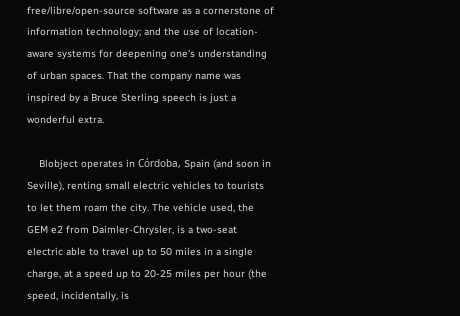free/libre/open-source software as a cornerstone of information technology; and the use of location-aware systems for deepening one's understanding of urban spaces. That the company name was inspired by a Bruce Sterling speech is just a wonderful extra.

    Blobject operates in Córdoba, Spain (and soon in Seville), renting small electric vehicles to tourists to let them roam the city. The vehicle used, the GEM e2 from Daimler-Chrysler, is a two-seat electric able to travel up to 50 miles in a single charge, at a speed up to 20-25 miles per hour (the speed, incidentally, is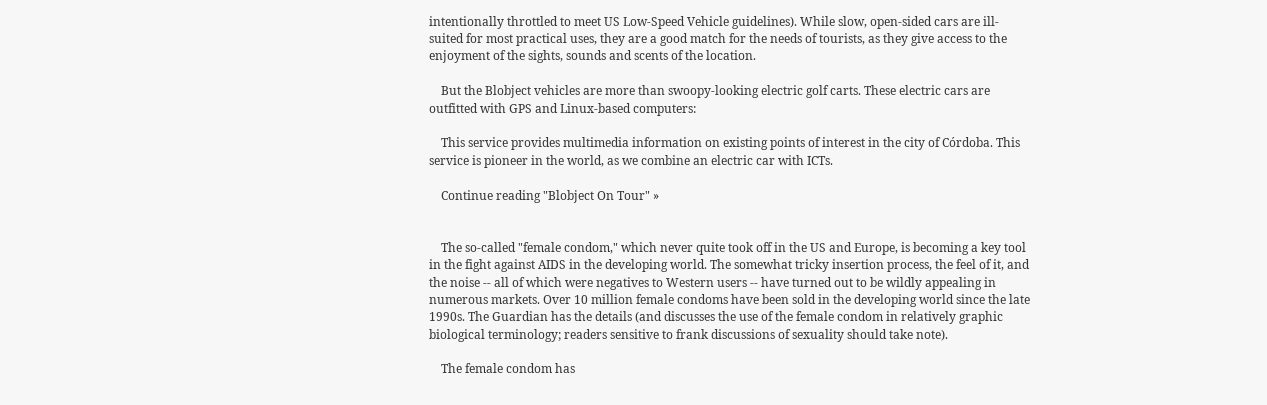intentionally throttled to meet US Low-Speed Vehicle guidelines). While slow, open-sided cars are ill-suited for most practical uses, they are a good match for the needs of tourists, as they give access to the enjoyment of the sights, sounds and scents of the location.

    But the Blobject vehicles are more than swoopy-looking electric golf carts. These electric cars are outfitted with GPS and Linux-based computers:

    This service provides multimedia information on existing points of interest in the city of Córdoba. This service is pioneer in the world, as we combine an electric car with ICTs.

    Continue reading "Blobject On Tour" »


    The so-called "female condom," which never quite took off in the US and Europe, is becoming a key tool in the fight against AIDS in the developing world. The somewhat tricky insertion process, the feel of it, and the noise -- all of which were negatives to Western users -- have turned out to be wildly appealing in numerous markets. Over 10 million female condoms have been sold in the developing world since the late 1990s. The Guardian has the details (and discusses the use of the female condom in relatively graphic biological terminology; readers sensitive to frank discussions of sexuality should take note).

    The female condom has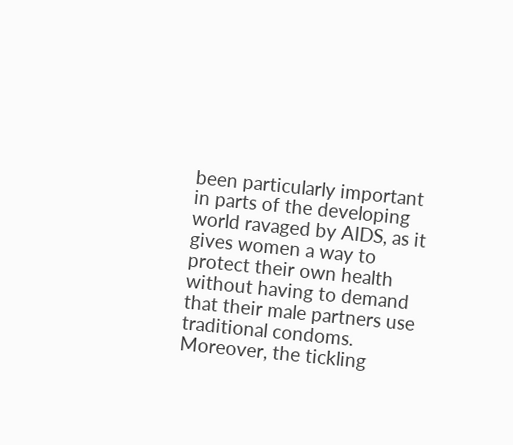been particularly important in parts of the developing world ravaged by AIDS, as it gives women a way to protect their own health without having to demand that their male partners use traditional condoms. Moreover, the tickling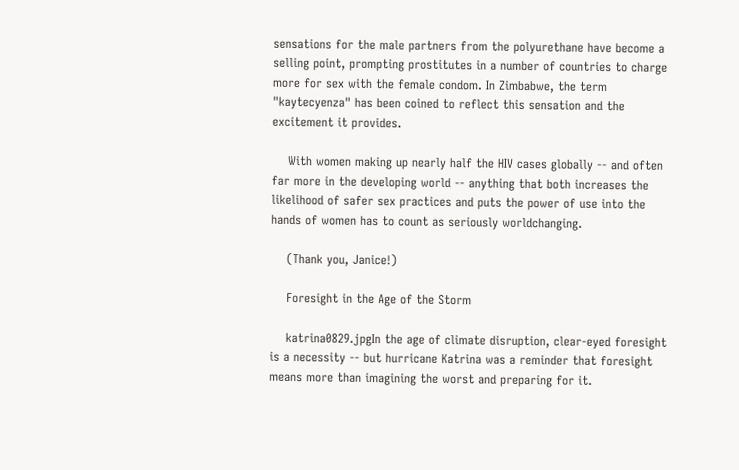sensations for the male partners from the polyurethane have become a selling point, prompting prostitutes in a number of countries to charge more for sex with the female condom. In Zimbabwe, the term "kaytecyenza" has been coined to reflect this sensation and the excitement it provides.

    With women making up nearly half the HIV cases globally -- and often far more in the developing world -- anything that both increases the likelihood of safer sex practices and puts the power of use into the hands of women has to count as seriously worldchanging.

    (Thank you, Janice!)

    Foresight in the Age of the Storm

    katrina0829.jpgIn the age of climate disruption, clear-eyed foresight is a necessity -- but hurricane Katrina was a reminder that foresight means more than imagining the worst and preparing for it.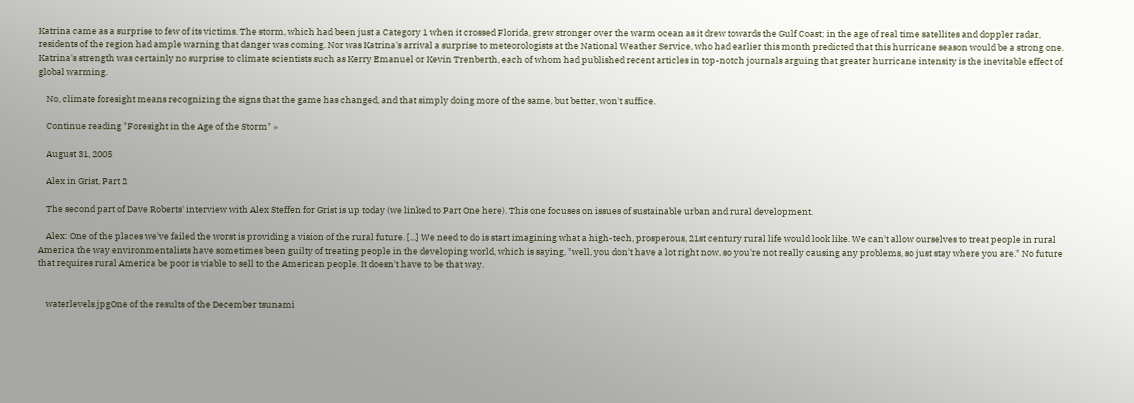Katrina came as a surprise to few of its victims. The storm, which had been just a Category 1 when it crossed Florida, grew stronger over the warm ocean as it drew towards the Gulf Coast; in the age of real time satellites and doppler radar, residents of the region had ample warning that danger was coming. Nor was Katrina's arrival a surprise to meteorologists at the National Weather Service, who had earlier this month predicted that this hurricane season would be a strong one. Katrina's strength was certainly no surprise to climate scientists such as Kerry Emanuel or Kevin Trenberth, each of whom had published recent articles in top-notch journals arguing that greater hurricane intensity is the inevitable effect of global warming.

    No, climate foresight means recognizing the signs that the game has changed, and that simply doing more of the same, but better, won't suffice.

    Continue reading "Foresight in the Age of the Storm" »

    August 31, 2005

    Alex in Grist, Part 2

    The second part of Dave Roberts' interview with Alex Steffen for Grist is up today (we linked to Part One here). This one focuses on issues of sustainable urban and rural development.

    Alex: One of the places we've failed the worst is providing a vision of the rural future. [...] We need to do is start imagining what a high-tech, prosperous, 21st century rural life would look like. We can't allow ourselves to treat people in rural America the way environmentalists have sometimes been guilty of treating people in the developing world, which is saying, "well, you don't have a lot right now, so you're not really causing any problems, so just stay where you are." No future that requires rural America be poor is viable to sell to the American people. It doesn't have to be that way.


    waterlevels.jpgOne of the results of the December tsunami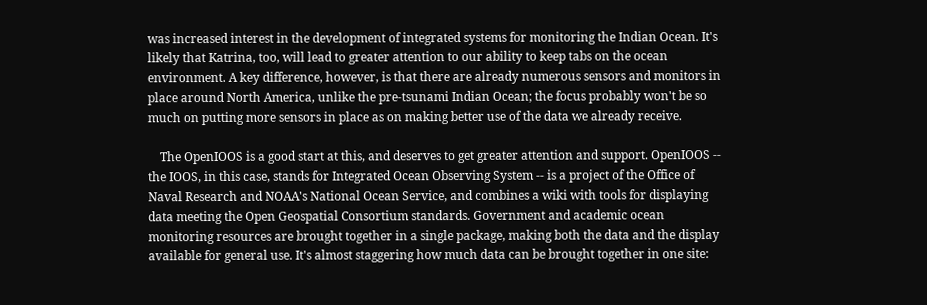was increased interest in the development of integrated systems for monitoring the Indian Ocean. It's likely that Katrina, too, will lead to greater attention to our ability to keep tabs on the ocean environment. A key difference, however, is that there are already numerous sensors and monitors in place around North America, unlike the pre-tsunami Indian Ocean; the focus probably won't be so much on putting more sensors in place as on making better use of the data we already receive.

    The OpenIOOS is a good start at this, and deserves to get greater attention and support. OpenIOOS -- the IOOS, in this case, stands for Integrated Ocean Observing System -- is a project of the Office of Naval Research and NOAA's National Ocean Service, and combines a wiki with tools for displaying data meeting the Open Geospatial Consortium standards. Government and academic ocean monitoring resources are brought together in a single package, making both the data and the display available for general use. It's almost staggering how much data can be brought together in one site: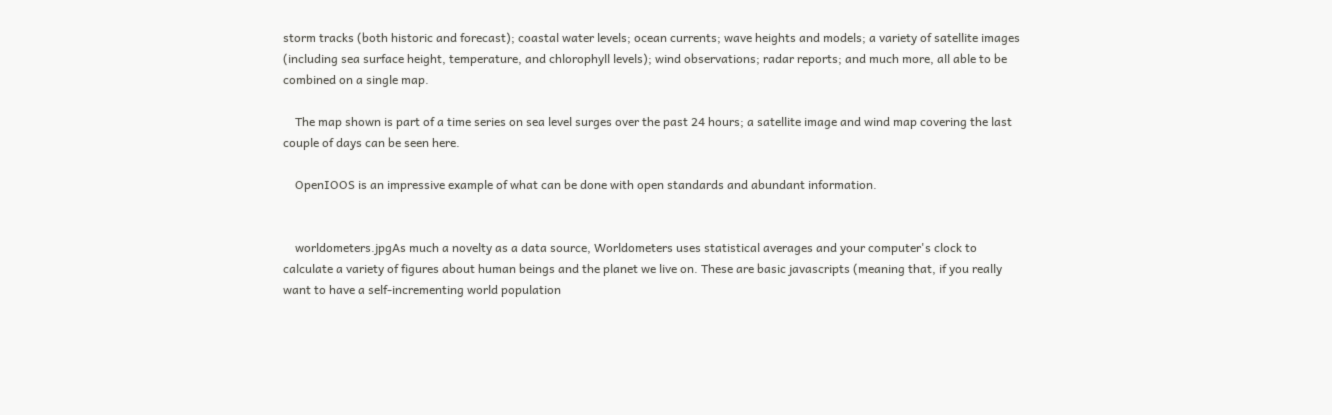storm tracks (both historic and forecast); coastal water levels; ocean currents; wave heights and models; a variety of satellite images (including sea surface height, temperature, and chlorophyll levels); wind observations; radar reports; and much more, all able to be combined on a single map.

    The map shown is part of a time series on sea level surges over the past 24 hours; a satellite image and wind map covering the last couple of days can be seen here.

    OpenIOOS is an impressive example of what can be done with open standards and abundant information.


    worldometers.jpgAs much a novelty as a data source, Worldometers uses statistical averages and your computer's clock to calculate a variety of figures about human beings and the planet we live on. These are basic javascripts (meaning that, if you really want to have a self-incrementing world population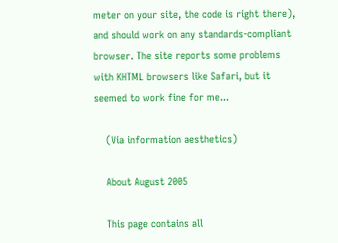meter on your site, the code is right there), and should work on any standards-compliant browser. The site reports some problems with KHTML browsers like Safari, but it seemed to work fine for me...

    (Via information aesthetics)

    About August 2005

    This page contains all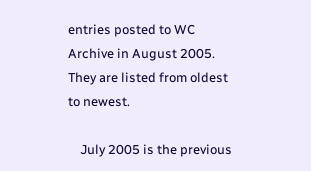entries posted to WC Archive in August 2005. They are listed from oldest to newest.

    July 2005 is the previous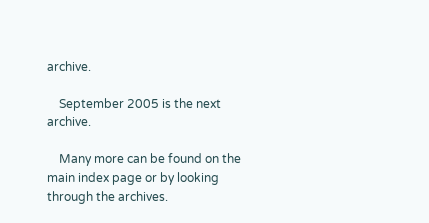archive.

    September 2005 is the next archive.

    Many more can be found on the main index page or by looking through the archives.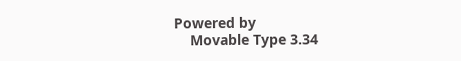Powered by
    Movable Type 3.34